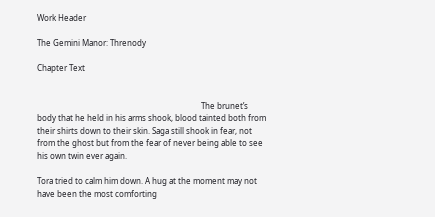Work Header

The Gemini Manor: Threnody

Chapter Text


                                                                                  The brunet’s body that he held in his arms shook, blood tainted both from their shirts down to their skin. Saga still shook in fear, not from the ghost but from the fear of never being able to see his own twin ever again.

Tora tried to calm him down. A hug at the moment may not have been the most comforting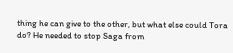thing he can give to the other, but what else could Tora do? He needed to stop Saga from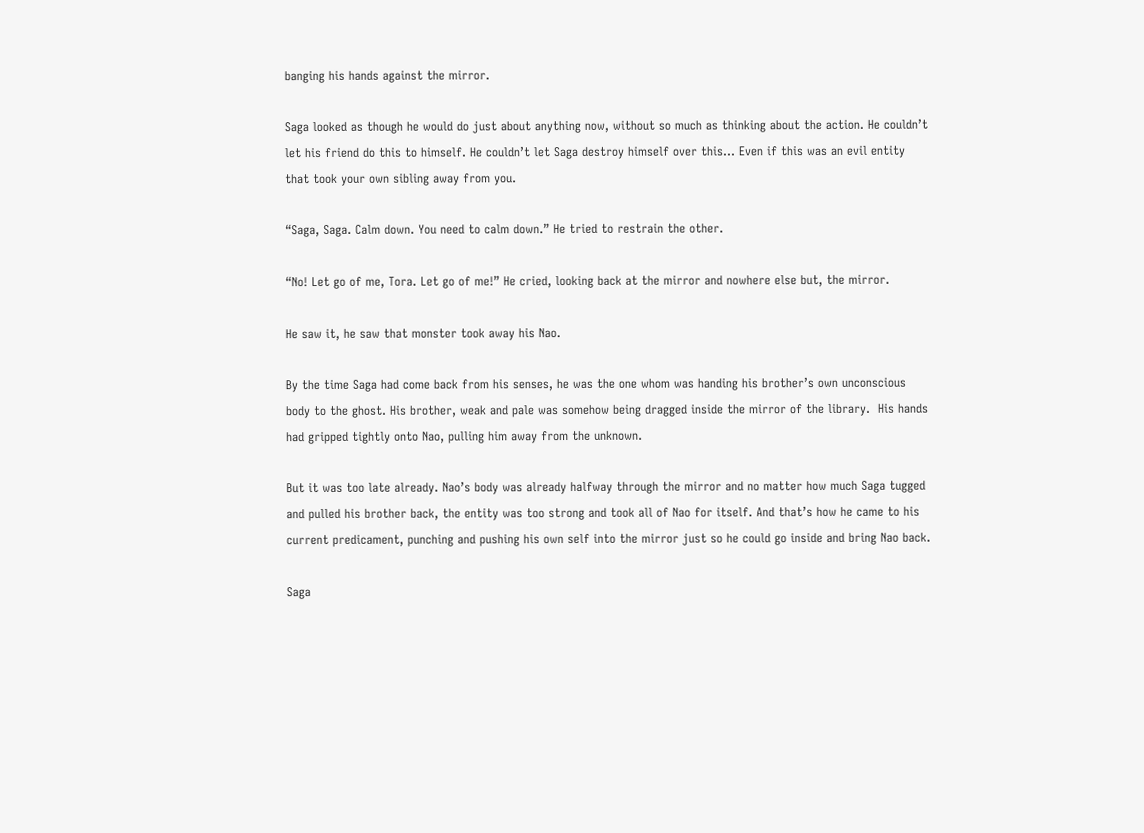banging his hands against the mirror.

Saga looked as though he would do just about anything now, without so much as thinking about the action. He couldn’t let his friend do this to himself. He couldn’t let Saga destroy himself over this… Even if this was an evil entity that took your own sibling away from you.

“Saga, Saga. Calm down. You need to calm down.” He tried to restrain the other.

“No! Let go of me, Tora. Let go of me!” He cried, looking back at the mirror and nowhere else but, the mirror.

He saw it, he saw that monster took away his Nao.

By the time Saga had come back from his senses, he was the one whom was handing his brother’s own unconscious body to the ghost. His brother, weak and pale was somehow being dragged inside the mirror of the library.  His hands had gripped tightly onto Nao, pulling him away from the unknown.

But it was too late already. Nao’s body was already halfway through the mirror and no matter how much Saga tugged and pulled his brother back, the entity was too strong and took all of Nao for itself. And that’s how he came to his current predicament, punching and pushing his own self into the mirror just so he could go inside and bring Nao back.

Saga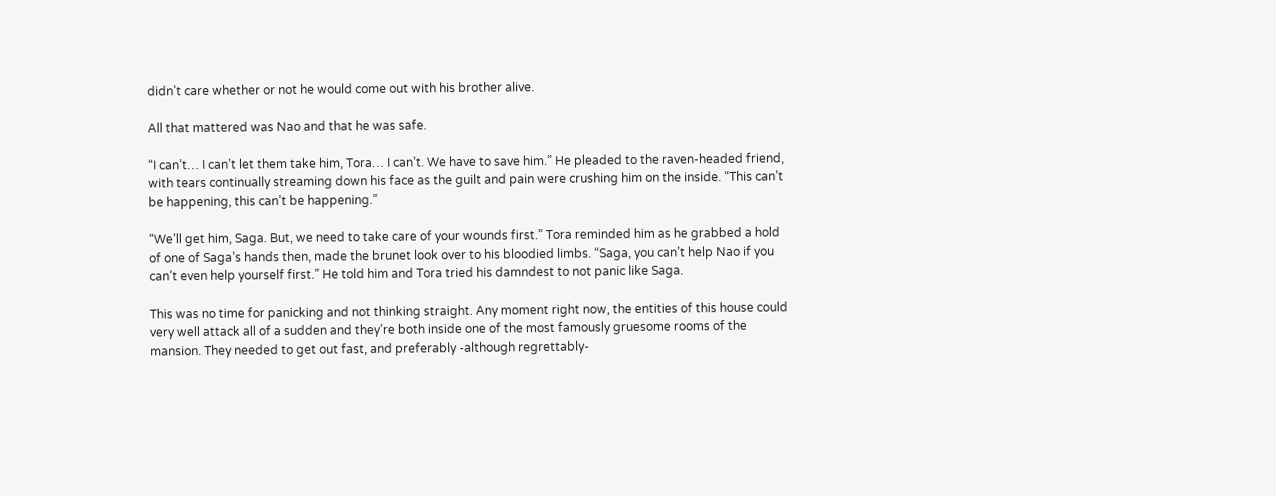didn’t care whether or not he would come out with his brother alive.

All that mattered was Nao and that he was safe.

“I can’t… I can’t let them take him, Tora… I can’t. We have to save him.” He pleaded to the raven-headed friend, with tears continually streaming down his face as the guilt and pain were crushing him on the inside. “This can’t be happening, this can’t be happening.”

“We’ll get him, Saga. But, we need to take care of your wounds first.” Tora reminded him as he grabbed a hold of one of Saga’s hands then, made the brunet look over to his bloodied limbs. “Saga, you can’t help Nao if you can’t even help yourself first.” He told him and Tora tried his damndest to not panic like Saga.

This was no time for panicking and not thinking straight. Any moment right now, the entities of this house could very well attack all of a sudden and they’re both inside one of the most famously gruesome rooms of the mansion. They needed to get out fast, and preferably -although regrettably-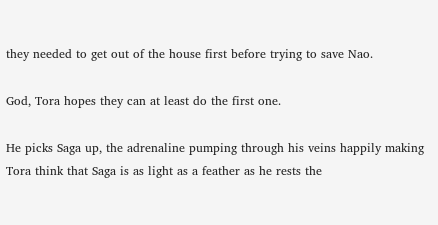they needed to get out of the house first before trying to save Nao.

God, Tora hopes they can at least do the first one.

He picks Saga up, the adrenaline pumping through his veins happily making Tora think that Saga is as light as a feather as he rests the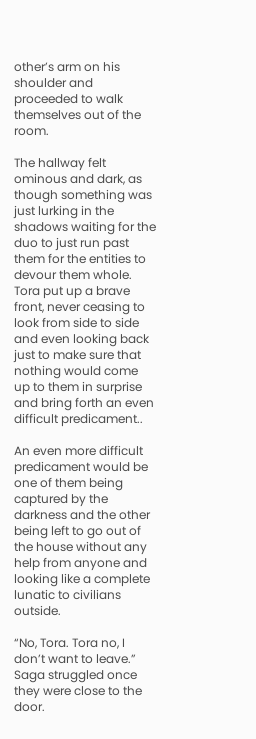other’s arm on his shoulder and proceeded to walk themselves out of the room.

The hallway felt ominous and dark, as though something was just lurking in the shadows waiting for the duo to just run past them for the entities to devour them whole. Tora put up a brave front, never ceasing to look from side to side and even looking back just to make sure that nothing would come up to them in surprise and bring forth an even difficult predicament..

An even more difficult predicament would be one of them being captured by the darkness and the other being left to go out of the house without any help from anyone and looking like a complete lunatic to civilians outside.

“No, Tora. Tora no, I don’t want to leave.” Saga struggled once they were close to the door.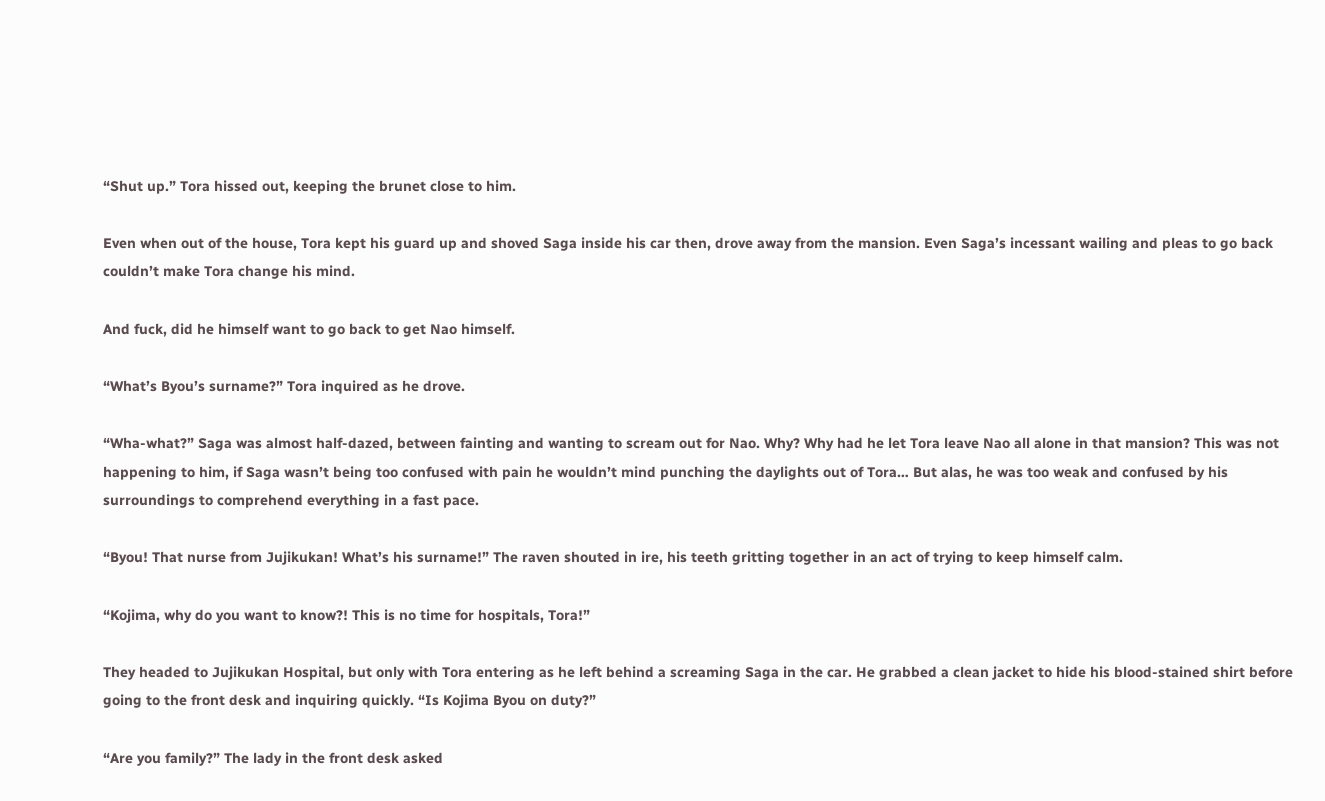“Shut up.” Tora hissed out, keeping the brunet close to him.

Even when out of the house, Tora kept his guard up and shoved Saga inside his car then, drove away from the mansion. Even Saga’s incessant wailing and pleas to go back couldn’t make Tora change his mind.

And fuck, did he himself want to go back to get Nao himself.

“What’s Byou’s surname?” Tora inquired as he drove.

“Wha-what?” Saga was almost half-dazed, between fainting and wanting to scream out for Nao. Why? Why had he let Tora leave Nao all alone in that mansion? This was not happening to him, if Saga wasn’t being too confused with pain he wouldn’t mind punching the daylights out of Tora… But alas, he was too weak and confused by his surroundings to comprehend everything in a fast pace.

“Byou! That nurse from Jujikukan! What’s his surname!” The raven shouted in ire, his teeth gritting together in an act of trying to keep himself calm.

“Kojima, why do you want to know?! This is no time for hospitals, Tora!”

They headed to Jujikukan Hospital, but only with Tora entering as he left behind a screaming Saga in the car. He grabbed a clean jacket to hide his blood-stained shirt before going to the front desk and inquiring quickly. “Is Kojima Byou on duty?”

“Are you family?” The lady in the front desk asked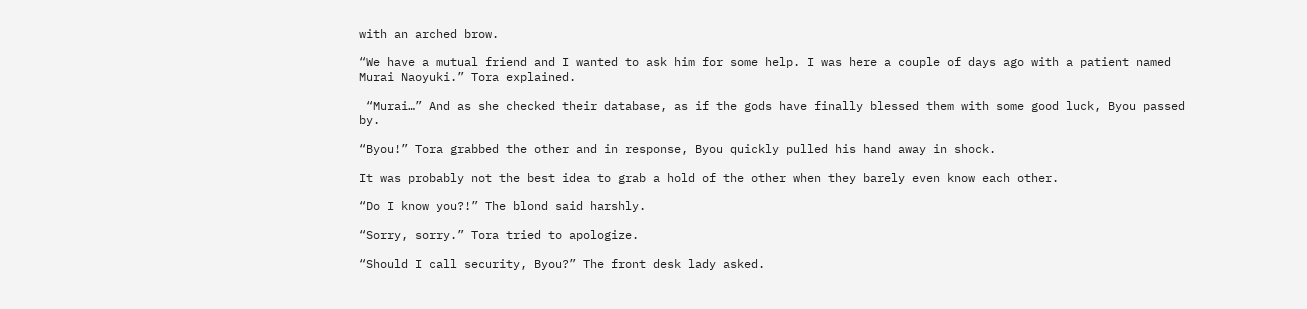with an arched brow.

“We have a mutual friend and I wanted to ask him for some help. I was here a couple of days ago with a patient named Murai Naoyuki.” Tora explained.

 “Murai…” And as she checked their database, as if the gods have finally blessed them with some good luck, Byou passed by.

“Byou!” Tora grabbed the other and in response, Byou quickly pulled his hand away in shock.

It was probably not the best idea to grab a hold of the other when they barely even know each other.

“Do I know you?!” The blond said harshly.

“Sorry, sorry.” Tora tried to apologize.

“Should I call security, Byou?” The front desk lady asked.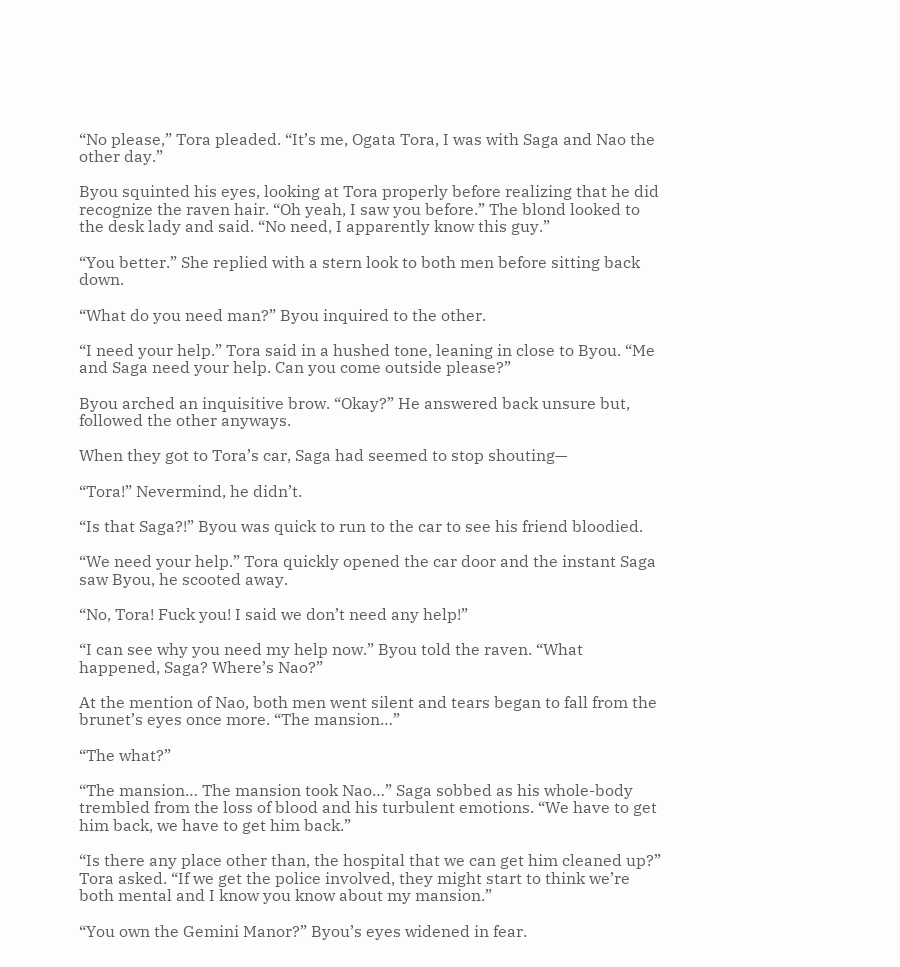“No please,” Tora pleaded. “It’s me, Ogata Tora, I was with Saga and Nao the other day.”

Byou squinted his eyes, looking at Tora properly before realizing that he did recognize the raven hair. “Oh yeah, I saw you before.” The blond looked to the desk lady and said. “No need, I apparently know this guy.”

“You better.” She replied with a stern look to both men before sitting back down.

“What do you need man?” Byou inquired to the other.

“I need your help.” Tora said in a hushed tone, leaning in close to Byou. “Me and Saga need your help. Can you come outside please?”

Byou arched an inquisitive brow. “Okay?” He answered back unsure but, followed the other anyways.

When they got to Tora’s car, Saga had seemed to stop shouting—

“Tora!” Nevermind, he didn’t.

“Is that Saga?!” Byou was quick to run to the car to see his friend bloodied.

“We need your help.” Tora quickly opened the car door and the instant Saga saw Byou, he scooted away.

“No, Tora! Fuck you! I said we don’t need any help!”

“I can see why you need my help now.” Byou told the raven. “What happened, Saga? Where’s Nao?”

At the mention of Nao, both men went silent and tears began to fall from the brunet’s eyes once more. “The mansion…”

“The what?”

“The mansion… The mansion took Nao…” Saga sobbed as his whole-body trembled from the loss of blood and his turbulent emotions. “We have to get him back, we have to get him back.”

“Is there any place other than, the hospital that we can get him cleaned up?” Tora asked. “If we get the police involved, they might start to think we’re both mental and I know you know about my mansion.”

“You own the Gemini Manor?” Byou’s eyes widened in fear.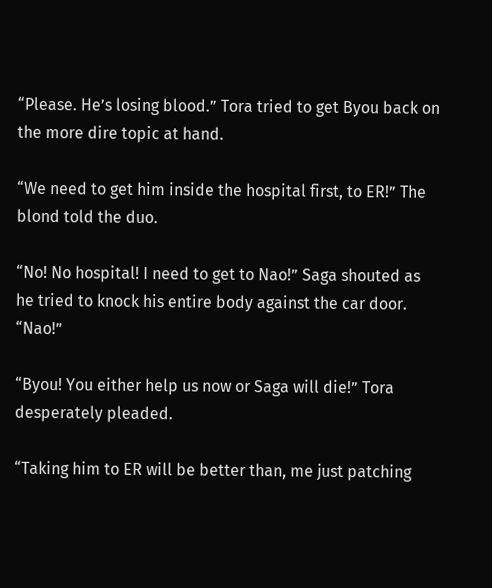“Please. He’s losing blood.” Tora tried to get Byou back on the more dire topic at hand.

“We need to get him inside the hospital first, to ER!” The blond told the duo.

“No! No hospital! I need to get to Nao!” Saga shouted as he tried to knock his entire body against the car door. “Nao!”

“Byou! You either help us now or Saga will die!” Tora desperately pleaded.

“Taking him to ER will be better than, me just patching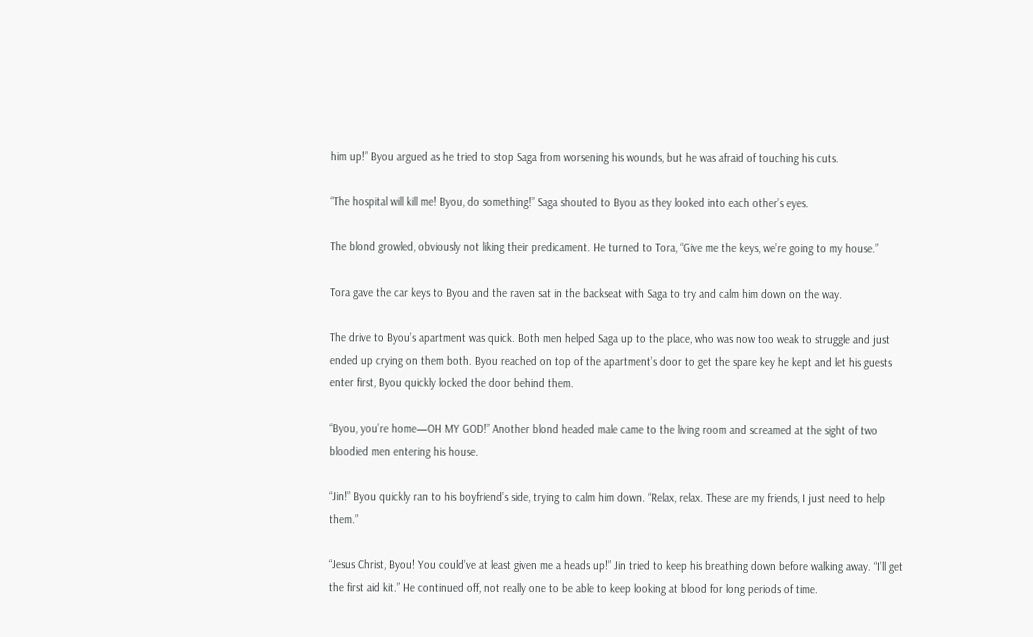him up!” Byou argued as he tried to stop Saga from worsening his wounds, but he was afraid of touching his cuts.

“The hospital will kill me! Byou, do something!” Saga shouted to Byou as they looked into each other’s eyes.

The blond growled, obviously not liking their predicament. He turned to Tora, “Give me the keys, we’re going to my house.”

Tora gave the car keys to Byou and the raven sat in the backseat with Saga to try and calm him down on the way.

The drive to Byou’s apartment was quick. Both men helped Saga up to the place, who was now too weak to struggle and just ended up crying on them both. Byou reached on top of the apartment’s door to get the spare key he kept and let his guests enter first, Byou quickly locked the door behind them.

“Byou, you’re home—OH MY GOD!” Another blond headed male came to the living room and screamed at the sight of two bloodied men entering his house.

“Jin!” Byou quickly ran to his boyfriend’s side, trying to calm him down. “Relax, relax. These are my friends, I just need to help them.”

“Jesus Christ, Byou! You could’ve at least given me a heads up!” Jin tried to keep his breathing down before walking away. “I’ll get the first aid kit.” He continued off, not really one to be able to keep looking at blood for long periods of time.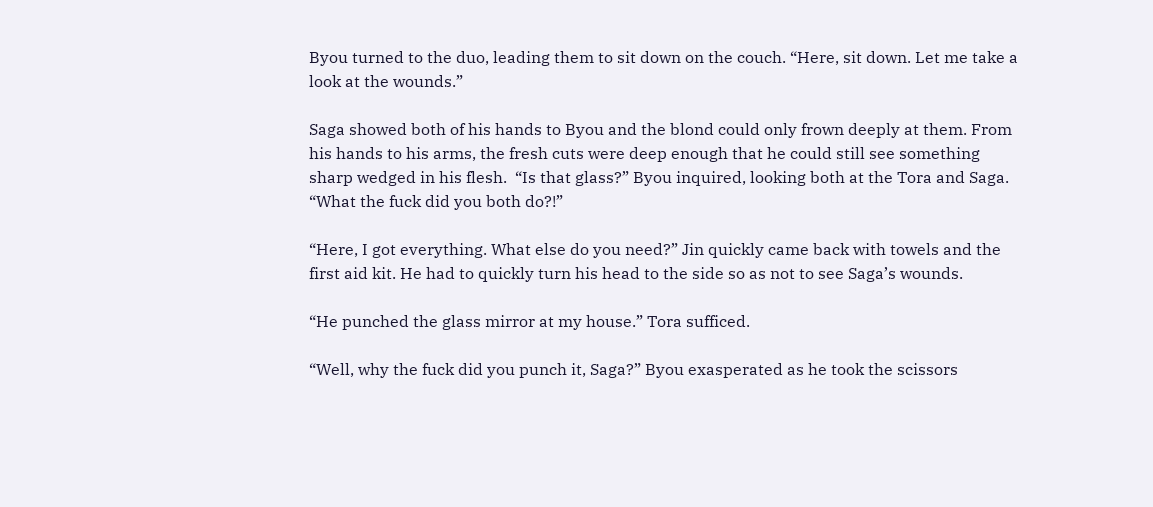Byou turned to the duo, leading them to sit down on the couch. “Here, sit down. Let me take a look at the wounds.”

Saga showed both of his hands to Byou and the blond could only frown deeply at them. From his hands to his arms, the fresh cuts were deep enough that he could still see something sharp wedged in his flesh.  “Is that glass?” Byou inquired, looking both at the Tora and Saga. “What the fuck did you both do?!”

“Here, I got everything. What else do you need?” Jin quickly came back with towels and the first aid kit. He had to quickly turn his head to the side so as not to see Saga’s wounds.

“He punched the glass mirror at my house.” Tora sufficed.

“Well, why the fuck did you punch it, Saga?” Byou exasperated as he took the scissors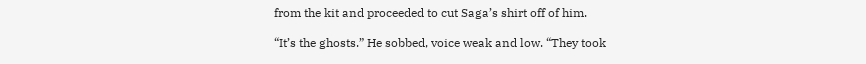from the kit and proceeded to cut Saga’s shirt off of him.

“It’s the ghosts.” He sobbed, voice weak and low. “They took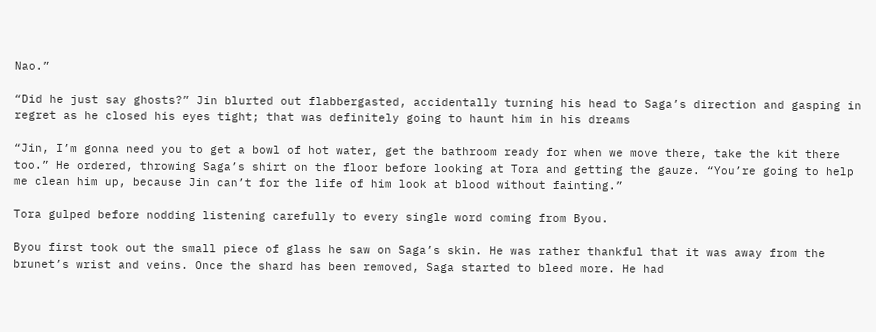Nao.”

“Did he just say ghosts?” Jin blurted out flabbergasted, accidentally turning his head to Saga’s direction and gasping in regret as he closed his eyes tight; that was definitely going to haunt him in his dreams

“Jin, I’m gonna need you to get a bowl of hot water, get the bathroom ready for when we move there, take the kit there too.” He ordered, throwing Saga’s shirt on the floor before looking at Tora and getting the gauze. “You’re going to help me clean him up, because Jin can’t for the life of him look at blood without fainting.”

Tora gulped before nodding listening carefully to every single word coming from Byou.

Byou first took out the small piece of glass he saw on Saga’s skin. He was rather thankful that it was away from the brunet’s wrist and veins. Once the shard has been removed, Saga started to bleed more. He had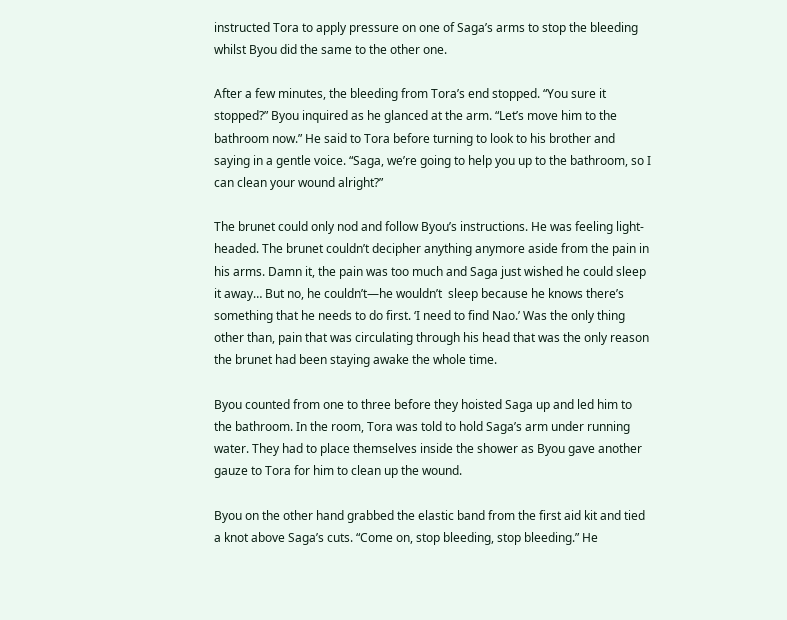instructed Tora to apply pressure on one of Saga’s arms to stop the bleeding whilst Byou did the same to the other one.

After a few minutes, the bleeding from Tora’s end stopped. “You sure it stopped?” Byou inquired as he glanced at the arm. “Let’s move him to the bathroom now.” He said to Tora before turning to look to his brother and saying in a gentle voice. “Saga, we’re going to help you up to the bathroom, so I can clean your wound alright?”

The brunet could only nod and follow Byou’s instructions. He was feeling light-headed. The brunet couldn’t decipher anything anymore aside from the pain in his arms. Damn it, the pain was too much and Saga just wished he could sleep it away… But no, he couldn’t—he wouldn’t  sleep because he knows there’s something that he needs to do first. ‘I need to find Nao.’ Was the only thing other than, pain that was circulating through his head that was the only reason the brunet had been staying awake the whole time.

Byou counted from one to three before they hoisted Saga up and led him to the bathroom. In the room, Tora was told to hold Saga’s arm under running water. They had to place themselves inside the shower as Byou gave another gauze to Tora for him to clean up the wound.

Byou on the other hand grabbed the elastic band from the first aid kit and tied a knot above Saga’s cuts. “Come on, stop bleeding, stop bleeding.” He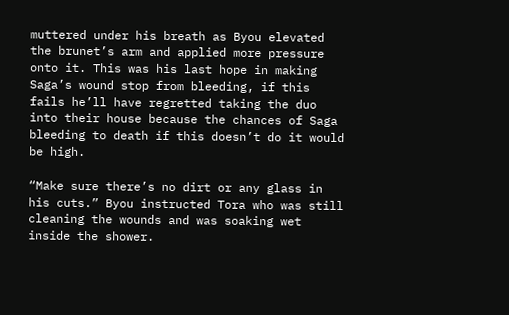muttered under his breath as Byou elevated the brunet’s arm and applied more pressure onto it. This was his last hope in making Saga’s wound stop from bleeding, if this fails he’ll have regretted taking the duo into their house because the chances of Saga bleeding to death if this doesn’t do it would be high.

“Make sure there’s no dirt or any glass in his cuts.” Byou instructed Tora who was still cleaning the wounds and was soaking wet inside the shower.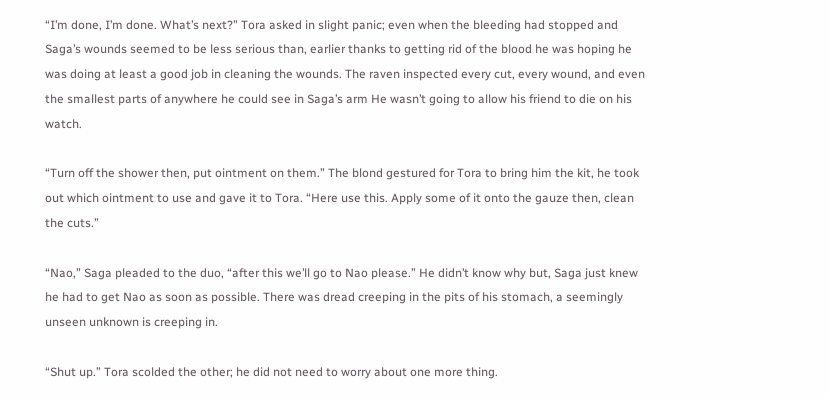“I’m done, I’m done. What’s next?” Tora asked in slight panic; even when the bleeding had stopped and Saga’s wounds seemed to be less serious than, earlier thanks to getting rid of the blood he was hoping he was doing at least a good job in cleaning the wounds. The raven inspected every cut, every wound, and even the smallest parts of anywhere he could see in Saga’s arm He wasn’t going to allow his friend to die on his watch.

“Turn off the shower then, put ointment on them.” The blond gestured for Tora to bring him the kit, he took out which ointment to use and gave it to Tora. “Here use this. Apply some of it onto the gauze then, clean the cuts.”

“Nao,” Saga pleaded to the duo, “after this we’ll go to Nao please.” He didn’t know why but, Saga just knew he had to get Nao as soon as possible. There was dread creeping in the pits of his stomach, a seemingly unseen unknown is creeping in.

“Shut up.” Tora scolded the other; he did not need to worry about one more thing.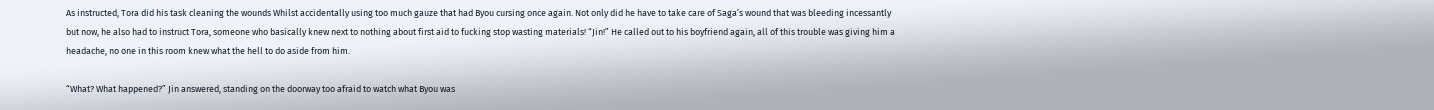As instructed, Tora did his task cleaning the wounds Whilst accidentally using too much gauze that had Byou cursing once again. Not only did he have to take care of Saga’s wound that was bleeding incessantly but now, he also had to instruct Tora, someone who basically knew next to nothing about first aid to fucking stop wasting materials! “Jin!” He called out to his boyfriend again, all of this trouble was giving him a headache, no one in this room knew what the hell to do aside from him.

“What? What happened?” Jin answered, standing on the doorway too afraid to watch what Byou was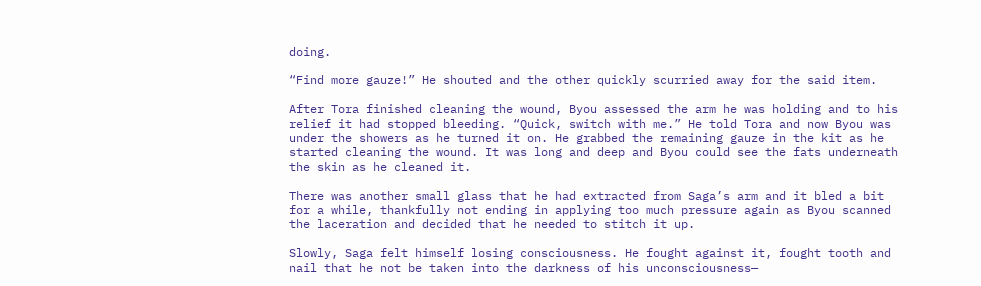doing.

“Find more gauze!” He shouted and the other quickly scurried away for the said item.

After Tora finished cleaning the wound, Byou assessed the arm he was holding and to his relief it had stopped bleeding. “Quick, switch with me.” He told Tora and now Byou was under the showers as he turned it on. He grabbed the remaining gauze in the kit as he started cleaning the wound. It was long and deep and Byou could see the fats underneath the skin as he cleaned it.

There was another small glass that he had extracted from Saga’s arm and it bled a bit for a while, thankfully not ending in applying too much pressure again as Byou scanned the laceration and decided that he needed to stitch it up.

Slowly, Saga felt himself losing consciousness. He fought against it, fought tooth and nail that he not be taken into the darkness of his unconsciousness—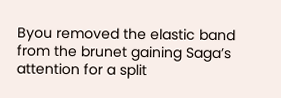Byou removed the elastic band from the brunet gaining Saga’s attention for a split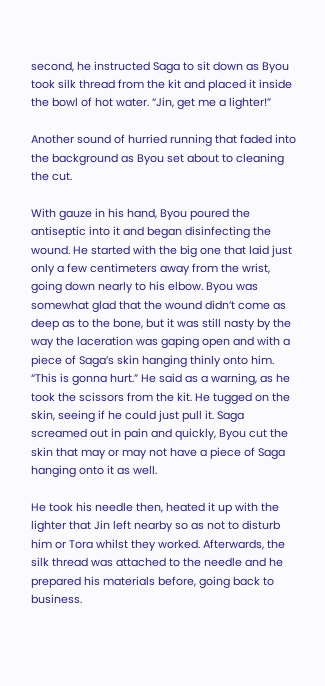second, he instructed Saga to sit down as Byou took silk thread from the kit and placed it inside the bowl of hot water. “Jin, get me a lighter!”

Another sound of hurried running that faded into the background as Byou set about to cleaning the cut.

With gauze in his hand, Byou poured the antiseptic into it and began disinfecting the wound. He started with the big one that laid just only a few centimeters away from the wrist, going down nearly to his elbow. Byou was somewhat glad that the wound didn’t come as deep as to the bone, but it was still nasty by the way the laceration was gaping open and with a piece of Saga’s skin hanging thinly onto him. “This is gonna hurt.” He said as a warning, as he took the scissors from the kit. He tugged on the skin, seeing if he could just pull it. Saga screamed out in pain and quickly, Byou cut the skin that may or may not have a piece of Saga hanging onto it as well.

He took his needle then, heated it up with the lighter that Jin left nearby so as not to disturb him or Tora whilst they worked. Afterwards, the silk thread was attached to the needle and he prepared his materials before, going back to business.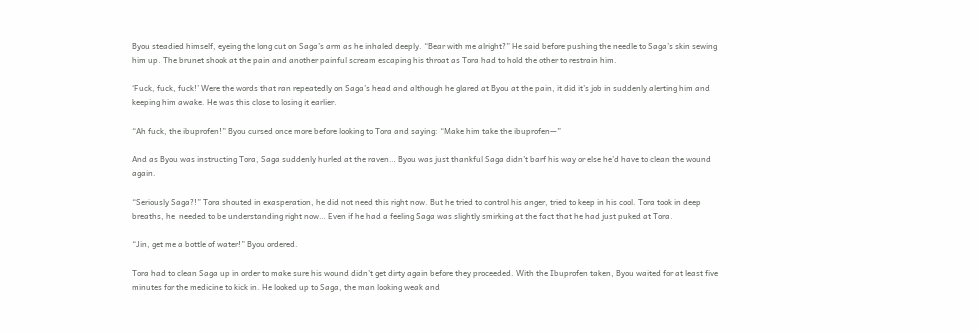Byou steadied himself, eyeing the long cut on Saga’s arm as he inhaled deeply. “Bear with me alright?” He said before pushing the needle to Saga’s skin sewing him up. The brunet shook at the pain and another painful scream escaping his throat as Tora had to hold the other to restrain him.

‘Fuck, fuck, fuck!’ Were the words that ran repeatedly on Saga’s head and although he glared at Byou at the pain, it did it’s job in suddenly alerting him and keeping him awake. He was this close to losing it earlier.

“Ah fuck, the ibuprofen!” Byou cursed once more before looking to Tora and saying: “Make him take the ibuprofen—”

And as Byou was instructing Tora, Saga suddenly hurled at the raven… Byou was just thankful Saga didn’t barf his way or else he’d have to clean the wound again.

“Seriously Saga?!” Tora shouted in exasperation, he did not need this right now. But he tried to control his anger, tried to keep in his cool. Tora took in deep breaths, he  needed to be understanding right now… Even if he had a feeling Saga was slightly smirking at the fact that he had just puked at Tora.

“Jin, get me a bottle of water!” Byou ordered.

Tora had to clean Saga up in order to make sure his wound didn’t get dirty again before they proceeded. With the Ibuprofen taken, Byou waited for at least five minutes for the medicine to kick in. He looked up to Saga, the man looking weak and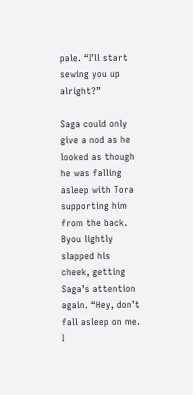pale. “I’ll start sewing you up alright?”

Saga could only give a nod as he looked as though he was falling asleep with Tora supporting him from the back. Byou lightly slapped his cheek, getting Saga’s attention again. “Hey, don’t fall asleep on me. I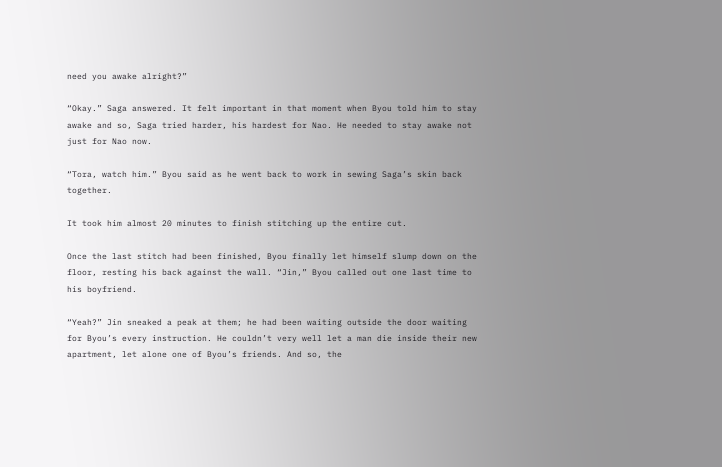need you awake alright?”

“Okay.” Saga answered. It felt important in that moment when Byou told him to stay awake and so, Saga tried harder, his hardest for Nao. He needed to stay awake not just for Nao now.

“Tora, watch him.” Byou said as he went back to work in sewing Saga’s skin back together.

It took him almost 20 minutes to finish stitching up the entire cut.

Once the last stitch had been finished, Byou finally let himself slump down on the floor, resting his back against the wall. “Jin,” Byou called out one last time to his boyfriend.

“Yeah?” Jin sneaked a peak at them; he had been waiting outside the door waiting for Byou’s every instruction. He couldn’t very well let a man die inside their new apartment, let alone one of Byou’s friends. And so, the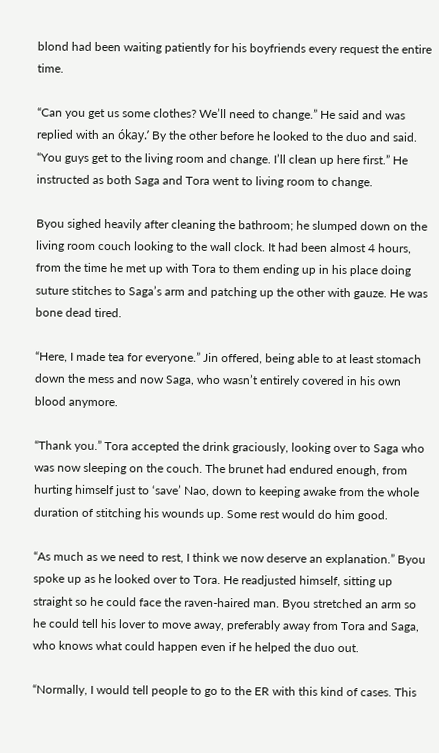blond had been waiting patiently for his boyfriends every request the entire time.

“Can you get us some clothes? We’ll need to change.” He said and was replied with an ókay.’ By the other before he looked to the duo and said. “You guys get to the living room and change. I’ll clean up here first.” He instructed as both Saga and Tora went to living room to change.

Byou sighed heavily after cleaning the bathroom; he slumped down on the living room couch looking to the wall clock. It had been almost 4 hours, from the time he met up with Tora to them ending up in his place doing suture stitches to Saga’s arm and patching up the other with gauze. He was bone dead tired.

“Here, I made tea for everyone.” Jin offered, being able to at least stomach down the mess and now Saga, who wasn’t entirely covered in his own blood anymore.

“Thank you.” Tora accepted the drink graciously, looking over to Saga who was now sleeping on the couch. The brunet had endured enough, from hurting himself just to ‘save’ Nao, down to keeping awake from the whole duration of stitching his wounds up. Some rest would do him good.

“As much as we need to rest, I think we now deserve an explanation.” Byou spoke up as he looked over to Tora. He readjusted himself, sitting up straight so he could face the raven-haired man. Byou stretched an arm so he could tell his lover to move away, preferably away from Tora and Saga, who knows what could happen even if he helped the duo out.

“Normally, I would tell people to go to the ER with this kind of cases. This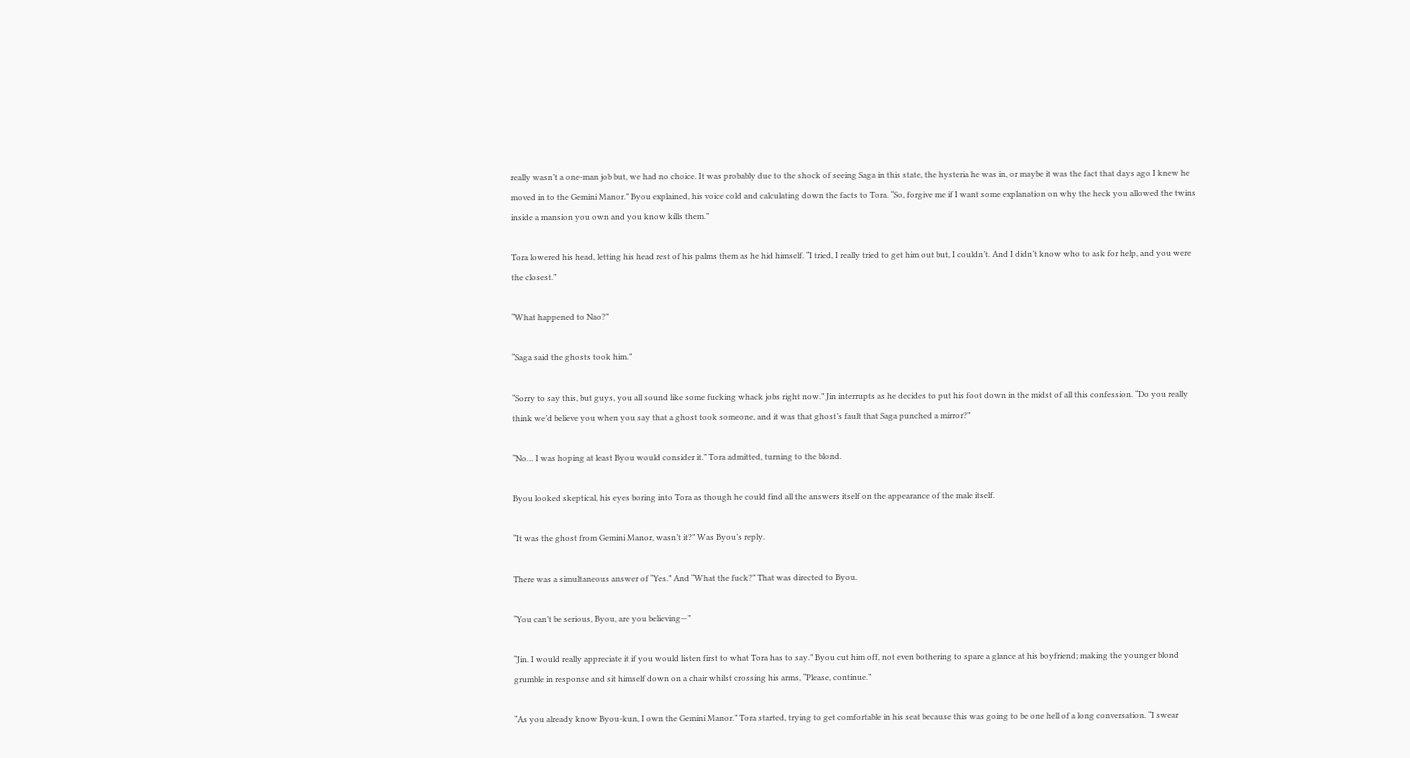really wasn’t a one-man job but, we had no choice. It was probably due to the shock of seeing Saga in this state, the hysteria he was in, or maybe it was the fact that days ago I knew he moved in to the Gemini Manor.” Byou explained, his voice cold and calculating down the facts to Tora. “So, forgive me if I want some explanation on why the heck you allowed the twins inside a mansion you own and you know kills them.”

Tora lowered his head, letting his head rest of his palms them as he hid himself. “I tried, I really tried to get him out but, I couldn’t. And I didn’t know who to ask for help, and you were the closest.”

“What happened to Nao?”

“Saga said the ghosts took him.”

“Sorry to say this, but guys, you all sound like some fucking whack jobs right now.” Jin interrupts as he decides to put his foot down in the midst of all this confession. “Do you really think we’d believe you when you say that a ghost took someone, and it was that ghost’s fault that Saga punched a mirror?”

“No… I was hoping at least Byou would consider it.” Tora admitted, turning to the blond.

Byou looked skeptical, his eyes boring into Tora as though he could find all the answers itself on the appearance of the male itself.

“It was the ghost from Gemini Manor, wasn’t it?” Was Byou’s reply.

There was a simultaneous answer of “Yes.” And “What the fuck?” That was directed to Byou.

“You can’t be serious, Byou, are you believing—”

“Jin. I would really appreciate it if you would listen first to what Tora has to say.” Byou cut him off, not even bothering to spare a glance at his boyfriend; making the younger blond grumble in response and sit himself down on a chair whilst crossing his arms, “Please, continue.”

“As you already know Byou-kun, I own the Gemini Manor.” Tora started, trying to get comfortable in his seat because this was going to be one hell of a long conversation. “I swear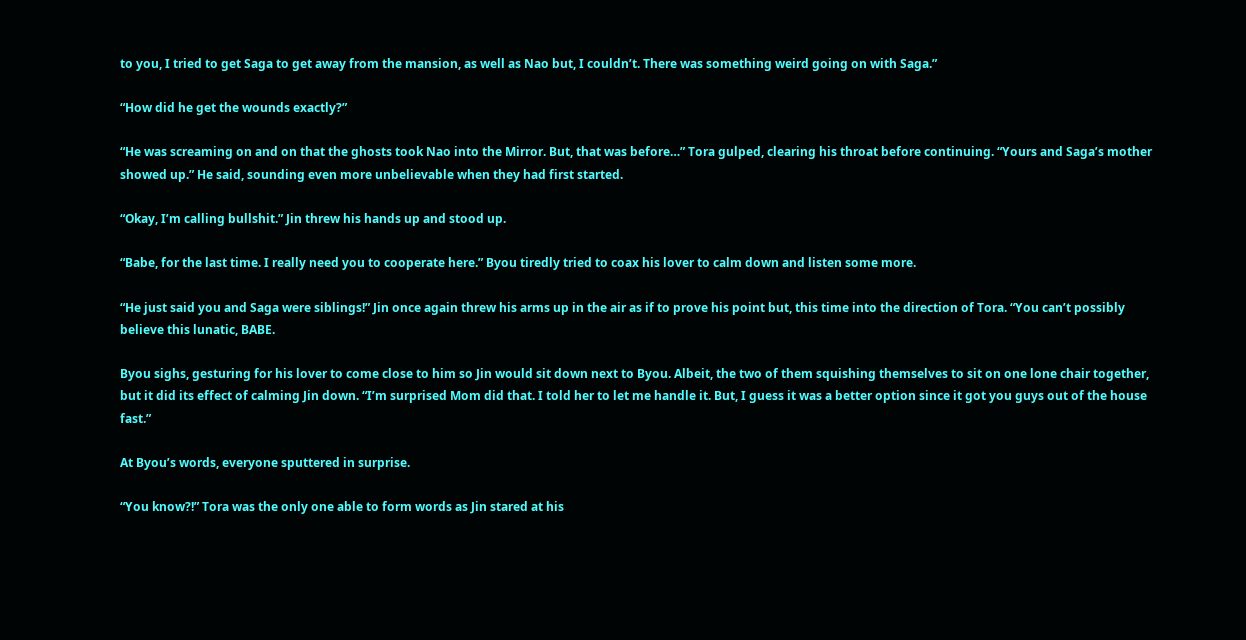to you, I tried to get Saga to get away from the mansion, as well as Nao but, I couldn’t. There was something weird going on with Saga.”

“How did he get the wounds exactly?”

“He was screaming on and on that the ghosts took Nao into the Mirror. But, that was before…” Tora gulped, clearing his throat before continuing. “Yours and Saga’s mother showed up.” He said, sounding even more unbelievable when they had first started.

“Okay, I’m calling bullshit.” Jin threw his hands up and stood up.

“Babe, for the last time. I really need you to cooperate here.” Byou tiredly tried to coax his lover to calm down and listen some more.

“He just said you and Saga were siblings!” Jin once again threw his arms up in the air as if to prove his point but, this time into the direction of Tora. “You can’t possibly believe this lunatic, BABE.

Byou sighs, gesturing for his lover to come close to him so Jin would sit down next to Byou. Albeit, the two of them squishing themselves to sit on one lone chair together, but it did its effect of calming Jin down. “I’m surprised Mom did that. I told her to let me handle it. But, I guess it was a better option since it got you guys out of the house fast.”

At Byou’s words, everyone sputtered in surprise.

“You know?!” Tora was the only one able to form words as Jin stared at his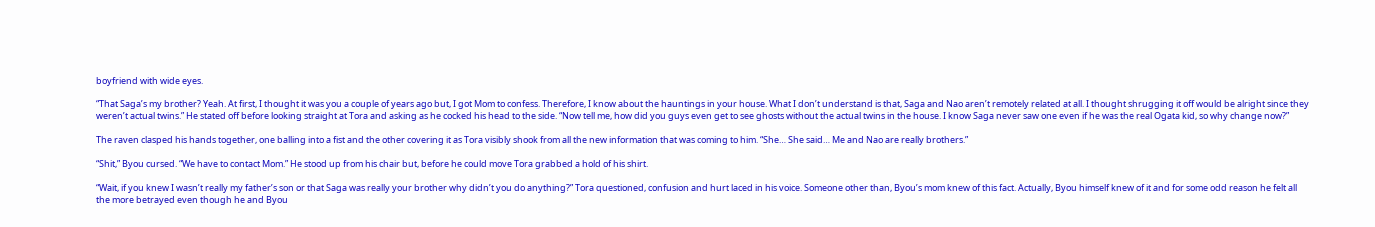boyfriend with wide eyes.

“That Saga’s my brother? Yeah. At first, I thought it was you a couple of years ago but, I got Mom to confess. Therefore, I know about the hauntings in your house. What I don’t understand is that, Saga and Nao aren’t remotely related at all. I thought shrugging it off would be alright since they weren’t actual twins.” He stated off before looking straight at Tora and asking as he cocked his head to the side. “Now tell me, how did you guys even get to see ghosts without the actual twins in the house. I know Saga never saw one even if he was the real Ogata kid, so why change now?”

The raven clasped his hands together, one balling into a fist and the other covering it as Tora visibly shook from all the new information that was coming to him. “She… She said… Me and Nao are really brothers.”

“Shit,” Byou cursed. “We have to contact Mom.” He stood up from his chair but, before he could move Tora grabbed a hold of his shirt.

“Wait, if you knew I wasn’t really my father’s son or that Saga was really your brother why didn’t you do anything?” Tora questioned, confusion and hurt laced in his voice. Someone other than, Byou’s mom knew of this fact. Actually, Byou himself knew of it and for some odd reason he felt all the more betrayed even though he and Byou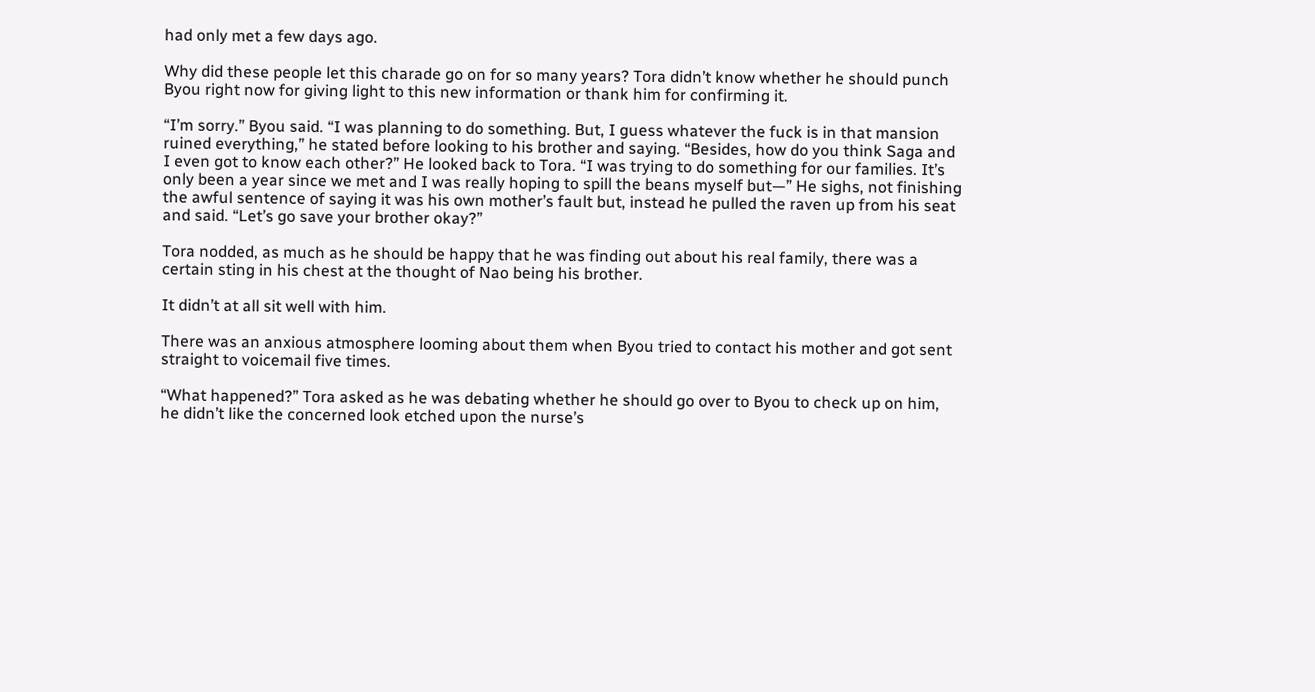had only met a few days ago.

Why did these people let this charade go on for so many years? Tora didn’t know whether he should punch Byou right now for giving light to this new information or thank him for confirming it.

“I’m sorry.” Byou said. “I was planning to do something. But, I guess whatever the fuck is in that mansion ruined everything,” he stated before looking to his brother and saying. “Besides, how do you think Saga and I even got to know each other?” He looked back to Tora. “I was trying to do something for our families. It’s only been a year since we met and I was really hoping to spill the beans myself but—” He sighs, not finishing the awful sentence of saying it was his own mother’s fault but, instead he pulled the raven up from his seat and said. “Let’s go save your brother okay?”

Tora nodded, as much as he should be happy that he was finding out about his real family, there was a certain sting in his chest at the thought of Nao being his brother.

It didn’t at all sit well with him.

There was an anxious atmosphere looming about them when Byou tried to contact his mother and got sent straight to voicemail five times.

“What happened?” Tora asked as he was debating whether he should go over to Byou to check up on him, he didn’t like the concerned look etched upon the nurse’s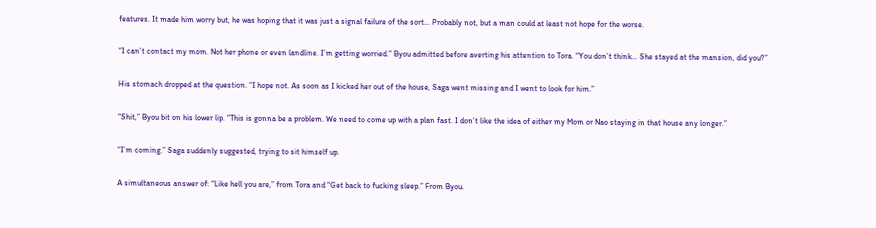features. It made him worry but, he was hoping that it was just a signal failure of the sort… Probably not, but a man could at least not hope for the worse.

“I can’t contact my mom. Not her phone or even landline. I’m getting worried.” Byou admitted before averting his attention to Tora. “You don’t think… She stayed at the mansion, did you?”

His stomach dropped at the question. “I hope not. As soon as I kicked her out of the house, Saga went missing and I went to look for him.”

“Shit,” Byou bit on his lower lip. “This is gonna be a problem. We need to come up with a plan fast. I don’t like the idea of either my Mom or Nao staying in that house any longer.”

“I’m coming.” Saga suddenly suggested, trying to sit himself up.

A simultaneous answer of: “Like hell you are,” from Tora and “Get back to fucking sleep.” From Byou.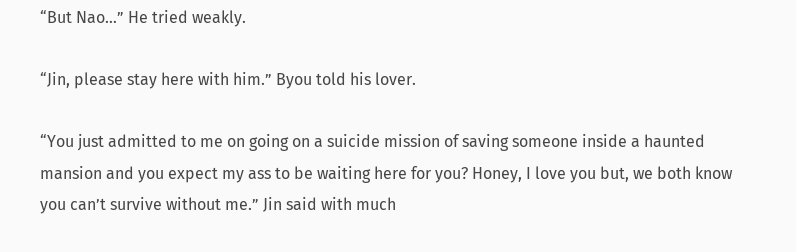“But Nao…” He tried weakly.

“Jin, please stay here with him.” Byou told his lover.

“You just admitted to me on going on a suicide mission of saving someone inside a haunted mansion and you expect my ass to be waiting here for you? Honey, I love you but, we both know you can’t survive without me.” Jin said with much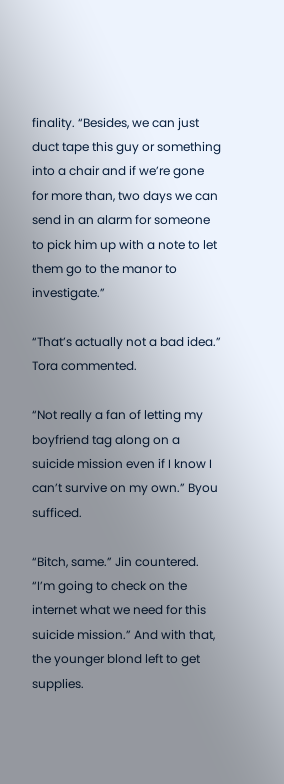finality. “Besides, we can just duct tape this guy or something into a chair and if we’re gone for more than, two days we can  send in an alarm for someone to pick him up with a note to let them go to the manor to investigate.”

“That’s actually not a bad idea.” Tora commented.

“Not really a fan of letting my boyfriend tag along on a suicide mission even if I know I can’t survive on my own.” Byou sufficed.

“Bitch, same.” Jin countered. “I’m going to check on the internet what we need for this suicide mission.” And with that, the younger blond left to get supplies.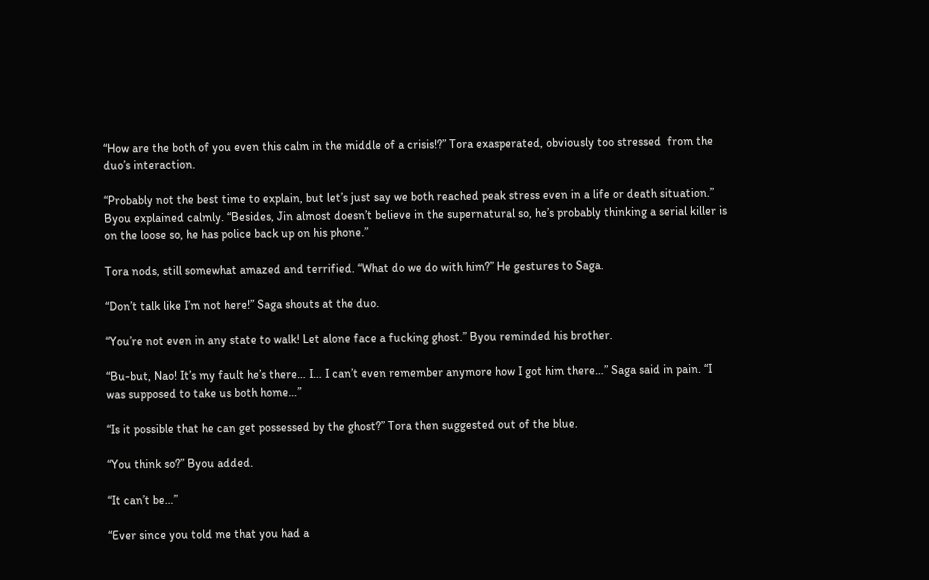“How are the both of you even this calm in the middle of a crisis!?” Tora exasperated, obviously too stressed  from the duo’s interaction.

“Probably not the best time to explain, but let’s just say we both reached peak stress even in a life or death situation.” Byou explained calmly. “Besides, Jin almost doesn’t believe in the supernatural so, he’s probably thinking a serial killer is on the loose so, he has police back up on his phone.”

Tora nods, still somewhat amazed and terrified. “What do we do with him?” He gestures to Saga.

“Don’t talk like I’m not here!” Saga shouts at the duo.

“You’re not even in any state to walk! Let alone face a fucking ghost.” Byou reminded his brother.

“Bu-but, Nao! It’s my fault he’s there… I… I can’t even remember anymore how I got him there…” Saga said in pain. “I was supposed to take us both home…”

“Is it possible that he can get possessed by the ghost?” Tora then suggested out of the blue.

“You think so?” Byou added.

“It can’t be…”

“Ever since you told me that you had a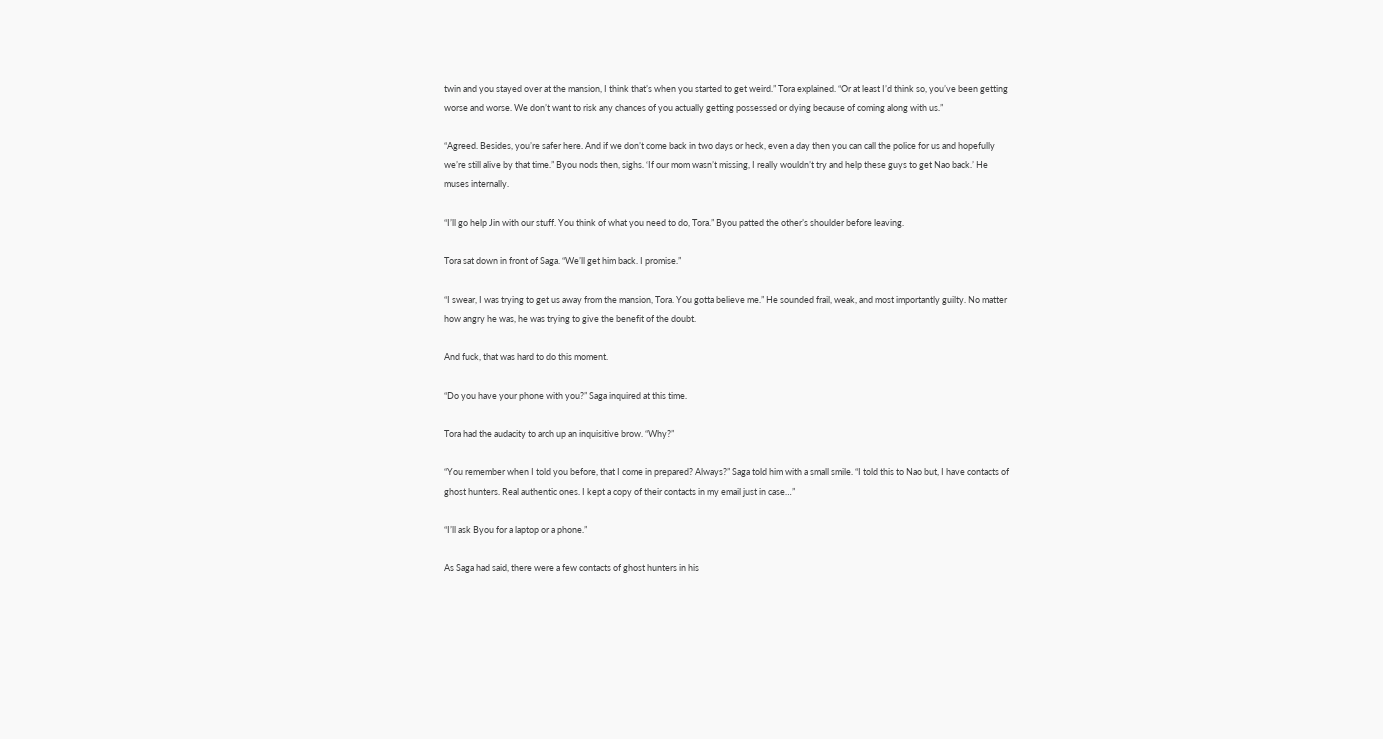twin and you stayed over at the mansion, I think that’s when you started to get weird.” Tora explained. “Or at least I’d think so, you’ve been getting worse and worse. We don’t want to risk any chances of you actually getting possessed or dying because of coming along with us.”

“Agreed. Besides, you’re safer here. And if we don’t come back in two days or heck, even a day then you can call the police for us and hopefully we’re still alive by that time.” Byou nods then, sighs. ‘If our mom wasn’t missing, I really wouldn’t try and help these guys to get Nao back.’ He muses internally.

“I’ll go help Jin with our stuff. You think of what you need to do, Tora.” Byou patted the other’s shoulder before leaving.

Tora sat down in front of Saga. “We’ll get him back. I promise.”

“I swear, I was trying to get us away from the mansion, Tora. You gotta believe me.” He sounded frail, weak, and most importantly guilty. No matter how angry he was, he was trying to give the benefit of the doubt.

And fuck, that was hard to do this moment.

“Do you have your phone with you?” Saga inquired at this time.

Tora had the audacity to arch up an inquisitive brow. “Why?”

“You remember when I told you before, that I come in prepared? Always?” Saga told him with a small smile. “I told this to Nao but, I have contacts of ghost hunters. Real authentic ones. I kept a copy of their contacts in my email just in case…”

“I’ll ask Byou for a laptop or a phone.”

As Saga had said, there were a few contacts of ghost hunters in his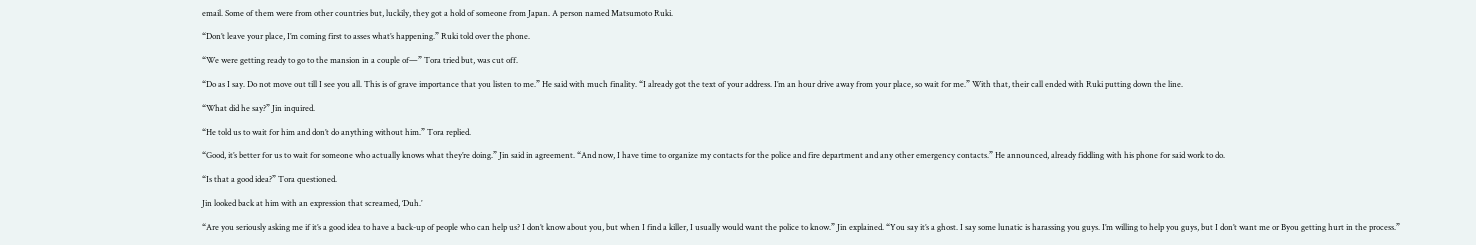email. Some of them were from other countries but, luckily, they got a hold of someone from Japan. A person named Matsumoto Ruki.

“Don’t leave your place, I’m coming first to asses what’s happening.” Ruki told over the phone.

“We were getting ready to go to the mansion in a couple of—” Tora tried but, was cut off.

“Do as I say. Do not move out till I see you all. This is of grave importance that you listen to me.” He said with much finality. “I already got the text of your address. I’m an hour drive away from your place, so wait for me.” With that, their call ended with Ruki putting down the line.

“What did he say?” Jin inquired.

“He told us to wait for him and don’t do anything without him.” Tora replied.

“Good, it’s better for us to wait for someone who actually knows what they’re doing.” Jin said in agreement. “And now, I have time to organize my contacts for the police and fire department and any other emergency contacts.” He announced, already fiddling with his phone for said work to do.

“Is that a good idea?” Tora questioned.

Jin looked back at him with an expression that screamed, ‘Duh.’

“Are you seriously asking me if it’s a good idea to have a back-up of people who can help us? I don’t know about you, but when I find a killer, I usually would want the police to know.” Jin explained. “You say it’s a ghost. I say some lunatic is harassing you guys. I’m willing to help you guys, but I don’t want me or Byou getting hurt in the process.”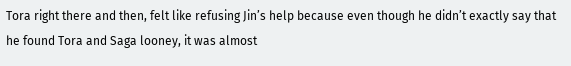Tora right there and then, felt like refusing Jin’s help because even though he didn’t exactly say that he found Tora and Saga looney, it was almost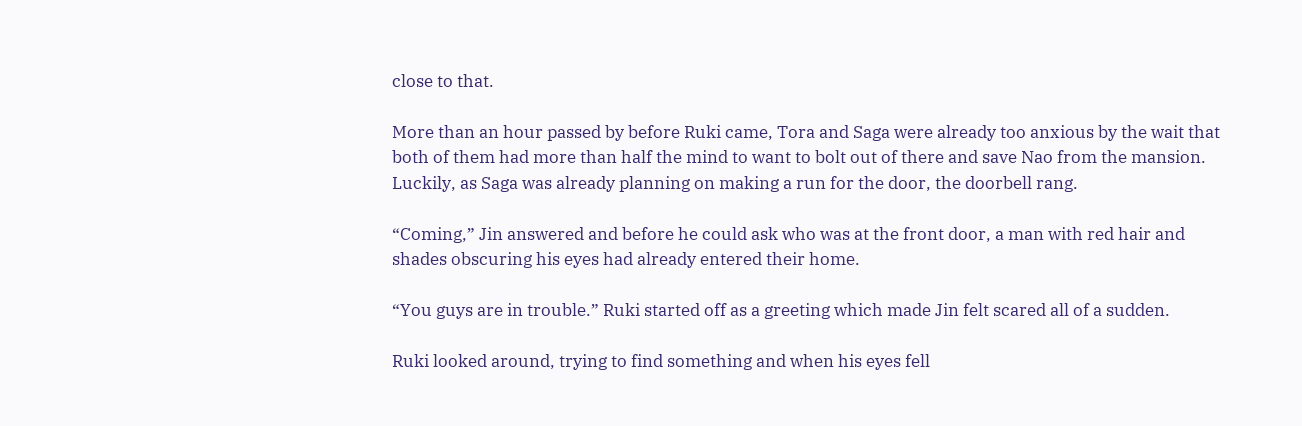close to that.

More than an hour passed by before Ruki came, Tora and Saga were already too anxious by the wait that both of them had more than half the mind to want to bolt out of there and save Nao from the mansion. Luckily, as Saga was already planning on making a run for the door, the doorbell rang.

“Coming,” Jin answered and before he could ask who was at the front door, a man with red hair and shades obscuring his eyes had already entered their home.

“You guys are in trouble.” Ruki started off as a greeting which made Jin felt scared all of a sudden.

Ruki looked around, trying to find something and when his eyes fell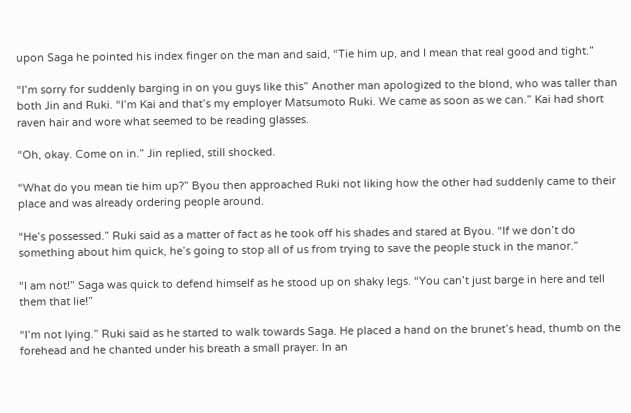upon Saga he pointed his index finger on the man and said, “Tie him up, and I mean that real good and tight.”

“I’m sorry for suddenly barging in on you guys like this” Another man apologized to the blond, who was taller than both Jin and Ruki. “I’m Kai and that’s my employer Matsumoto Ruki. We came as soon as we can.” Kai had short raven hair and wore what seemed to be reading glasses.

“Oh, okay. Come on in.” Jin replied, still shocked.

“What do you mean tie him up?” Byou then approached Ruki not liking how the other had suddenly came to their place and was already ordering people around.

“He’s possessed.” Ruki said as a matter of fact as he took off his shades and stared at Byou. “If we don’t do something about him quick, he’s going to stop all of us from trying to save the people stuck in the manor.”

“I am not!” Saga was quick to defend himself as he stood up on shaky legs. “You can’t just barge in here and tell them that lie!”

“I’m not lying.” Ruki said as he started to walk towards Saga. He placed a hand on the brunet’s head, thumb on the forehead and he chanted under his breath a small prayer. In an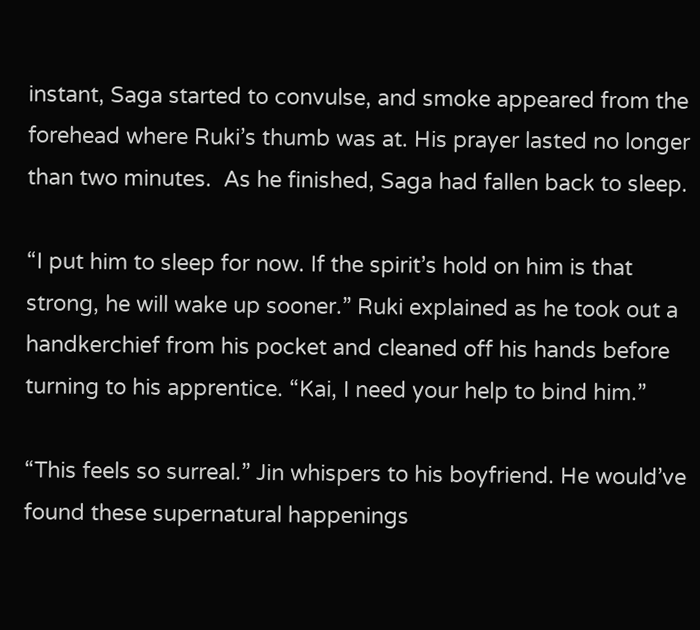instant, Saga started to convulse, and smoke appeared from the forehead where Ruki’s thumb was at. His prayer lasted no longer than two minutes.  As he finished, Saga had fallen back to sleep.

“I put him to sleep for now. If the spirit’s hold on him is that strong, he will wake up sooner.” Ruki explained as he took out a handkerchief from his pocket and cleaned off his hands before turning to his apprentice. “Kai, I need your help to bind him.”

“This feels so surreal.” Jin whispers to his boyfriend. He would’ve found these supernatural happenings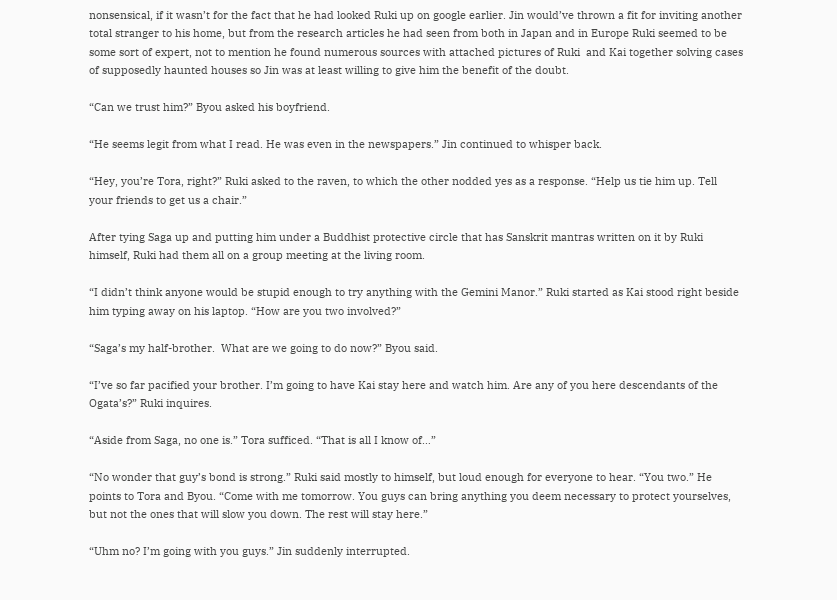nonsensical, if it wasn’t for the fact that he had looked Ruki up on google earlier. Jin would’ve thrown a fit for inviting another total stranger to his home, but from the research articles he had seen from both in Japan and in Europe Ruki seemed to be some sort of expert, not to mention he found numerous sources with attached pictures of Ruki  and Kai together solving cases of supposedly haunted houses so Jin was at least willing to give him the benefit of the doubt.

“Can we trust him?” Byou asked his boyfriend.

“He seems legit from what I read. He was even in the newspapers.” Jin continued to whisper back.

“Hey, you’re Tora, right?” Ruki asked to the raven, to which the other nodded yes as a response. “Help us tie him up. Tell your friends to get us a chair.”

After tying Saga up and putting him under a Buddhist protective circle that has Sanskrit mantras written on it by Ruki himself, Ruki had them all on a group meeting at the living room.

“I didn’t think anyone would be stupid enough to try anything with the Gemini Manor.” Ruki started as Kai stood right beside him typing away on his laptop. “How are you two involved?”

“Saga’s my half-brother.  What are we going to do now?” Byou said.

“I’ve so far pacified your brother. I’m going to have Kai stay here and watch him. Are any of you here descendants of the Ogata’s?” Ruki inquires.

“Aside from Saga, no one is.” Tora sufficed. “That is all I know of…”

“No wonder that guy’s bond is strong.” Ruki said mostly to himself, but loud enough for everyone to hear. “You two.” He points to Tora and Byou. “Come with me tomorrow. You guys can bring anything you deem necessary to protect yourselves, but not the ones that will slow you down. The rest will stay here.”

“Uhm no? I’m going with you guys.” Jin suddenly interrupted.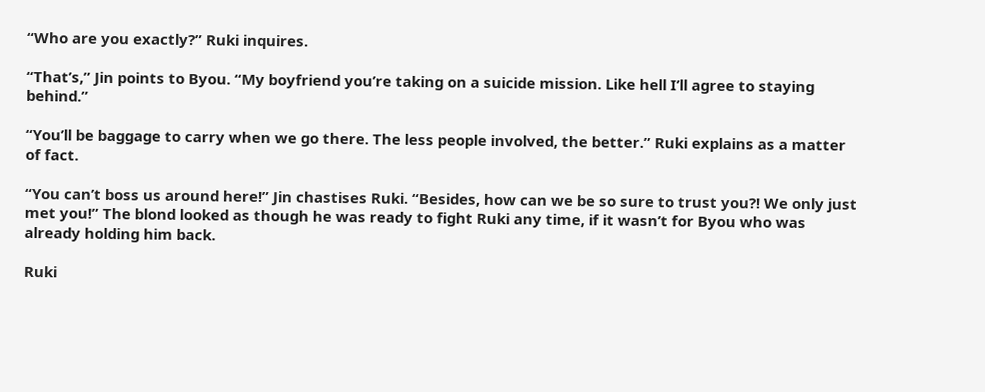“Who are you exactly?” Ruki inquires.

“That’s,” Jin points to Byou. “My boyfriend you’re taking on a suicide mission. Like hell I’ll agree to staying behind.”

“You’ll be baggage to carry when we go there. The less people involved, the better.” Ruki explains as a matter of fact.

“You can’t boss us around here!” Jin chastises Ruki. “Besides, how can we be so sure to trust you?! We only just met you!” The blond looked as though he was ready to fight Ruki any time, if it wasn’t for Byou who was already holding him back.

Ruki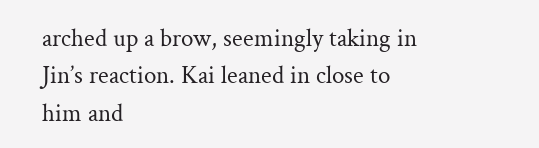arched up a brow, seemingly taking in Jin’s reaction. Kai leaned in close to him and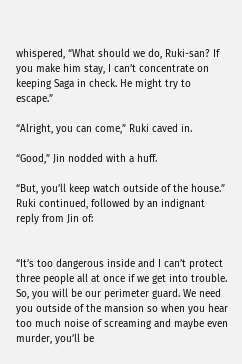whispered, “What should we do, Ruki-san? If you make him stay, I can’t concentrate on  keeping Saga in check. He might try to escape.”

“Alright, you can come,” Ruki caved in.

“Good,” Jin nodded with a huff.

“But, you’ll keep watch outside of the house.” Ruki continued, followed by an indignant reply from Jin of:


“It’s too dangerous inside and I can’t protect three people all at once if we get into trouble. So, you will be our perimeter guard. We need you outside of the mansion so when you hear too much noise of screaming and maybe even murder, you’ll be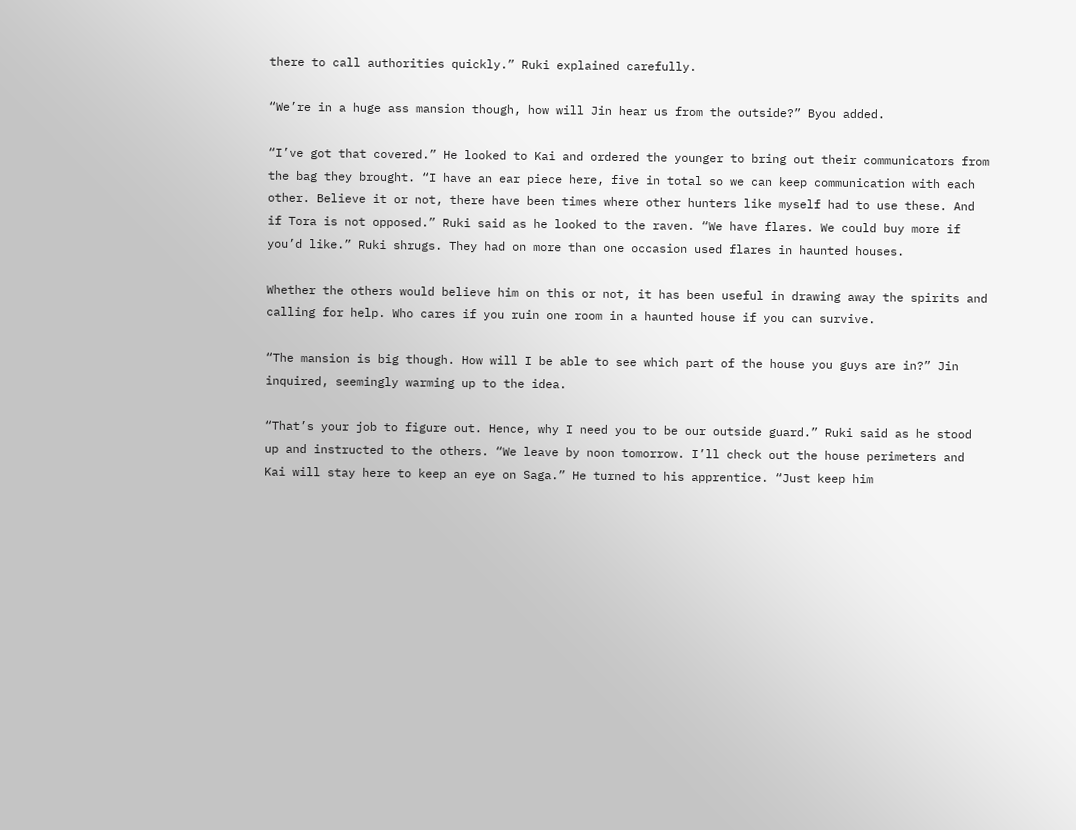there to call authorities quickly.” Ruki explained carefully.

“We’re in a huge ass mansion though, how will Jin hear us from the outside?” Byou added.

“I’ve got that covered.” He looked to Kai and ordered the younger to bring out their communicators from the bag they brought. “I have an ear piece here, five in total so we can keep communication with each other. Believe it or not, there have been times where other hunters like myself had to use these. And if Tora is not opposed.” Ruki said as he looked to the raven. “We have flares. We could buy more if you’d like.” Ruki shrugs. They had on more than one occasion used flares in haunted houses.

Whether the others would believe him on this or not, it has been useful in drawing away the spirits and calling for help. Who cares if you ruin one room in a haunted house if you can survive.

“The mansion is big though. How will I be able to see which part of the house you guys are in?” Jin inquired, seemingly warming up to the idea.

“That’s your job to figure out. Hence, why I need you to be our outside guard.” Ruki said as he stood up and instructed to the others. “We leave by noon tomorrow. I’ll check out the house perimeters and Kai will stay here to keep an eye on Saga.” He turned to his apprentice. “Just keep him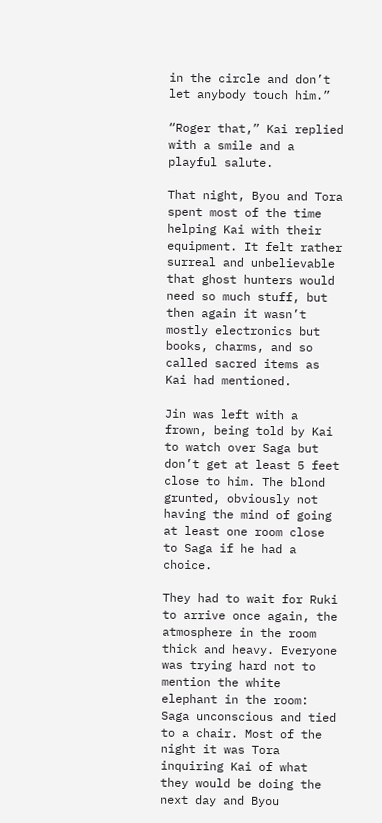in the circle and don’t let anybody touch him.”

“Roger that,” Kai replied with a smile and a playful salute.

That night, Byou and Tora spent most of the time helping Kai with their equipment. It felt rather surreal and unbelievable that ghost hunters would need so much stuff, but then again it wasn’t mostly electronics but books, charms, and so called sacred items as Kai had mentioned.

Jin was left with a frown, being told by Kai to watch over Saga but don’t get at least 5 feet close to him. The blond grunted, obviously not having the mind of going at least one room close to Saga if he had a choice.

They had to wait for Ruki to arrive once again, the atmosphere in the room thick and heavy. Everyone was trying hard not to mention the white elephant in the room: Saga unconscious and tied to a chair. Most of the night it was Tora inquiring Kai of what they would be doing the next day and Byou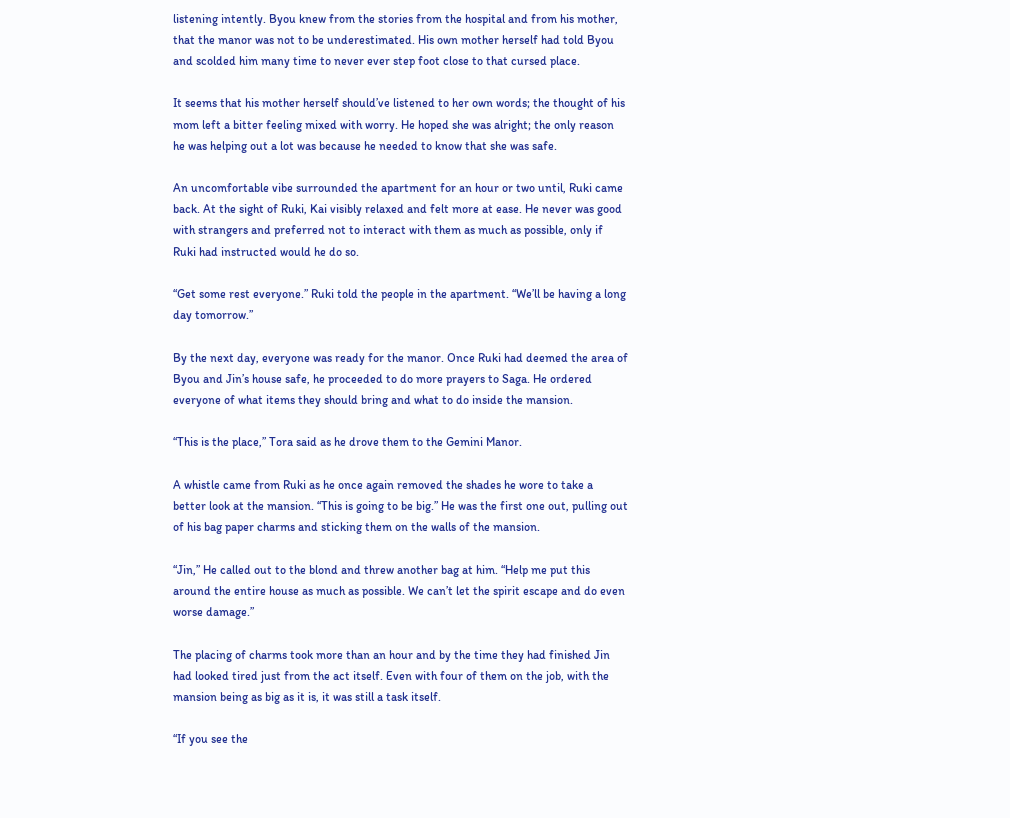listening intently. Byou knew from the stories from the hospital and from his mother, that the manor was not to be underestimated. His own mother herself had told Byou and scolded him many time to never ever step foot close to that cursed place.

It seems that his mother herself should’ve listened to her own words; the thought of his mom left a bitter feeling mixed with worry. He hoped she was alright; the only reason he was helping out a lot was because he needed to know that she was safe.

An uncomfortable vibe surrounded the apartment for an hour or two until, Ruki came back. At the sight of Ruki, Kai visibly relaxed and felt more at ease. He never was good with strangers and preferred not to interact with them as much as possible, only if Ruki had instructed would he do so.

“Get some rest everyone.” Ruki told the people in the apartment. “We’ll be having a long day tomorrow.”

By the next day, everyone was ready for the manor. Once Ruki had deemed the area of Byou and Jin’s house safe, he proceeded to do more prayers to Saga. He ordered everyone of what items they should bring and what to do inside the mansion.

“This is the place,” Tora said as he drove them to the Gemini Manor.

A whistle came from Ruki as he once again removed the shades he wore to take a better look at the mansion. “This is going to be big.” He was the first one out, pulling out of his bag paper charms and sticking them on the walls of the mansion.

“Jin,” He called out to the blond and threw another bag at him. “Help me put this around the entire house as much as possible. We can’t let the spirit escape and do even worse damage.”

The placing of charms took more than an hour and by the time they had finished Jin had looked tired just from the act itself. Even with four of them on the job, with the mansion being as big as it is, it was still a task itself.

“If you see the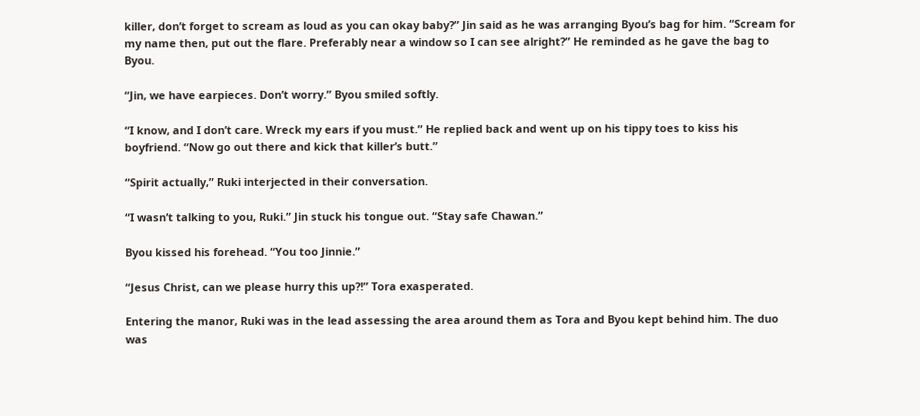killer, don’t forget to scream as loud as you can okay baby?” Jin said as he was arranging Byou’s bag for him. “Scream for my name then, put out the flare. Preferably near a window so I can see alright?” He reminded as he gave the bag to Byou.

“Jin, we have earpieces. Don’t worry.” Byou smiled softly.

“I know, and I don’t care. Wreck my ears if you must.” He replied back and went up on his tippy toes to kiss his boyfriend. “Now go out there and kick that killer’s butt.”

“Spirit actually,” Ruki interjected in their conversation.

“I wasn’t talking to you, Ruki.” Jin stuck his tongue out. “Stay safe Chawan.”

Byou kissed his forehead. “You too Jinnie.”

“Jesus Christ, can we please hurry this up?!” Tora exasperated.

Entering the manor, Ruki was in the lead assessing the area around them as Tora and Byou kept behind him. The duo was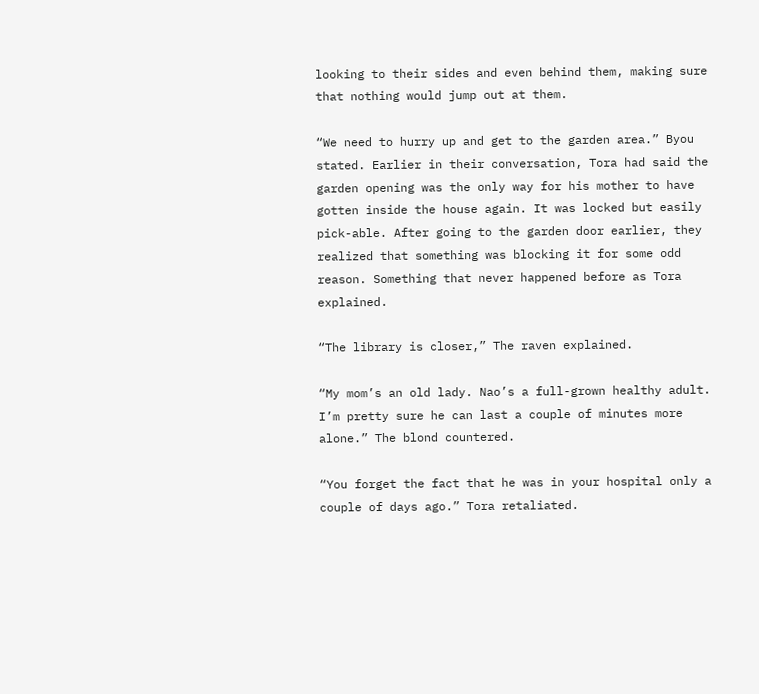looking to their sides and even behind them, making sure that nothing would jump out at them.

“We need to hurry up and get to the garden area.” Byou stated. Earlier in their conversation, Tora had said the garden opening was the only way for his mother to have gotten inside the house again. It was locked but easily pick-able. After going to the garden door earlier, they realized that something was blocking it for some odd reason. Something that never happened before as Tora explained.

“The library is closer,” The raven explained.

“My mom’s an old lady. Nao’s a full-grown healthy adult. I’m pretty sure he can last a couple of minutes more alone.” The blond countered.

“You forget the fact that he was in your hospital only a couple of days ago.” Tora retaliated.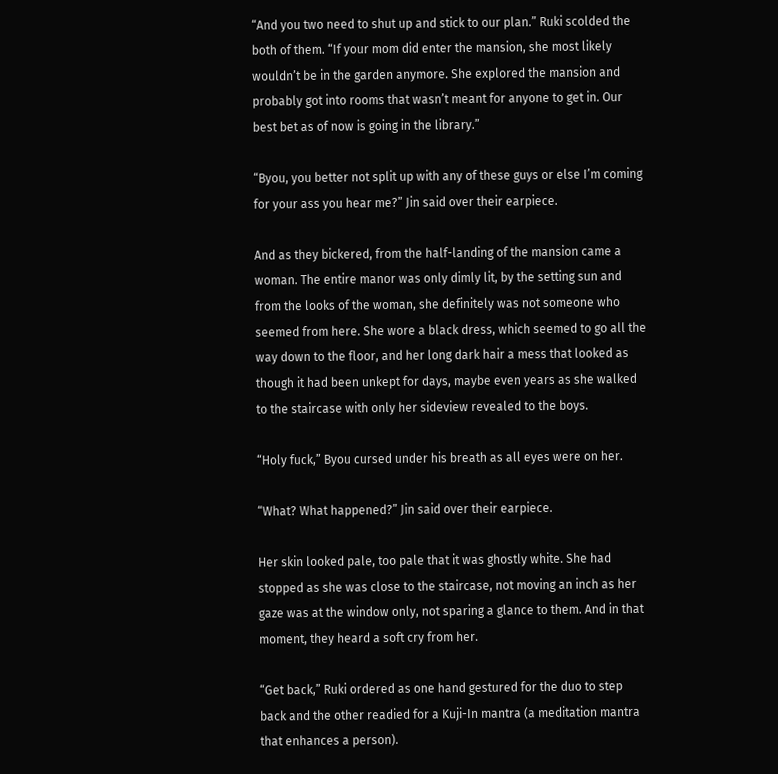“And you two need to shut up and stick to our plan.” Ruki scolded the both of them. “If your mom did enter the mansion, she most likely wouldn’t be in the garden anymore. She explored the mansion and probably got into rooms that wasn’t meant for anyone to get in. Our best bet as of now is going in the library.”

“Byou, you better not split up with any of these guys or else I’m coming for your ass you hear me?” Jin said over their earpiece.

And as they bickered, from the half-landing of the mansion came a woman. The entire manor was only dimly lit, by the setting sun and from the looks of the woman, she definitely was not someone who seemed from here. She wore a black dress, which seemed to go all the way down to the floor, and her long dark hair a mess that looked as though it had been unkept for days, maybe even years as she walked to the staircase with only her sideview revealed to the boys.

“Holy fuck,” Byou cursed under his breath as all eyes were on her.

“What? What happened?” Jin said over their earpiece.

Her skin looked pale, too pale that it was ghostly white. She had stopped as she was close to the staircase, not moving an inch as her gaze was at the window only, not sparing a glance to them. And in that moment, they heard a soft cry from her.

“Get back,” Ruki ordered as one hand gestured for the duo to step back and the other readied for a Kuji-In mantra (a meditation mantra that enhances a person).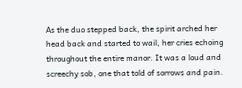As the duo stepped back, the spirit arched her head back and started to wail, her cries echoing throughout the entire manor. It was a loud and screechy sob, one that told of sorrows and pain.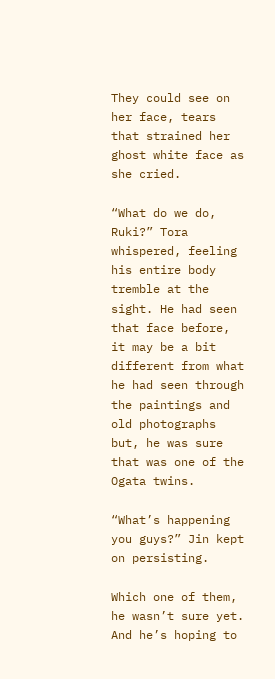They could see on her face, tears that strained her ghost white face as she cried.

“What do we do, Ruki?” Tora whispered, feeling his entire body tremble at the sight. He had seen that face before, it may be a bit different from what he had seen through the paintings and old photographs but, he was sure that was one of the Ogata twins.

“What’s happening you guys?” Jin kept on persisting.

Which one of them, he wasn’t sure yet. And he’s hoping to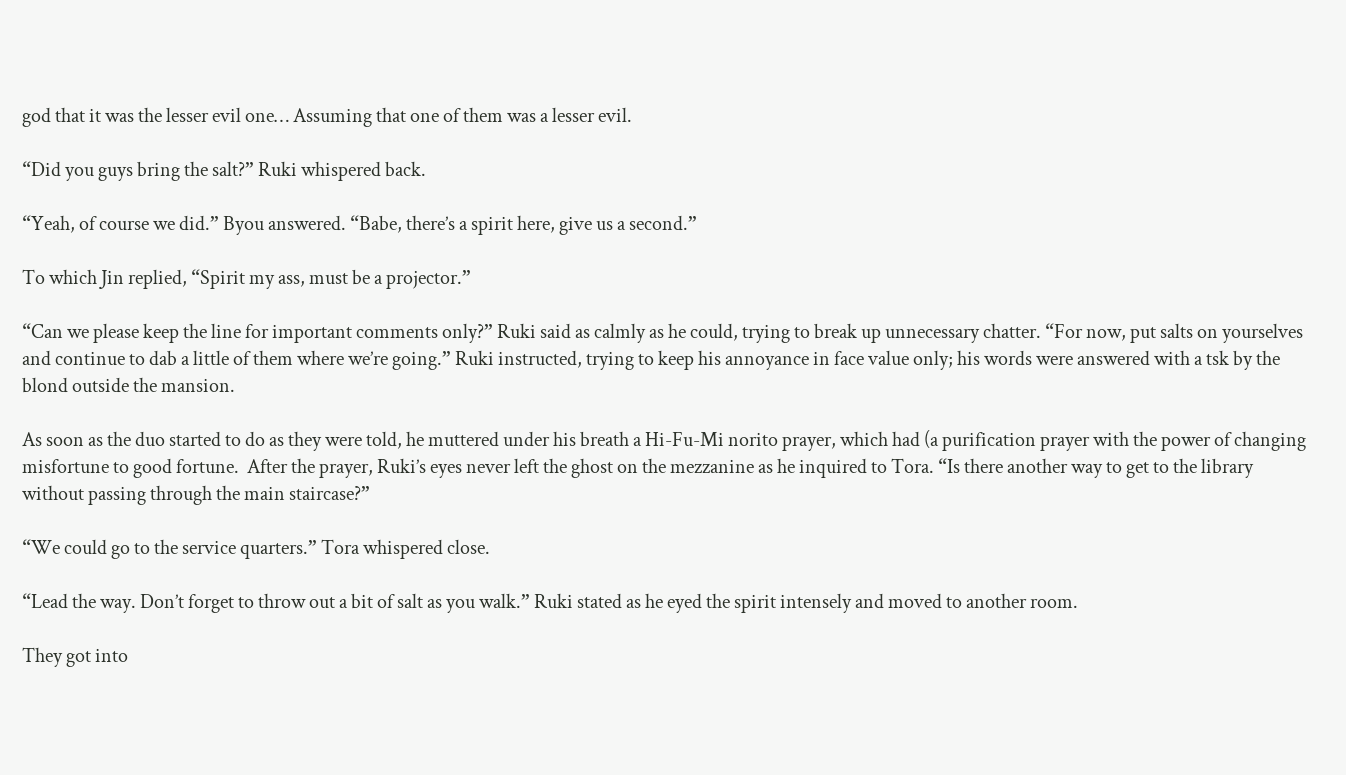god that it was the lesser evil one… Assuming that one of them was a lesser evil.

“Did you guys bring the salt?” Ruki whispered back.

“Yeah, of course we did.” Byou answered. “Babe, there’s a spirit here, give us a second.”

To which Jin replied, “Spirit my ass, must be a projector.”

“Can we please keep the line for important comments only?” Ruki said as calmly as he could, trying to break up unnecessary chatter. “For now, put salts on yourselves and continue to dab a little of them where we’re going.” Ruki instructed, trying to keep his annoyance in face value only; his words were answered with a tsk by the blond outside the mansion.

As soon as the duo started to do as they were told, he muttered under his breath a Hi-Fu-Mi norito prayer, which had (a purification prayer with the power of changing misfortune to good fortune.  After the prayer, Ruki’s eyes never left the ghost on the mezzanine as he inquired to Tora. “Is there another way to get to the library without passing through the main staircase?”

“We could go to the service quarters.” Tora whispered close.

“Lead the way. Don’t forget to throw out a bit of salt as you walk.” Ruki stated as he eyed the spirit intensely and moved to another room.

They got into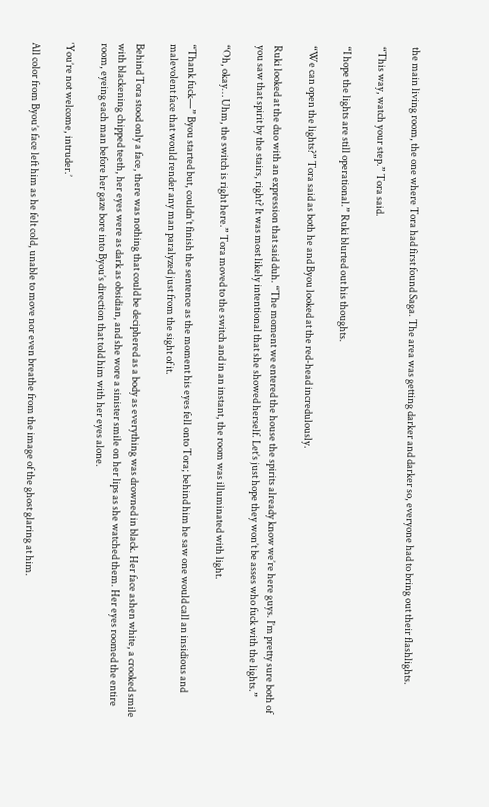the main living room, the one where Tora had first found Saga. The area was getting darker and darker so, everyone had to bring out their flashlights.

“This way, watch your step.” Tora said.

“I hope the lights are still operational.” Ruki blurted out his thoughts.

“We can open the lights?” Tora said as both he and Byou looked at the red-head incredulously.

Ruki looked at the duo with an expression that said duh. “The moment we entered the house the spirits already know we’re here guys. I’m pretty sure both of you saw that spirit by the stairs, right? It was most likely intentional that she showed herself. Let’s just hope they won’t be asses who fuck with the lights.”

“Oh, okay… Uhm, the switch is right here.” Tora moved to the switch and in an instant, the room was illuminated with light.

“Thank fuck—” Byou started but, couldn’t finish the sentence as the moment his eyes fell onto Tora; behind him he saw one would call an insidious and malevolent face that would render any man paralyzed just from the sight of it.

Behind Tora stood only a face, there was nothing that could be deciphered as a body as everything was drowned in black. Her face ashen white, a crooked smile with blackening chipped teeth, her eyes were as dark as obsidian, and she wore a sinister smile on her lips as she watched them. Her eyes roomed the entire room, eyeing each man before her gaze bore into Byou’s direction that told him with her eyes alone.

‘You’re not welcome, intruder.’

All color from Byou’s face left him as he felt cold, unable to move nor even breathe from the image of the ghost glaring at him.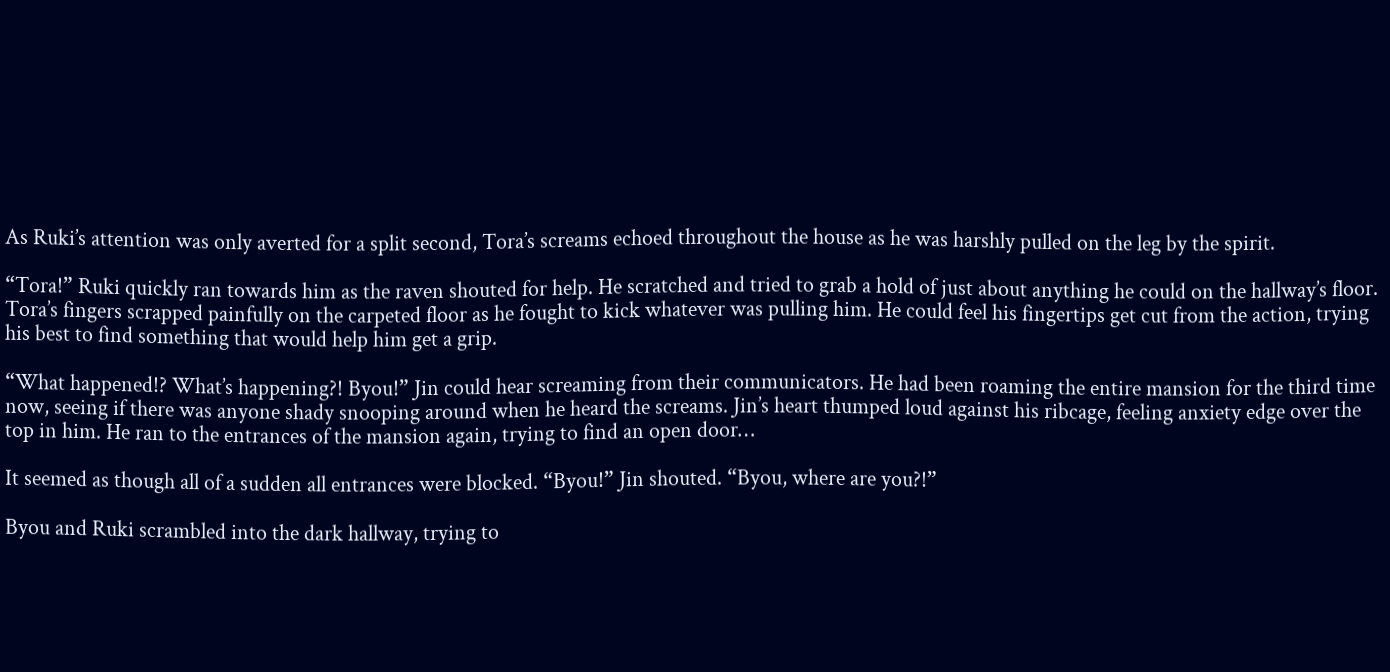As Ruki’s attention was only averted for a split second, Tora’s screams echoed throughout the house as he was harshly pulled on the leg by the spirit.

“Tora!” Ruki quickly ran towards him as the raven shouted for help. He scratched and tried to grab a hold of just about anything he could on the hallway’s floor. Tora’s fingers scrapped painfully on the carpeted floor as he fought to kick whatever was pulling him. He could feel his fingertips get cut from the action, trying his best to find something that would help him get a grip.

“What happened!? What’s happening?! Byou!” Jin could hear screaming from their communicators. He had been roaming the entire mansion for the third time now, seeing if there was anyone shady snooping around when he heard the screams. Jin’s heart thumped loud against his ribcage, feeling anxiety edge over the top in him. He ran to the entrances of the mansion again, trying to find an open door…

It seemed as though all of a sudden all entrances were blocked. “Byou!” Jin shouted. “Byou, where are you?!”

Byou and Ruki scrambled into the dark hallway, trying to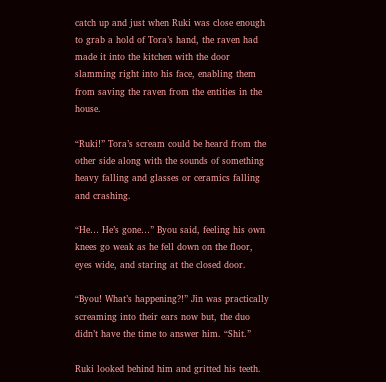catch up and just when Ruki was close enough to grab a hold of Tora’s hand, the raven had made it into the kitchen with the door slamming right into his face, enabling them from saving the raven from the entities in the house.

“Ruki!” Tora’s scream could be heard from the other side along with the sounds of something heavy falling and glasses or ceramics falling and crashing.

“He… He’s gone…” Byou said, feeling his own knees go weak as he fell down on the floor, eyes wide, and staring at the closed door.

“Byou! What’s happening?!” Jin was practically screaming into their ears now but, the duo didn’t have the time to answer him. “Shit.”

Ruki looked behind him and gritted his teeth.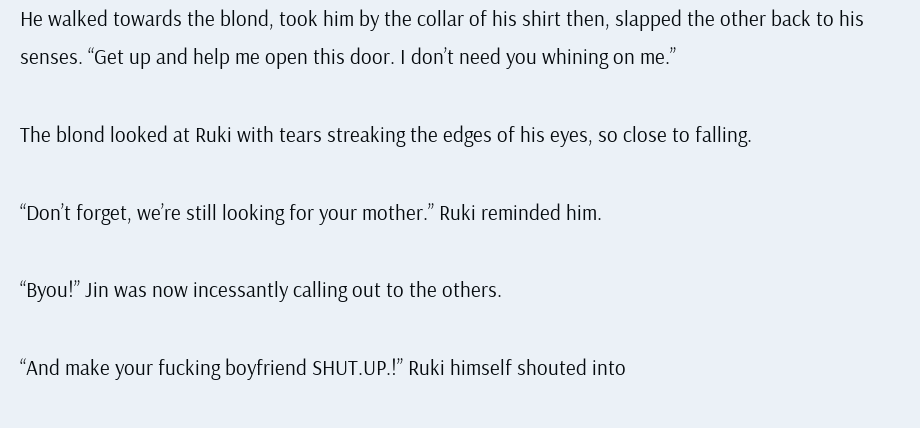He walked towards the blond, took him by the collar of his shirt then, slapped the other back to his senses. “Get up and help me open this door. I don’t need you whining on me.”

The blond looked at Ruki with tears streaking the edges of his eyes, so close to falling.

“Don’t forget, we’re still looking for your mother.” Ruki reminded him.

“Byou!” Jin was now incessantly calling out to the others.

“And make your fucking boyfriend SHUT.UP.!” Ruki himself shouted into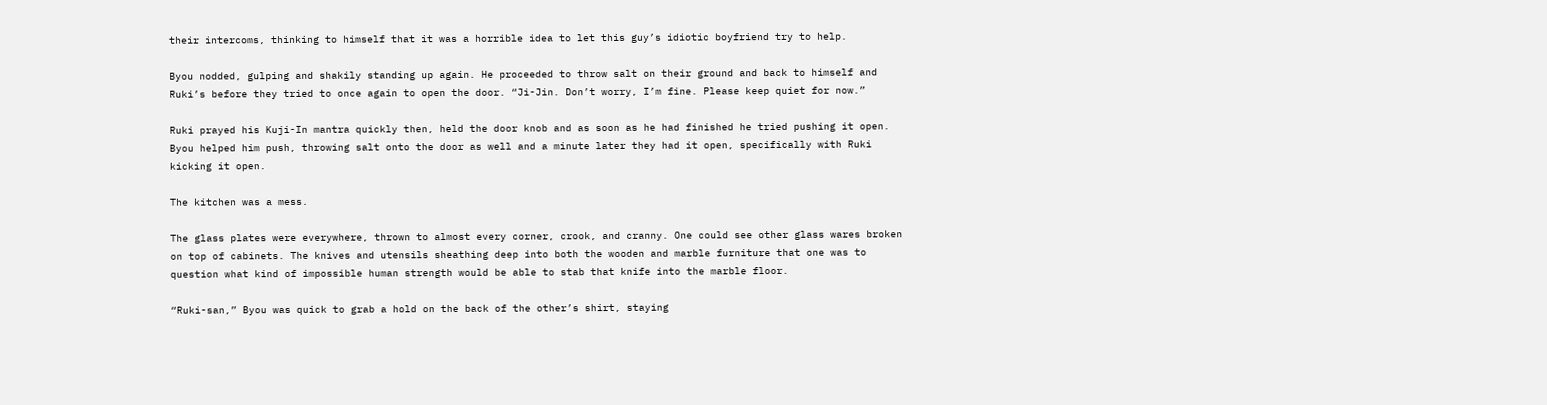their intercoms, thinking to himself that it was a horrible idea to let this guy’s idiotic boyfriend try to help.

Byou nodded, gulping and shakily standing up again. He proceeded to throw salt on their ground and back to himself and Ruki’s before they tried to once again to open the door. “Ji-Jin. Don’t worry, I’m fine. Please keep quiet for now.”

Ruki prayed his Kuji-In mantra quickly then, held the door knob and as soon as he had finished he tried pushing it open. Byou helped him push, throwing salt onto the door as well and a minute later they had it open, specifically with Ruki kicking it open.

The kitchen was a mess.

The glass plates were everywhere, thrown to almost every corner, crook, and cranny. One could see other glass wares broken on top of cabinets. The knives and utensils sheathing deep into both the wooden and marble furniture that one was to question what kind of impossible human strength would be able to stab that knife into the marble floor.

“Ruki-san,” Byou was quick to grab a hold on the back of the other’s shirt, staying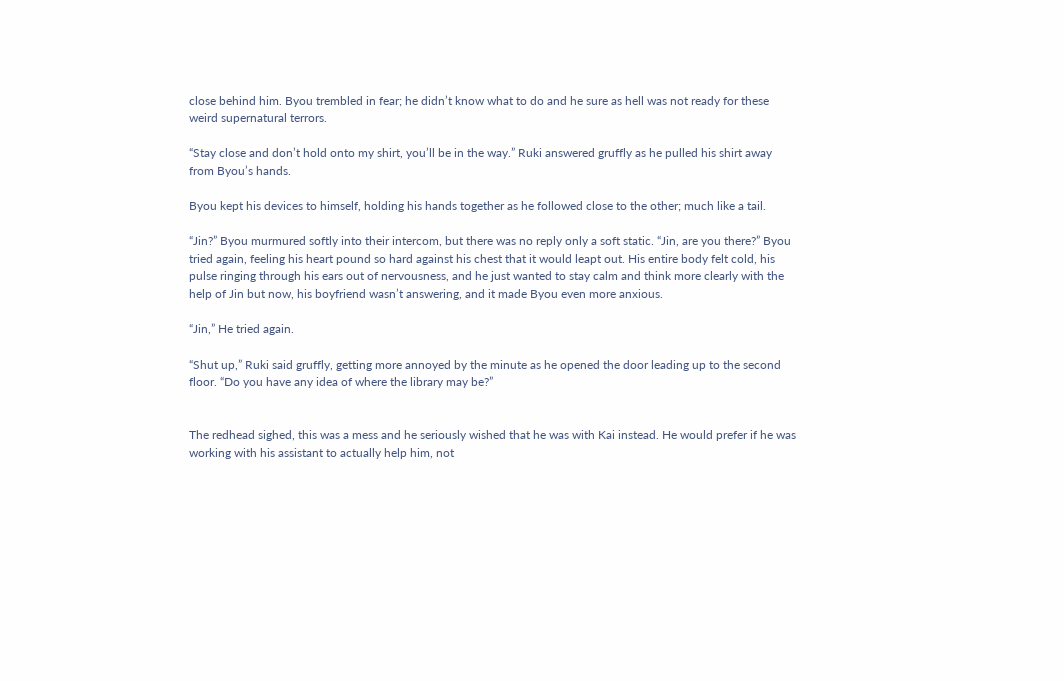close behind him. Byou trembled in fear; he didn’t know what to do and he sure as hell was not ready for these weird supernatural terrors.

“Stay close and don’t hold onto my shirt, you’ll be in the way.” Ruki answered gruffly as he pulled his shirt away from Byou’s hands.

Byou kept his devices to himself, holding his hands together as he followed close to the other; much like a tail.

“Jin?” Byou murmured softly into their intercom, but there was no reply only a soft static. “Jin, are you there?” Byou tried again, feeling his heart pound so hard against his chest that it would leapt out. His entire body felt cold, his pulse ringing through his ears out of nervousness, and he just wanted to stay calm and think more clearly with the help of Jin but now, his boyfriend wasn’t answering, and it made Byou even more anxious.

“Jin,” He tried again.

“Shut up,” Ruki said gruffly, getting more annoyed by the minute as he opened the door leading up to the second floor. “Do you have any idea of where the library may be?”


The redhead sighed, this was a mess and he seriously wished that he was with Kai instead. He would prefer if he was working with his assistant to actually help him, not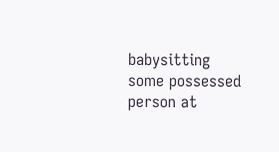babysitting some possessed person at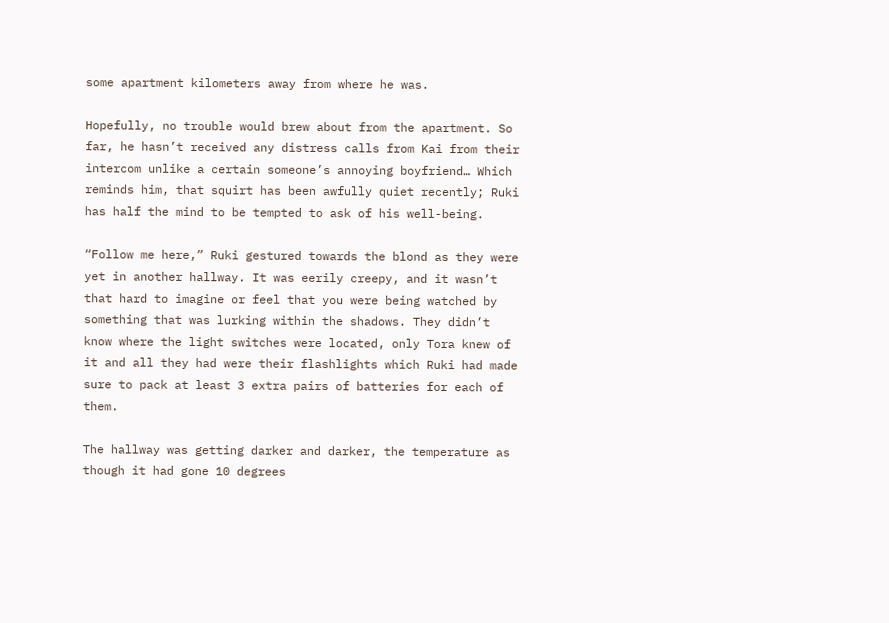some apartment kilometers away from where he was.

Hopefully, no trouble would brew about from the apartment. So far, he hasn’t received any distress calls from Kai from their intercom unlike a certain someone’s annoying boyfriend… Which reminds him, that squirt has been awfully quiet recently; Ruki has half the mind to be tempted to ask of his well-being.

“Follow me here,” Ruki gestured towards the blond as they were yet in another hallway. It was eerily creepy, and it wasn’t that hard to imagine or feel that you were being watched by something that was lurking within the shadows. They didn’t know where the light switches were located, only Tora knew of it and all they had were their flashlights which Ruki had made sure to pack at least 3 extra pairs of batteries for each of them.

The hallway was getting darker and darker, the temperature as though it had gone 10 degrees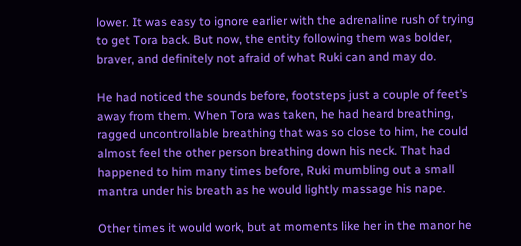lower. It was easy to ignore earlier with the adrenaline rush of trying to get Tora back. But now, the entity following them was bolder, braver, and definitely not afraid of what Ruki can and may do.

He had noticed the sounds before, footsteps just a couple of feet’s away from them. When Tora was taken, he had heard breathing, ragged uncontrollable breathing that was so close to him, he could almost feel the other person breathing down his neck. That had happened to him many times before, Ruki mumbling out a small mantra under his breath as he would lightly massage his nape.

Other times it would work, but at moments like her in the manor he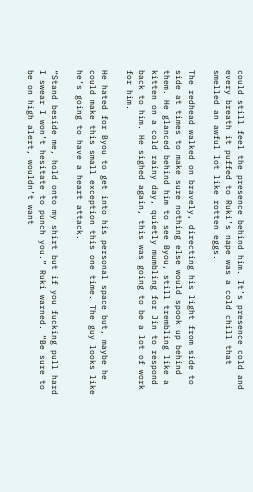could still feel the presence behind him. It’s presence cold and every breath it puffed to Ruki’s nape was a cold chill that smelled an awful lot like rotten eggs.

The redhead walked on bravely, directing his light from side to side at times to make sure nothing else would spook up behind them. He glanced behind him to see Byou, still trembling like a kitten on a cold rainy day, quietly mumbling for Jin to respond back to him. He sighed again, this was going to be a lot of work for him.

He hated for Byou to get into his personal space but, maybe he could make this small exception this one time. The guy looks like he’s going to have a heart attack.

“Stand beside me, hold onto my shirt but if you fucking pull hard I swear I won’t hesitate to punch you.” Ruki warned. “Be sure to be on high alert, wouldn’t want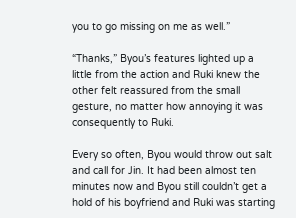you to go missing on me as well.”

“Thanks,” Byou’s features lighted up a little from the action and Ruki knew the other felt reassured from the small gesture, no matter how annoying it was consequently to Ruki.

Every so often, Byou would throw out salt and call for Jin. It had been almost ten minutes now and Byou still couldn’t get a hold of his boyfriend and Ruki was starting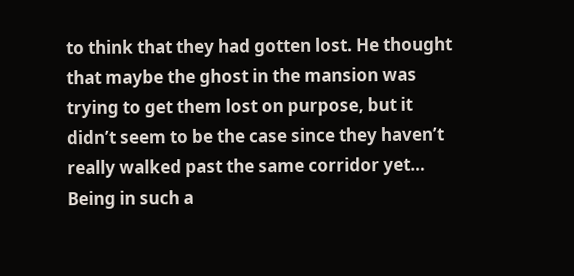to think that they had gotten lost. He thought that maybe the ghost in the mansion was trying to get them lost on purpose, but it didn’t seem to be the case since they haven’t really walked past the same corridor yet… Being in such a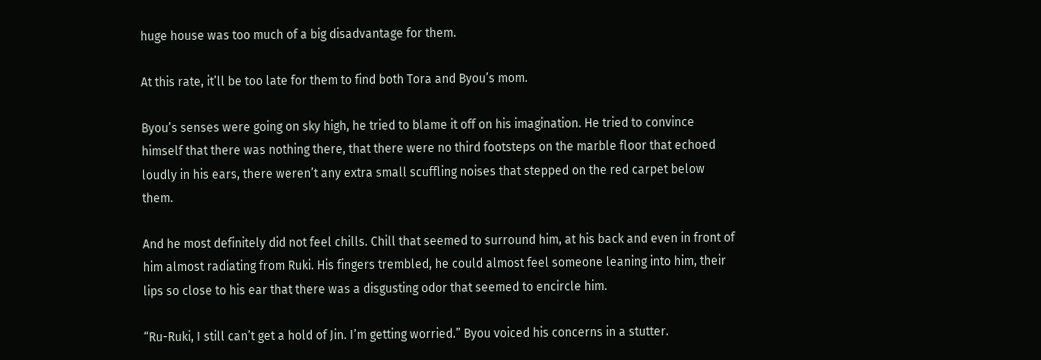huge house was too much of a big disadvantage for them.

At this rate, it’ll be too late for them to find both Tora and Byou’s mom.

Byou’s senses were going on sky high, he tried to blame it off on his imagination. He tried to convince himself that there was nothing there, that there were no third footsteps on the marble floor that echoed loudly in his ears, there weren’t any extra small scuffling noises that stepped on the red carpet below them.

And he most definitely did not feel chills. Chill that seemed to surround him, at his back and even in front of him almost radiating from Ruki. His fingers trembled, he could almost feel someone leaning into him, their lips so close to his ear that there was a disgusting odor that seemed to encircle him.

“Ru-Ruki, I still can’t get a hold of Jin. I’m getting worried.” Byou voiced his concerns in a stutter.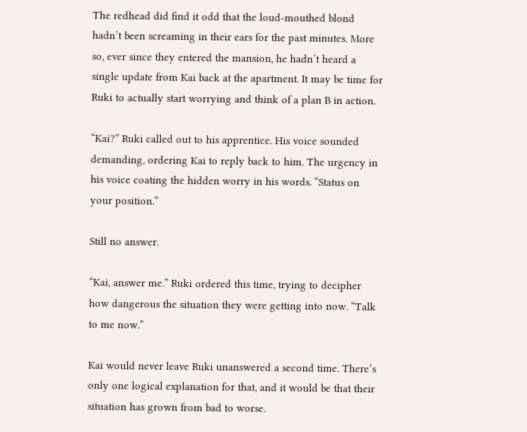The redhead did find it odd that the loud-mouthed blond hadn’t been screaming in their ears for the past minutes. More so, ever since they entered the mansion, he hadn’t heard a single update from Kai back at the apartment. It may be time for Ruki to actually start worrying and think of a plan B in action.

“Kai?” Ruki called out to his apprentice. His voice sounded demanding, ordering Kai to reply back to him. The urgency in his voice coating the hidden worry in his words. “Status on your position.”

Still no answer.

“Kai, answer me.” Ruki ordered this time, trying to decipher how dangerous the situation they were getting into now. “Talk to me now.”

Kai would never leave Ruki unanswered a second time. There’s only one logical explanation for that, and it would be that their situation has grown from bad to worse.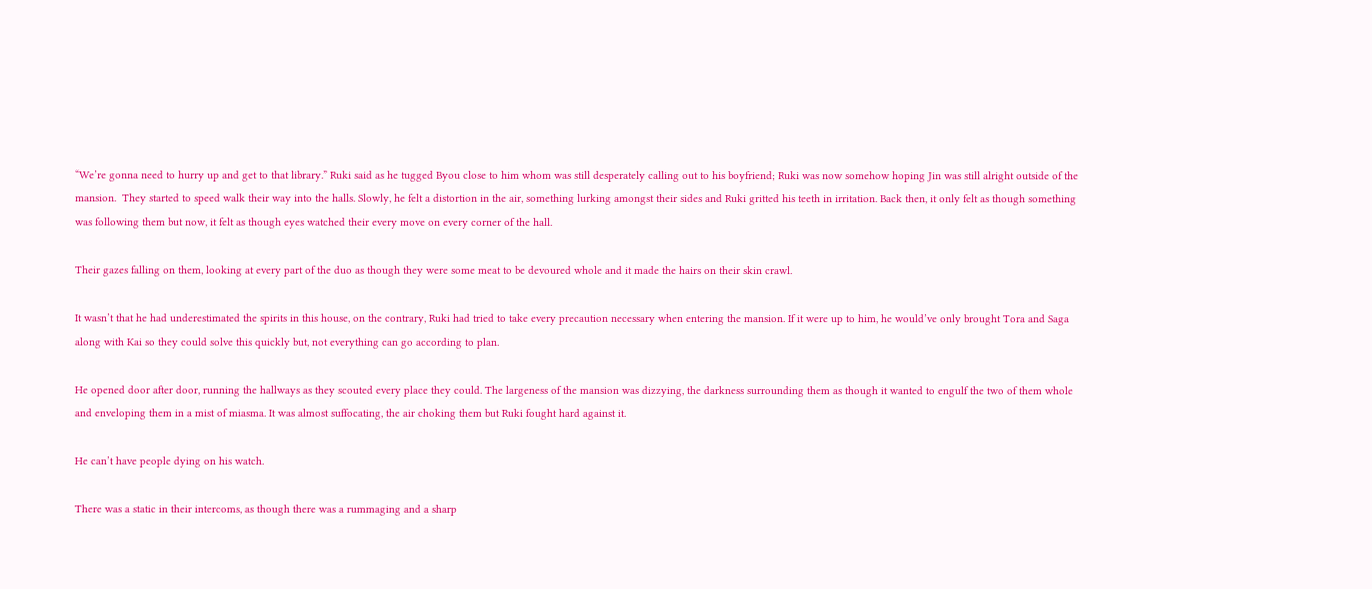“We’re gonna need to hurry up and get to that library.” Ruki said as he tugged Byou close to him whom was still desperately calling out to his boyfriend; Ruki was now somehow hoping Jin was still alright outside of the mansion.  They started to speed walk their way into the halls. Slowly, he felt a distortion in the air, something lurking amongst their sides and Ruki gritted his teeth in irritation. Back then, it only felt as though something was following them but now, it felt as though eyes watched their every move on every corner of the hall.

Their gazes falling on them, looking at every part of the duo as though they were some meat to be devoured whole and it made the hairs on their skin crawl.

It wasn’t that he had underestimated the spirits in this house, on the contrary, Ruki had tried to take every precaution necessary when entering the mansion. If it were up to him, he would’ve only brought Tora and Saga along with Kai so they could solve this quickly but, not everything can go according to plan.

He opened door after door, running the hallways as they scouted every place they could. The largeness of the mansion was dizzying, the darkness surrounding them as though it wanted to engulf the two of them whole and enveloping them in a mist of miasma. It was almost suffocating, the air choking them but Ruki fought hard against it.

He can’t have people dying on his watch.

There was a static in their intercoms, as though there was a rummaging and a sharp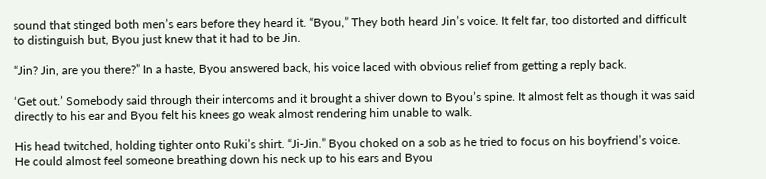sound that stinged both men’s ears before they heard it. “Byou,” They both heard Jin’s voice. It felt far, too distorted and difficult to distinguish but, Byou just knew that it had to be Jin.

“Jin? Jin, are you there?” In a haste, Byou answered back, his voice laced with obvious relief from getting a reply back.

‘Get out.’ Somebody said through their intercoms and it brought a shiver down to Byou’s spine. It almost felt as though it was said directly to his ear and Byou felt his knees go weak almost rendering him unable to walk.

His head twitched, holding tighter onto Ruki’s shirt. “Ji-Jin.” Byou choked on a sob as he tried to focus on his boyfriend’s voice. He could almost feel someone breathing down his neck up to his ears and Byou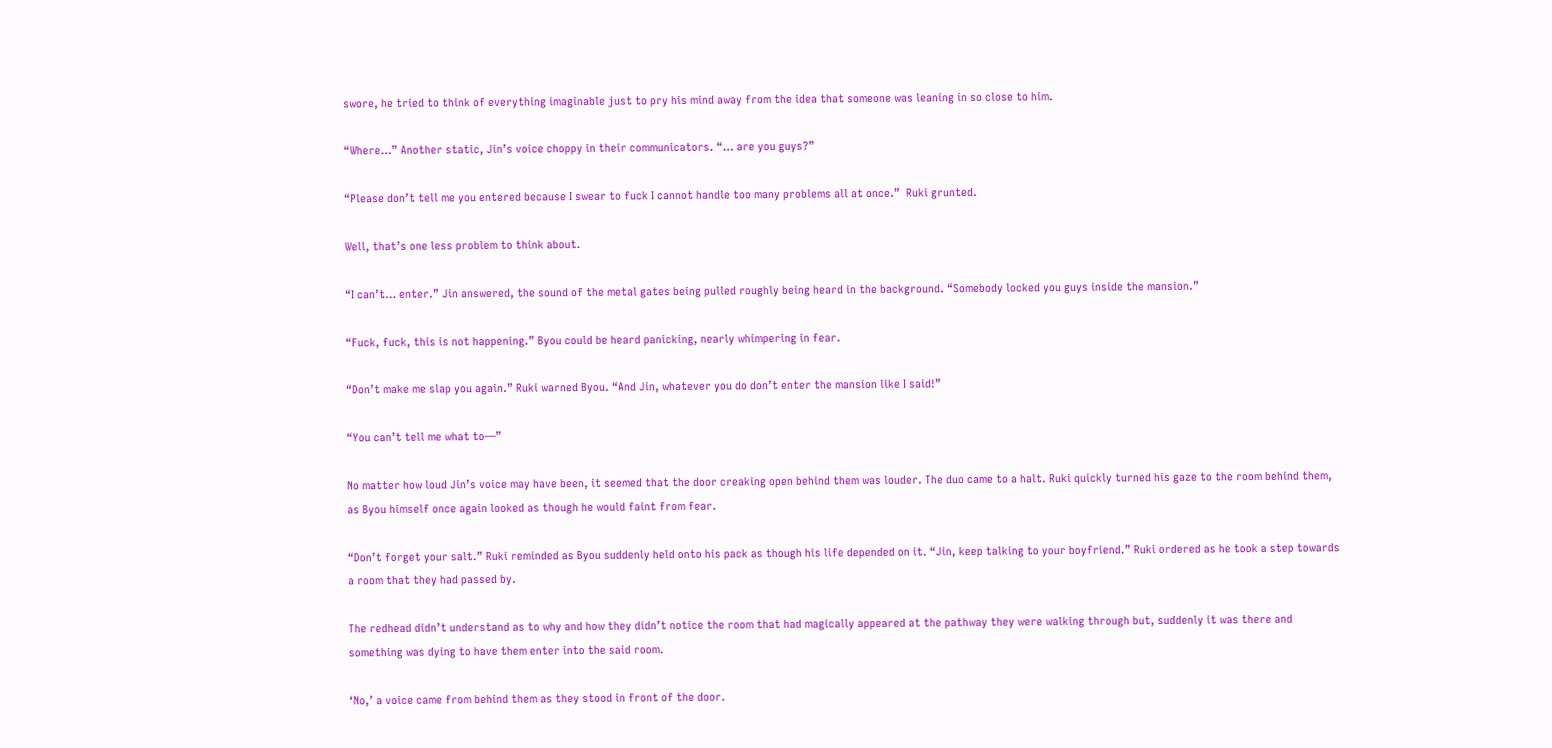swore, he tried to think of everything imaginable just to pry his mind away from the idea that someone was leaning in so close to him.

“Where…” Another static, Jin’s voice choppy in their communicators. “… are you guys?”

“Please don’t tell me you entered because I swear to fuck I cannot handle too many problems all at once.”  Ruki grunted.

Well, that’s one less problem to think about.

“I can’t… enter.” Jin answered, the sound of the metal gates being pulled roughly being heard in the background. “Somebody locked you guys inside the mansion.”

“Fuck, fuck, this is not happening.” Byou could be heard panicking, nearly whimpering in fear.

“Don’t make me slap you again.” Ruki warned Byou. “And Jin, whatever you do don’t enter the mansion like I said!”

“You can’t tell me what to—”

No matter how loud Jin’s voice may have been, it seemed that the door creaking open behind them was louder. The duo came to a halt. Ruki quickly turned his gaze to the room behind them, as Byou himself once again looked as though he would faint from fear.

“Don’t forget your salt.” Ruki reminded as Byou suddenly held onto his pack as though his life depended on it. “Jin, keep talking to your boyfriend.” Ruki ordered as he took a step towards a room that they had passed by.

The redhead didn’t understand as to why and how they didn’t notice the room that had magically appeared at the pathway they were walking through but, suddenly it was there and something was dying to have them enter into the said room.

‘No,’ a voice came from behind them as they stood in front of the door.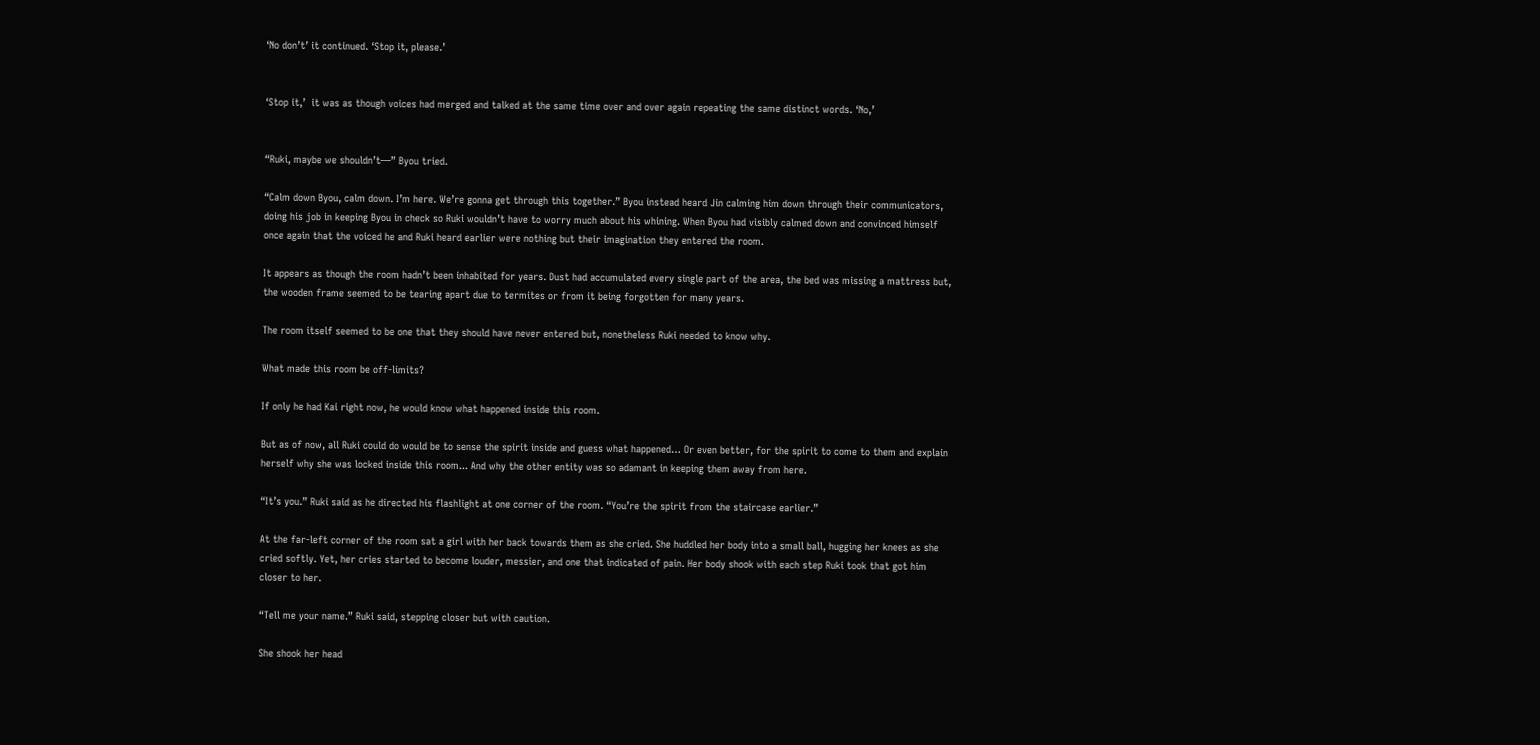‘No don’t’ it continued. ‘Stop it, please.’


‘Stop it,’  it was as though voices had merged and talked at the same time over and over again repeating the same distinct words. ‘No,’


“Ruki, maybe we shouldn’t—” Byou tried.

“Calm down Byou, calm down. I’m here. We’re gonna get through this together.” Byou instead heard Jin calming him down through their communicators, doing his job in keeping Byou in check so Ruki wouldn’t have to worry much about his whining. When Byou had visibly calmed down and convinced himself once again that the voiced he and Ruki heard earlier were nothing but their imagination they entered the room.

It appears as though the room hadn’t been inhabited for years. Dust had accumulated every single part of the area, the bed was missing a mattress but, the wooden frame seemed to be tearing apart due to termites or from it being forgotten for many years.

The room itself seemed to be one that they should have never entered but, nonetheless Ruki needed to know why.

What made this room be off-limits?

If only he had Kai right now, he would know what happened inside this room.

But as of now, all Ruki could do would be to sense the spirit inside and guess what happened… Or even better, for the spirit to come to them and explain herself why she was locked inside this room... And why the other entity was so adamant in keeping them away from here.

“It’s you.” Ruki said as he directed his flashlight at one corner of the room. “You’re the spirit from the staircase earlier.”

At the far-left corner of the room sat a girl with her back towards them as she cried. She huddled her body into a small ball, hugging her knees as she cried softly. Yet, her cries started to become louder, messier, and one that indicated of pain. Her body shook with each step Ruki took that got him closer to her.

“Tell me your name.” Ruki said, stepping closer but with caution.

She shook her head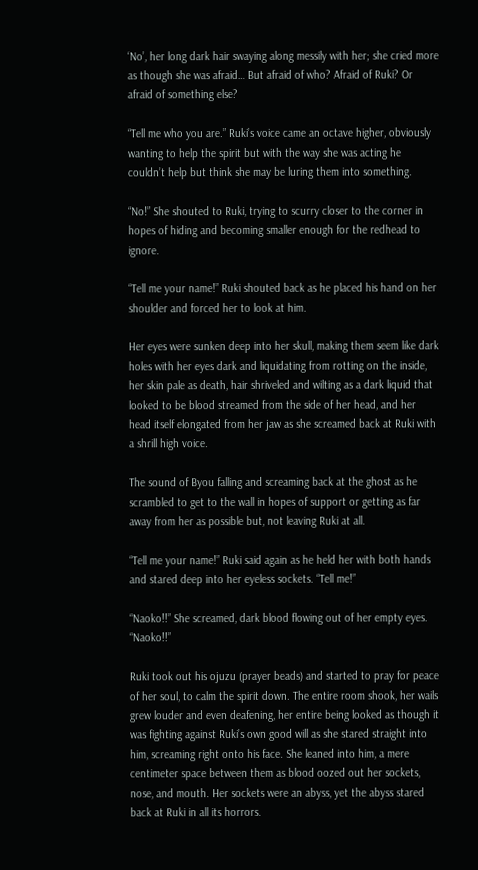‘No’, her long dark hair swaying along messily with her; she cried more as though she was afraid… But afraid of who? Afraid of Ruki? Or afraid of something else?

“Tell me who you are.” Ruki’s voice came an octave higher, obviously wanting to help the spirit but with the way she was acting he couldn’t help but think she may be luring them into something.

“No!” She shouted to Ruki, trying to scurry closer to the corner in hopes of hiding and becoming smaller enough for the redhead to ignore.

“Tell me your name!” Ruki shouted back as he placed his hand on her shoulder and forced her to look at him.

Her eyes were sunken deep into her skull, making them seem like dark holes with her eyes dark and liquidating from rotting on the inside, her skin pale as death, hair shriveled and wilting as a dark liquid that looked to be blood streamed from the side of her head, and her head itself elongated from her jaw as she screamed back at Ruki with a shrill high voice.

The sound of Byou falling and screaming back at the ghost as he scrambled to get to the wall in hopes of support or getting as far away from her as possible but, not leaving Ruki at all.

“Tell me your name!” Ruki said again as he held her with both hands and stared deep into her eyeless sockets. “Tell me!”

“Naoko!!” She screamed, dark blood flowing out of her empty eyes. “Naoko!!”

Ruki took out his ojuzu (prayer beads) and started to pray for peace of her soul, to calm the spirit down. The entire room shook, her wails grew louder and even deafening, her entire being looked as though it was fighting against Ruki’s own good will as she stared straight into him, screaming right onto his face. She leaned into him, a mere centimeter space between them as blood oozed out her sockets, nose, and mouth. Her sockets were an abyss, yet the abyss stared back at Ruki in all its horrors.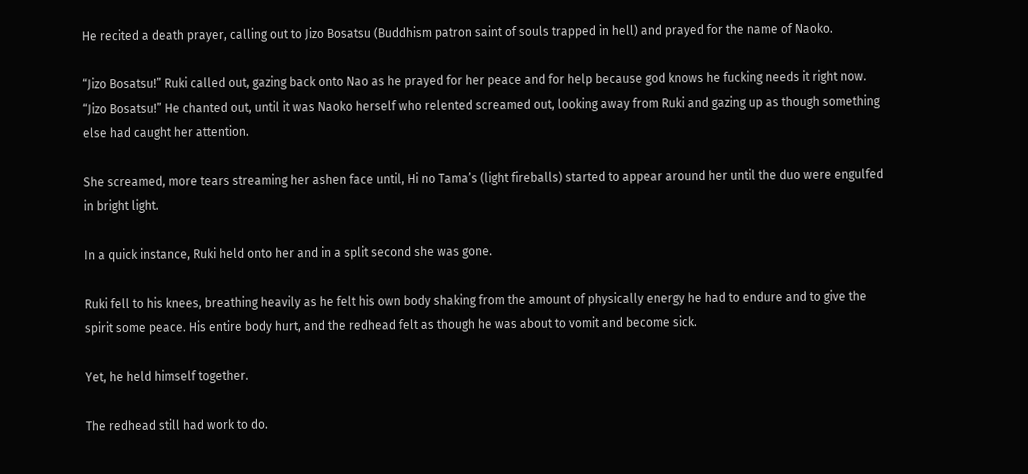He recited a death prayer, calling out to Jizo Bosatsu (Buddhism patron saint of souls trapped in hell) and prayed for the name of Naoko.

“Jizo Bosatsu!” Ruki called out, gazing back onto Nao as he prayed for her peace and for help because god knows he fucking needs it right now. “Jizo Bosatsu!” He chanted out, until it was Naoko herself who relented screamed out, looking away from Ruki and gazing up as though something else had caught her attention.

She screamed, more tears streaming her ashen face until, Hi no Tama’s (light fireballs) started to appear around her until the duo were engulfed in bright light.

In a quick instance, Ruki held onto her and in a split second she was gone.

Ruki fell to his knees, breathing heavily as he felt his own body shaking from the amount of physically energy he had to endure and to give the spirit some peace. His entire body hurt, and the redhead felt as though he was about to vomit and become sick.

Yet, he held himself together.

The redhead still had work to do.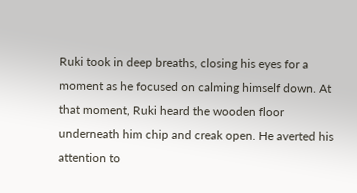Ruki took in deep breaths, closing his eyes for a moment as he focused on calming himself down. At that moment, Ruki heard the wooden floor underneath him chip and creak open. He averted his attention to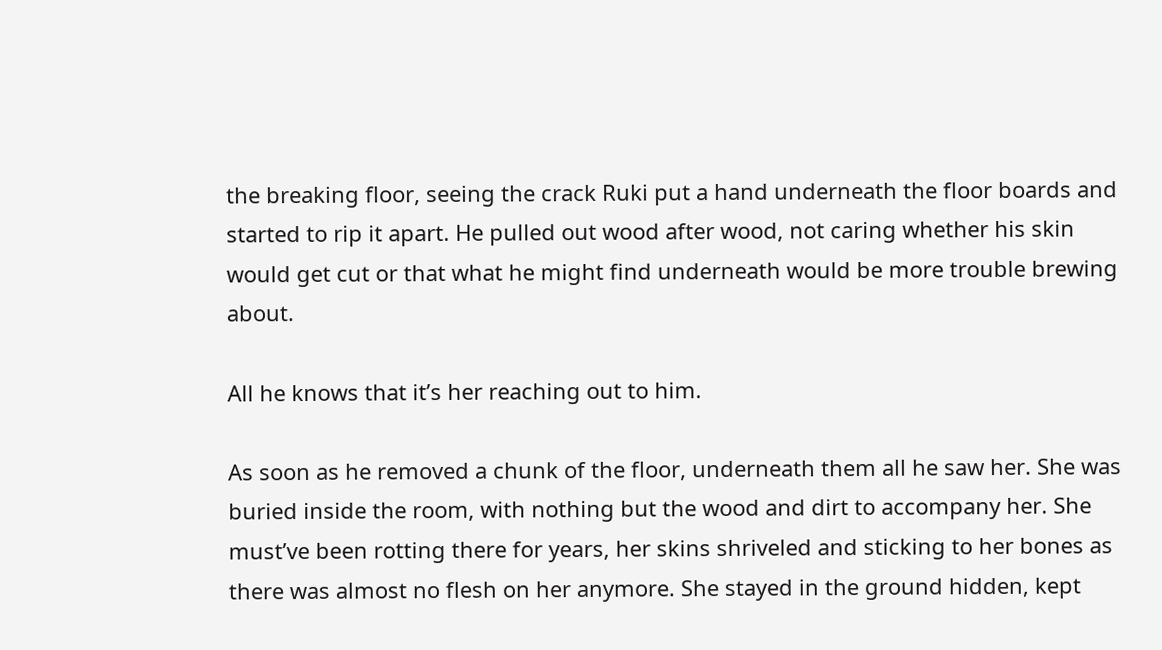the breaking floor, seeing the crack Ruki put a hand underneath the floor boards and started to rip it apart. He pulled out wood after wood, not caring whether his skin would get cut or that what he might find underneath would be more trouble brewing about.

All he knows that it’s her reaching out to him.

As soon as he removed a chunk of the floor, underneath them all he saw her. She was buried inside the room, with nothing but the wood and dirt to accompany her. She must’ve been rotting there for years, her skins shriveled and sticking to her bones as there was almost no flesh on her anymore. She stayed in the ground hidden, kept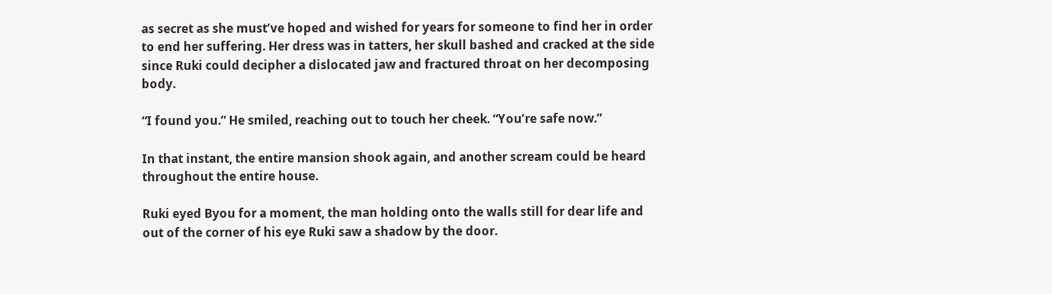as secret as she must’ve hoped and wished for years for someone to find her in order to end her suffering. Her dress was in tatters, her skull bashed and cracked at the side since Ruki could decipher a dislocated jaw and fractured throat on her decomposing body.

“I found you.” He smiled, reaching out to touch her cheek. “You’re safe now.”

In that instant, the entire mansion shook again, and another scream could be heard throughout the entire house.

Ruki eyed Byou for a moment, the man holding onto the walls still for dear life and out of the corner of his eye Ruki saw a shadow by the door.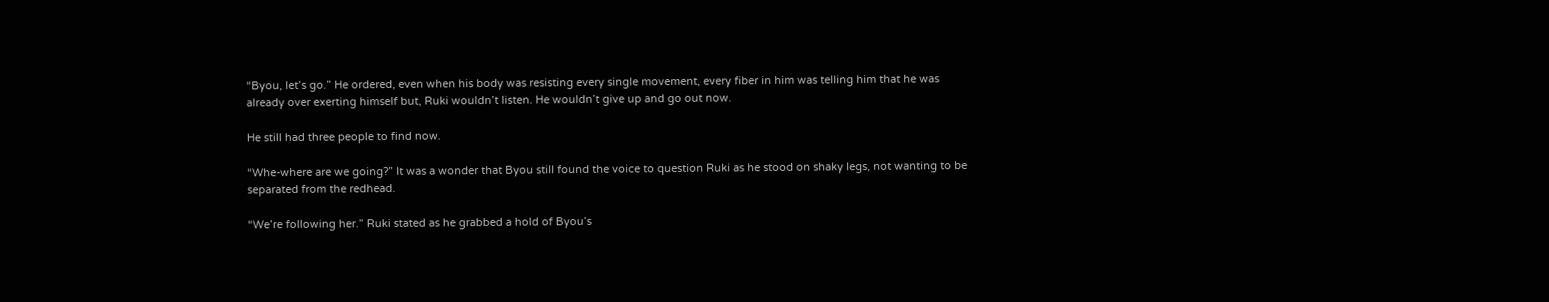“Byou, let’s go.” He ordered, even when his body was resisting every single movement, every fiber in him was telling him that he was already over exerting himself but, Ruki wouldn’t listen. He wouldn’t give up and go out now.

He still had three people to find now.

“Whe-where are we going?” It was a wonder that Byou still found the voice to question Ruki as he stood on shaky legs, not wanting to be separated from the redhead.

“We’re following her.” Ruki stated as he grabbed a hold of Byou’s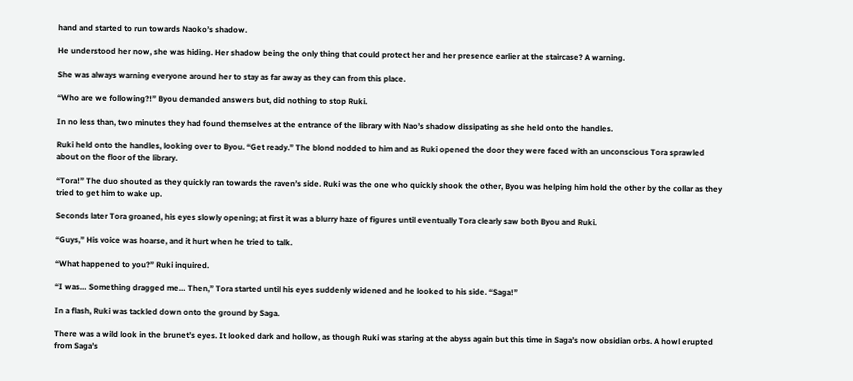hand and started to run towards Naoko’s shadow.

He understood her now, she was hiding. Her shadow being the only thing that could protect her and her presence earlier at the staircase? A warning.

She was always warning everyone around her to stay as far away as they can from this place.

“Who are we following?!” Byou demanded answers but, did nothing to stop Ruki.

In no less than, two minutes they had found themselves at the entrance of the library with Nao’s shadow dissipating as she held onto the handles.

Ruki held onto the handles, looking over to Byou. “Get ready.” The blond nodded to him and as Ruki opened the door they were faced with an unconscious Tora sprawled about on the floor of the library.

“Tora!” The duo shouted as they quickly ran towards the raven’s side. Ruki was the one who quickly shook the other, Byou was helping him hold the other by the collar as they tried to get him to wake up.

Seconds later Tora groaned, his eyes slowly opening; at first it was a blurry haze of figures until eventually Tora clearly saw both Byou and Ruki.

“Guys,” His voice was hoarse, and it hurt when he tried to talk.

“What happened to you?” Ruki inquired.

“I was… Something dragged me… Then,” Tora started until his eyes suddenly widened and he looked to his side. “Saga!”

In a flash, Ruki was tackled down onto the ground by Saga.

There was a wild look in the brunet’s eyes. It looked dark and hollow, as though Ruki was staring at the abyss again but this time in Saga’s now obsidian orbs. A howl erupted from Saga’s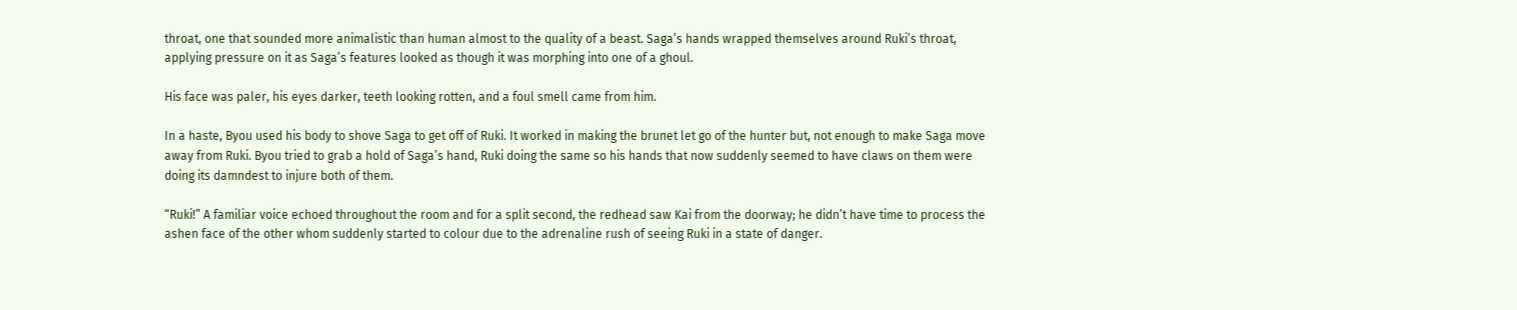throat, one that sounded more animalistic than human almost to the quality of a beast. Saga’s hands wrapped themselves around Ruki’s throat, applying pressure on it as Saga’s features looked as though it was morphing into one of a ghoul.

His face was paler, his eyes darker, teeth looking rotten, and a foul smell came from him.

In a haste, Byou used his body to shove Saga to get off of Ruki. It worked in making the brunet let go of the hunter but, not enough to make Saga move away from Ruki. Byou tried to grab a hold of Saga’s hand, Ruki doing the same so his hands that now suddenly seemed to have claws on them were doing its damndest to injure both of them.

“Ruki!” A familiar voice echoed throughout the room and for a split second, the redhead saw Kai from the doorway; he didn’t have time to process the ashen face of the other whom suddenly started to colour due to the adrenaline rush of seeing Ruki in a state of danger.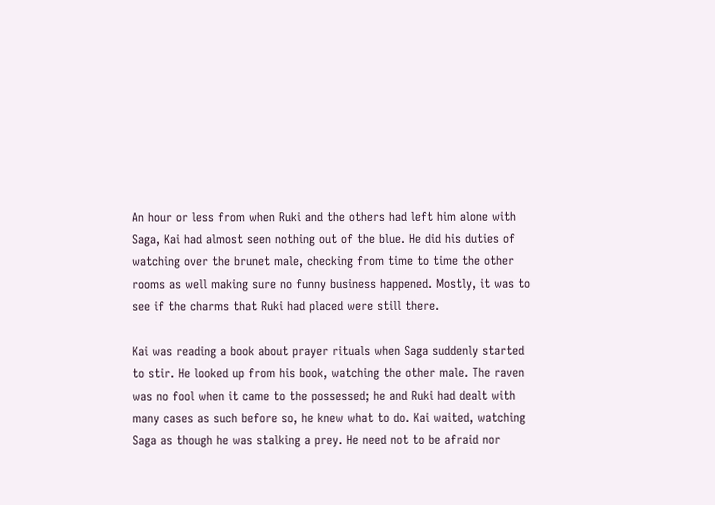An hour or less from when Ruki and the others had left him alone with Saga, Kai had almost seen nothing out of the blue. He did his duties of watching over the brunet male, checking from time to time the other rooms as well making sure no funny business happened. Mostly, it was to see if the charms that Ruki had placed were still there.

Kai was reading a book about prayer rituals when Saga suddenly started to stir. He looked up from his book, watching the other male. The raven was no fool when it came to the possessed; he and Ruki had dealt with many cases as such before so, he knew what to do. Kai waited, watching Saga as though he was stalking a prey. He need not to be afraid nor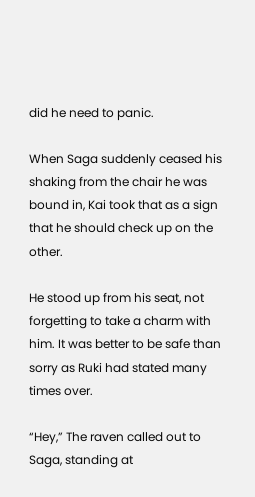did he need to panic.

When Saga suddenly ceased his shaking from the chair he was bound in, Kai took that as a sign that he should check up on the other.

He stood up from his seat, not forgetting to take a charm with him. It was better to be safe than sorry as Ruki had stated many times over.

“Hey,” The raven called out to Saga, standing at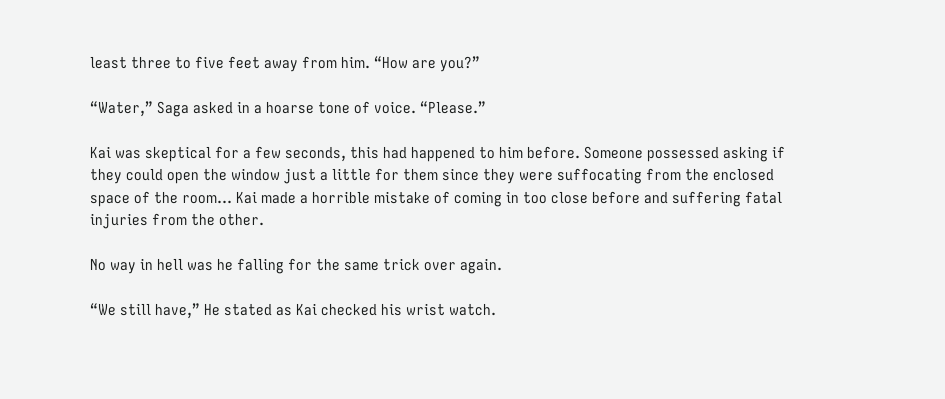least three to five feet away from him. “How are you?”

“Water,” Saga asked in a hoarse tone of voice. “Please.”

Kai was skeptical for a few seconds, this had happened to him before. Someone possessed asking if they could open the window just a little for them since they were suffocating from the enclosed space of the room… Kai made a horrible mistake of coming in too close before and suffering fatal injuries from the other.

No way in hell was he falling for the same trick over again.

“We still have,” He stated as Kai checked his wrist watch.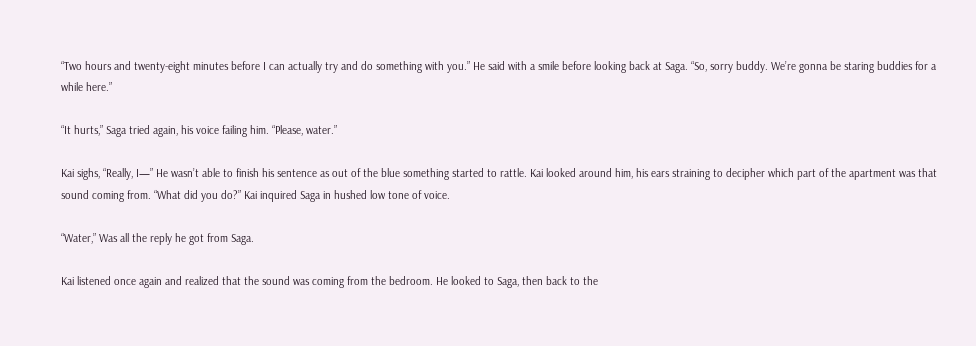“Two hours and twenty-eight minutes before I can actually try and do something with you.” He said with a smile before looking back at Saga. “So, sorry buddy. We’re gonna be staring buddies for a while here.”

“It hurts,” Saga tried again, his voice failing him. “Please, water.”

Kai sighs, “Really, I—” He wasn’t able to finish his sentence as out of the blue something started to rattle. Kai looked around him, his ears straining to decipher which part of the apartment was that sound coming from. “What did you do?” Kai inquired Saga in hushed low tone of voice.

“Water,” Was all the reply he got from Saga.

Kai listened once again and realized that the sound was coming from the bedroom. He looked to Saga, then back to the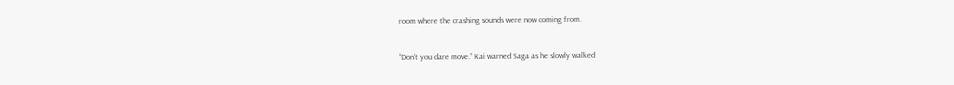room where the crashing sounds were now coming from.

“Don’t you dare move.” Kai warned Saga as he slowly walked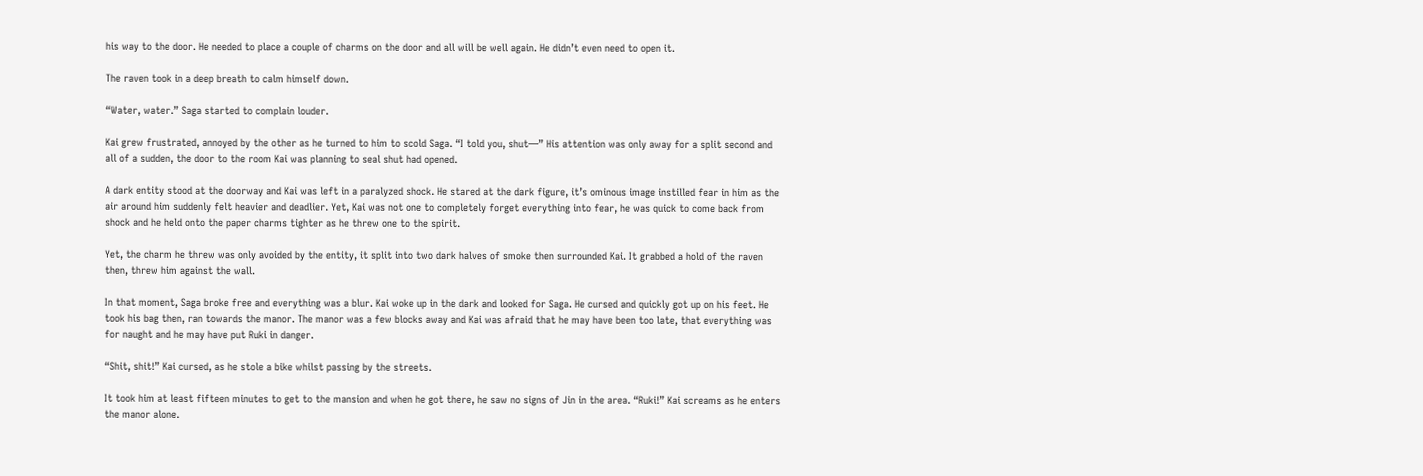his way to the door. He needed to place a couple of charms on the door and all will be well again. He didn’t even need to open it.

The raven took in a deep breath to calm himself down.

“Water, water.” Saga started to complain louder.

Kai grew frustrated, annoyed by the other as he turned to him to scold Saga. “I told you, shut—” His attention was only away for a split second and all of a sudden, the door to the room Kai was planning to seal shut had opened.

A dark entity stood at the doorway and Kai was left in a paralyzed shock. He stared at the dark figure, it’s ominous image instilled fear in him as the air around him suddenly felt heavier and deadlier. Yet, Kai was not one to completely forget everything into fear, he was quick to come back from shock and he held onto the paper charms tighter as he threw one to the spirit.

Yet, the charm he threw was only avoided by the entity, it split into two dark halves of smoke then surrounded Kai. It grabbed a hold of the raven then, threw him against the wall.

In that moment, Saga broke free and everything was a blur. Kai woke up in the dark and looked for Saga. He cursed and quickly got up on his feet. He took his bag then, ran towards the manor. The manor was a few blocks away and Kai was afraid that he may have been too late, that everything was for naught and he may have put Ruki in danger.

“Shit, shit!” Kai cursed, as he stole a bike whilst passing by the streets.

It took him at least fifteen minutes to get to the mansion and when he got there, he saw no signs of Jin in the area. “Ruki!” Kai screams as he enters the manor alone.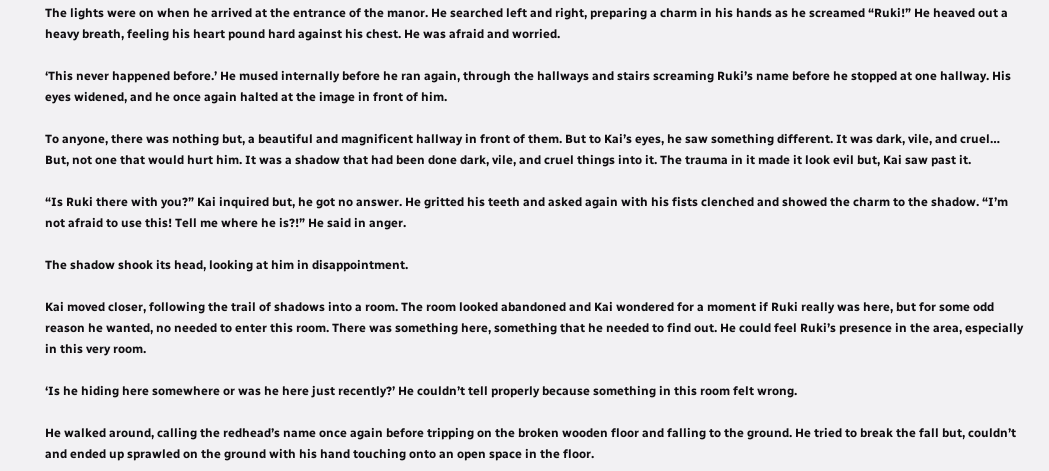The lights were on when he arrived at the entrance of the manor. He searched left and right, preparing a charm in his hands as he screamed “Ruki!” He heaved out a heavy breath, feeling his heart pound hard against his chest. He was afraid and worried.

‘This never happened before.’ He mused internally before he ran again, through the hallways and stairs screaming Ruki’s name before he stopped at one hallway. His eyes widened, and he once again halted at the image in front of him.

To anyone, there was nothing but, a beautiful and magnificent hallway in front of them. But to Kai’s eyes, he saw something different. It was dark, vile, and cruel… But, not one that would hurt him. It was a shadow that had been done dark, vile, and cruel things into it. The trauma in it made it look evil but, Kai saw past it.

“Is Ruki there with you?” Kai inquired but, he got no answer. He gritted his teeth and asked again with his fists clenched and showed the charm to the shadow. “I’m not afraid to use this! Tell me where he is?!” He said in anger.

The shadow shook its head, looking at him in disappointment.

Kai moved closer, following the trail of shadows into a room. The room looked abandoned and Kai wondered for a moment if Ruki really was here, but for some odd reason he wanted, no needed to enter this room. There was something here, something that he needed to find out. He could feel Ruki’s presence in the area, especially in this very room.

‘Is he hiding here somewhere or was he here just recently?’ He couldn’t tell properly because something in this room felt wrong.

He walked around, calling the redhead’s name once again before tripping on the broken wooden floor and falling to the ground. He tried to break the fall but, couldn’t and ended up sprawled on the ground with his hand touching onto an open space in the floor.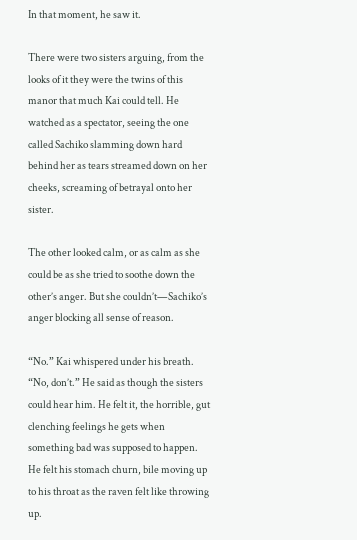In that moment, he saw it.

There were two sisters arguing, from the looks of it they were the twins of this manor that much Kai could tell. He watched as a spectator, seeing the one called Sachiko slamming down hard behind her as tears streamed down on her cheeks, screaming of betrayal onto her sister.

The other looked calm, or as calm as she could be as she tried to soothe down the other’s anger. But she couldn’t—Sachiko’s anger blocking all sense of reason.

“No.” Kai whispered under his breath. “No, don’t.” He said as though the sisters could hear him. He felt it, the horrible, gut clenching feelings he gets when something bad was supposed to happen. He felt his stomach churn, bile moving up to his throat as the raven felt like throwing up.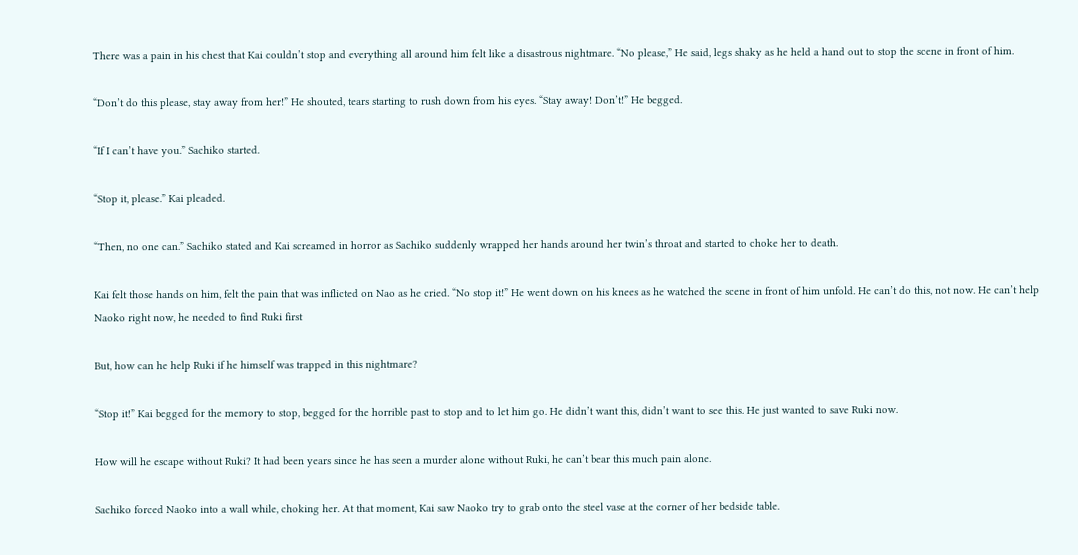There was a pain in his chest that Kai couldn’t stop and everything all around him felt like a disastrous nightmare. “No please,” He said, legs shaky as he held a hand out to stop the scene in front of him.

“Don’t do this please, stay away from her!” He shouted, tears starting to rush down from his eyes. “Stay away! Don’t!” He begged.

“If I can’t have you.” Sachiko started.

“Stop it, please.” Kai pleaded.

“Then, no one can.” Sachiko stated and Kai screamed in horror as Sachiko suddenly wrapped her hands around her twin’s throat and started to choke her to death.

Kai felt those hands on him, felt the pain that was inflicted on Nao as he cried. “No stop it!” He went down on his knees as he watched the scene in front of him unfold. He can’t do this, not now. He can’t help Naoko right now, he needed to find Ruki first

But, how can he help Ruki if he himself was trapped in this nightmare?

“Stop it!” Kai begged for the memory to stop, begged for the horrible past to stop and to let him go. He didn’t want this, didn’t want to see this. He just wanted to save Ruki now.

How will he escape without Ruki? It had been years since he has seen a murder alone without Ruki, he can’t bear this much pain alone.

Sachiko forced Naoko into a wall while, choking her. At that moment, Kai saw Naoko try to grab onto the steel vase at the corner of her bedside table.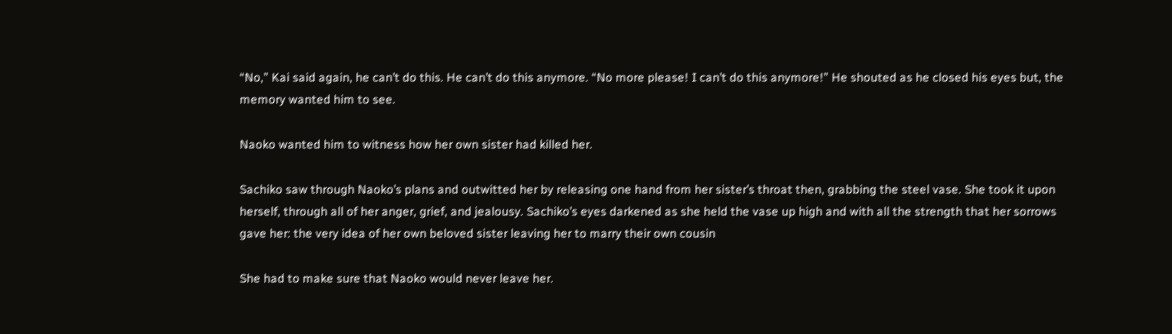“No,” Kai said again, he can’t do this. He can’t do this anymore. “No more please! I can’t do this anymore!” He shouted as he closed his eyes but, the memory wanted him to see.

Naoko wanted him to witness how her own sister had killed her.

Sachiko saw through Naoko’s plans and outwitted her by releasing one hand from her sister’s throat then, grabbing the steel vase. She took it upon herself, through all of her anger, grief, and jealousy. Sachiko’s eyes darkened as she held the vase up high and with all the strength that her sorrows gave her: the very idea of her own beloved sister leaving her to marry their own cousin

She had to make sure that Naoko would never leave her.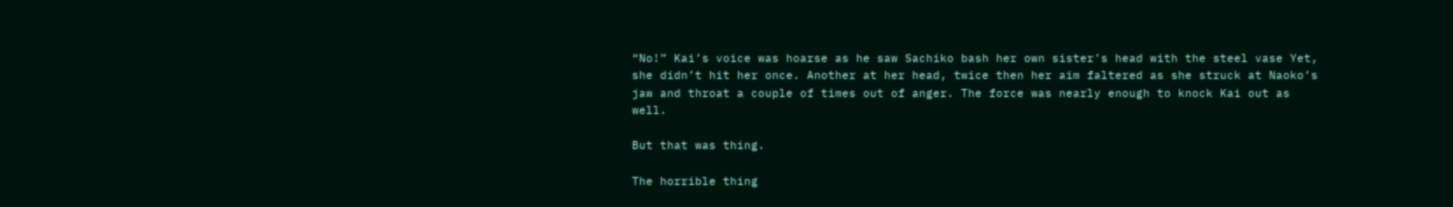“No!” Kai’s voice was hoarse as he saw Sachiko bash her own sister’s head with the steel vase Yet, she didn’t hit her once. Another at her head, twice then her aim faltered as she struck at Naoko’s jaw and throat a couple of times out of anger. The force was nearly enough to knock Kai out as well.

But that was thing.

The horrible thing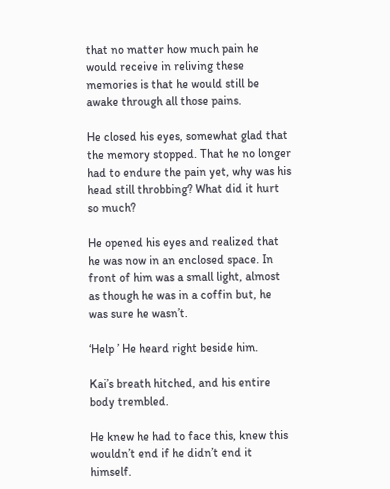that no matter how much pain he would receive in reliving these memories is that he would still be awake through all those pains.

He closed his eyes, somewhat glad that the memory stopped. That he no longer had to endure the pain yet, why was his head still throbbing? What did it hurt so much?

He opened his eyes and realized that he was now in an enclosed space. In front of him was a small light, almost as though he was in a coffin but, he was sure he wasn’t.

‘Help ’ He heard right beside him.

Kai’s breath hitched, and his entire body trembled.

He knew he had to face this, knew this wouldn’t end if he didn’t end it himself.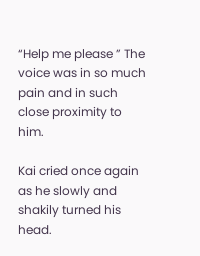“Help me please ” The voice was in so much pain and in such close proximity to him.

Kai cried once again as he slowly and shakily turned his head.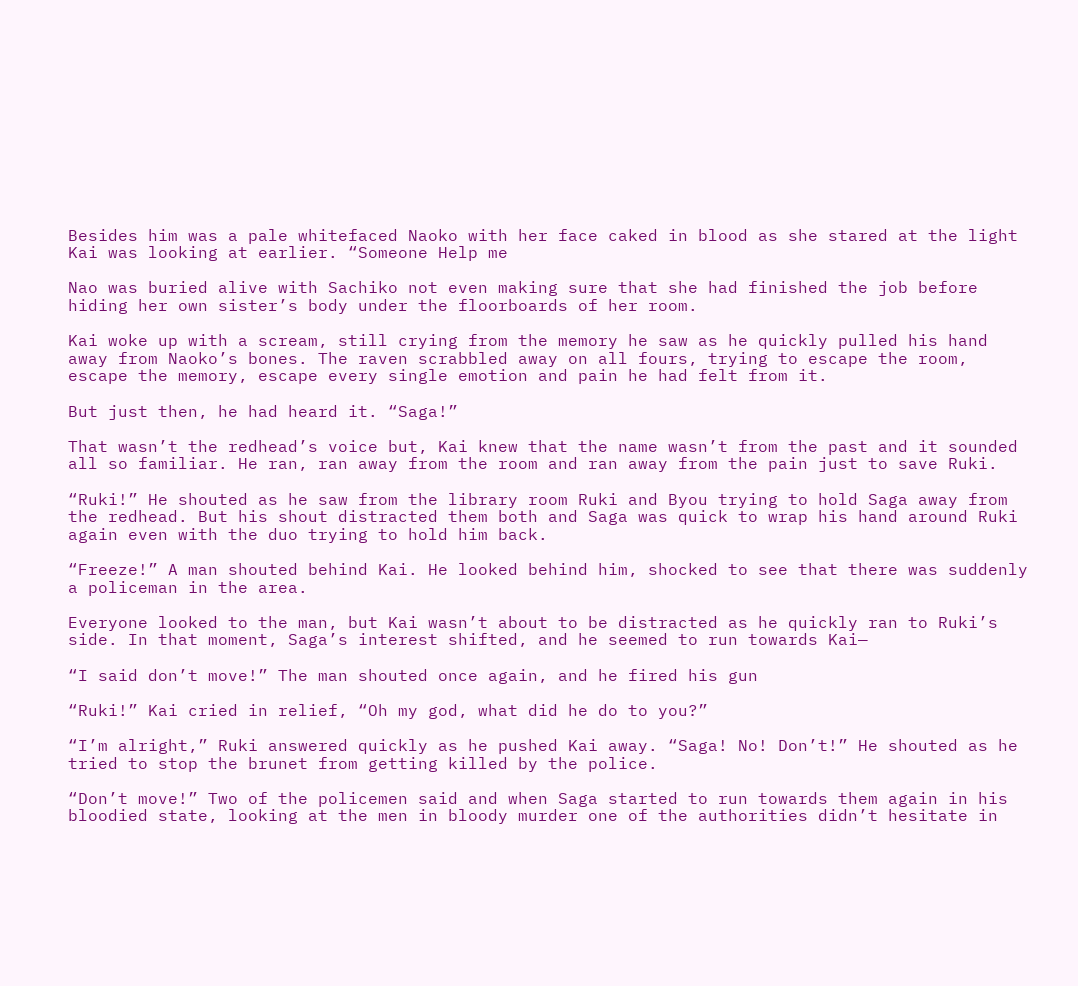Besides him was a pale whitefaced Naoko with her face caked in blood as she stared at the light Kai was looking at earlier. “Someone Help me

Nao was buried alive with Sachiko not even making sure that she had finished the job before hiding her own sister’s body under the floorboards of her room.

Kai woke up with a scream, still crying from the memory he saw as he quickly pulled his hand away from Naoko’s bones. The raven scrabbled away on all fours, trying to escape the room, escape the memory, escape every single emotion and pain he had felt from it.

But just then, he had heard it. “Saga!”

That wasn’t the redhead’s voice but, Kai knew that the name wasn’t from the past and it sounded all so familiar. He ran, ran away from the room and ran away from the pain just to save Ruki.

“Ruki!” He shouted as he saw from the library room Ruki and Byou trying to hold Saga away from the redhead. But his shout distracted them both and Saga was quick to wrap his hand around Ruki again even with the duo trying to hold him back.

“Freeze!” A man shouted behind Kai. He looked behind him, shocked to see that there was suddenly a policeman in the area.

Everyone looked to the man, but Kai wasn’t about to be distracted as he quickly ran to Ruki’s side. In that moment, Saga’s interest shifted, and he seemed to run towards Kai—

“I said don’t move!” The man shouted once again, and he fired his gun

“Ruki!” Kai cried in relief, “Oh my god, what did he do to you?”

“I’m alright,” Ruki answered quickly as he pushed Kai away. “Saga! No! Don’t!” He shouted as he tried to stop the brunet from getting killed by the police.

“Don’t move!” Two of the policemen said and when Saga started to run towards them again in his bloodied state, looking at the men in bloody murder one of the authorities didn’t hesitate in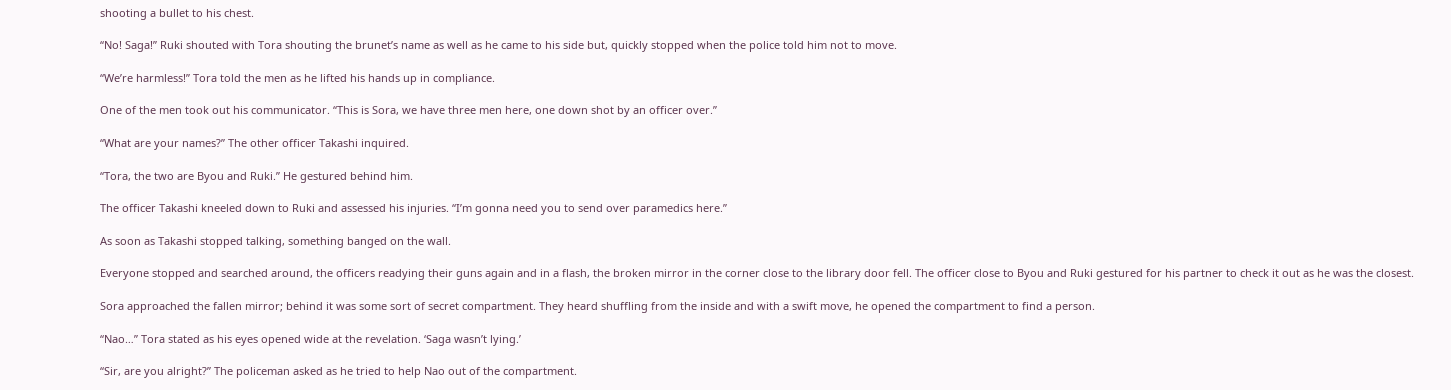shooting a bullet to his chest.

“No! Saga!” Ruki shouted with Tora shouting the brunet’s name as well as he came to his side but, quickly stopped when the police told him not to move.

“We’re harmless!” Tora told the men as he lifted his hands up in compliance.

One of the men took out his communicator. “This is Sora, we have three men here, one down shot by an officer over.”

“What are your names?” The other officer Takashi inquired.

“Tora, the two are Byou and Ruki.” He gestured behind him.

The officer Takashi kneeled down to Ruki and assessed his injuries. “I’m gonna need you to send over paramedics here.”

As soon as Takashi stopped talking, something banged on the wall.

Everyone stopped and searched around, the officers readying their guns again and in a flash, the broken mirror in the corner close to the library door fell. The officer close to Byou and Ruki gestured for his partner to check it out as he was the closest.

Sora approached the fallen mirror; behind it was some sort of secret compartment. They heard shuffling from the inside and with a swift move, he opened the compartment to find a person.

“Nao…” Tora stated as his eyes opened wide at the revelation. ‘Saga wasn’t lying.’

“Sir, are you alright?” The policeman asked as he tried to help Nao out of the compartment.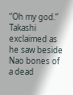“Oh my god.” Takashi exclaimed as he saw beside Nao bones of a dead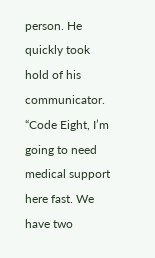person. He quickly took hold of his communicator. “Code Eight, I’m going to need medical support here fast. We have two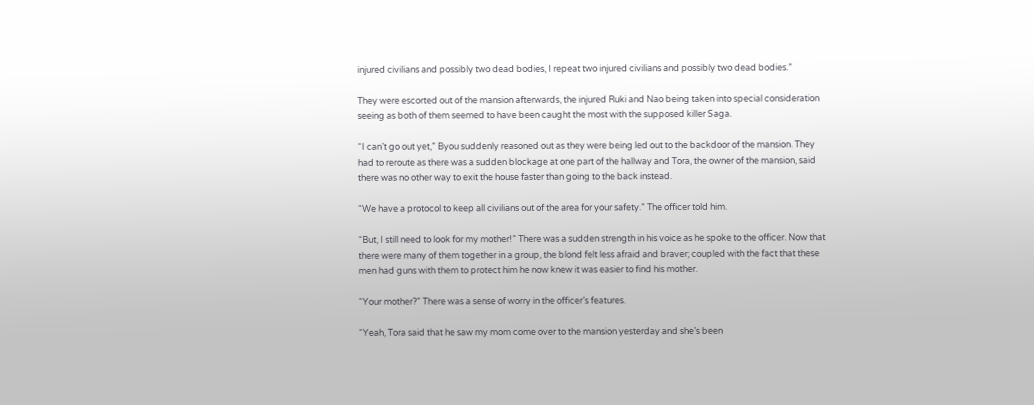injured civilians and possibly two dead bodies, I repeat two injured civilians and possibly two dead bodies.”

They were escorted out of the mansion afterwards, the injured Ruki and Nao being taken into special consideration seeing as both of them seemed to have been caught the most with the supposed killer Saga.

“I can’t go out yet,” Byou suddenly reasoned out as they were being led out to the backdoor of the mansion. They had to reroute as there was a sudden blockage at one part of the hallway and Tora, the owner of the mansion, said there was no other way to exit the house faster than going to the back instead.

“We have a protocol to keep all civilians out of the area for your safety.” The officer told him.

“But, I still need to look for my mother!” There was a sudden strength in his voice as he spoke to the officer. Now that there were many of them together in a group, the blond felt less afraid and braver; coupled with the fact that these men had guns with them to protect him he now knew it was easier to find his mother.

“Your mother?” There was a sense of worry in the officer’s features.

“Yeah, Tora said that he saw my mom come over to the mansion yesterday and she’s been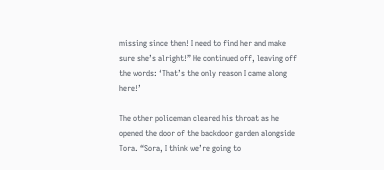missing since then! I need to find her and make sure she’s alright!” He continued off, leaving off the words: ‘That’s the only reason I came along here!’

The other policeman cleared his throat as he opened the door of the backdoor garden alongside Tora. “Sora, I think we’re going to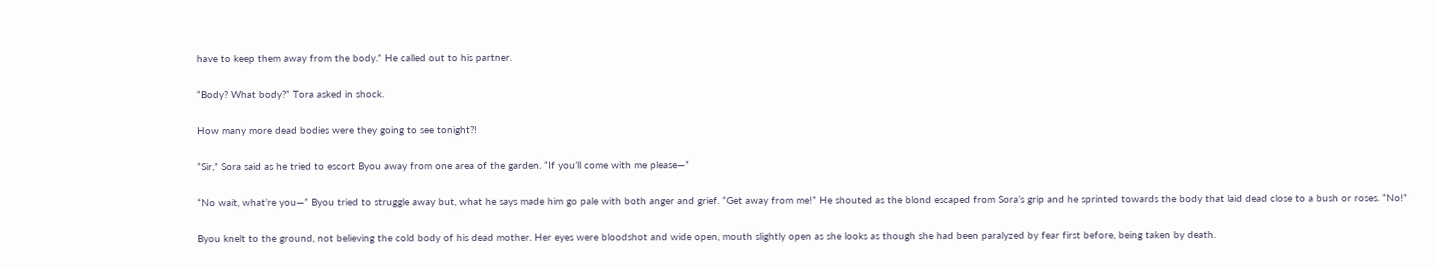have to keep them away from the body.” He called out to his partner.

“Body? What body?” Tora asked in shock.

How many more dead bodies were they going to see tonight?!

“Sir,” Sora said as he tried to escort Byou away from one area of the garden. “If you’ll come with me please—”

“No wait, what’re you—” Byou tried to struggle away but, what he says made him go pale with both anger and grief. “Get away from me!” He shouted as the blond escaped from Sora’s grip and he sprinted towards the body that laid dead close to a bush or roses. “No!”

Byou knelt to the ground, not believing the cold body of his dead mother. Her eyes were bloodshot and wide open, mouth slightly open as she looks as though she had been paralyzed by fear first before, being taken by death.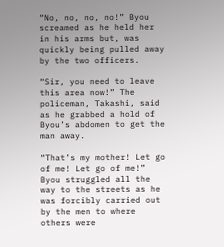“No, no, no, no!” Byou screamed as he held her in his arms but, was quickly being pulled away by the two officers.

“Sir, you need to leave this area now!” The policeman, Takashi, said as he grabbed a hold of Byou’s abdomen to get the man away.

“That’s my mother! Let go of me! Let go of me!” Byou struggled all the way to the streets as he was forcibly carried out by the men to where others were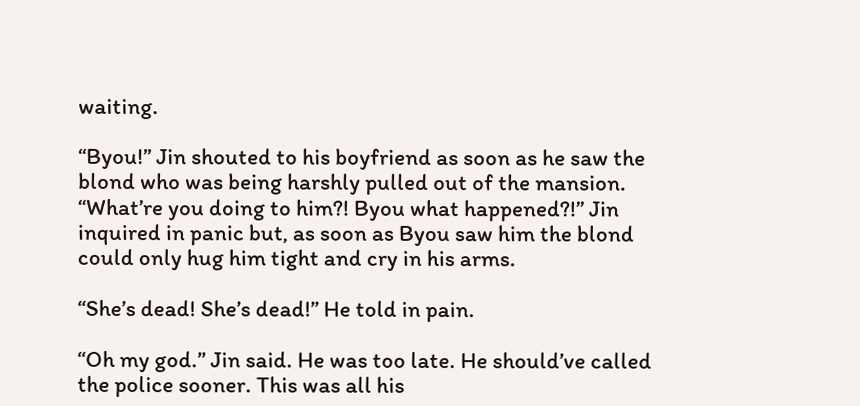waiting.

“Byou!” Jin shouted to his boyfriend as soon as he saw the blond who was being harshly pulled out of the mansion. “What’re you doing to him?! Byou what happened?!” Jin inquired in panic but, as soon as Byou saw him the blond could only hug him tight and cry in his arms.

“She’s dead! She’s dead!” He told in pain.

“Oh my god.” Jin said. He was too late. He should’ve called the police sooner. This was all his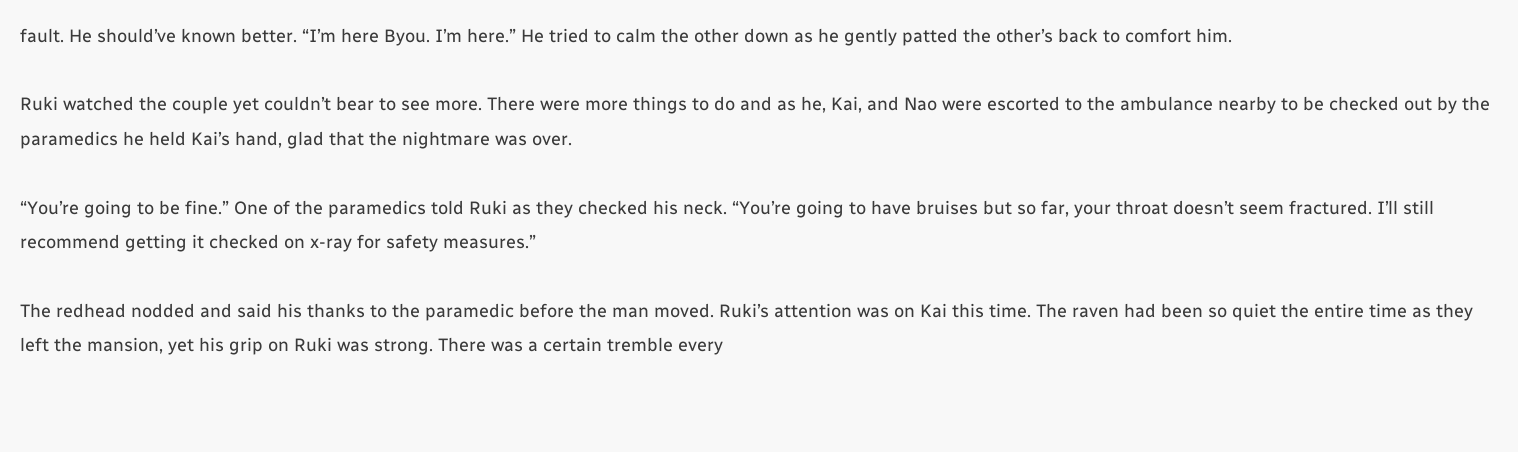fault. He should’ve known better. “I’m here Byou. I’m here.” He tried to calm the other down as he gently patted the other’s back to comfort him.

Ruki watched the couple yet couldn’t bear to see more. There were more things to do and as he, Kai, and Nao were escorted to the ambulance nearby to be checked out by the paramedics he held Kai’s hand, glad that the nightmare was over.

“You’re going to be fine.” One of the paramedics told Ruki as they checked his neck. “You’re going to have bruises but so far, your throat doesn’t seem fractured. I’ll still recommend getting it checked on x-ray for safety measures.”

The redhead nodded and said his thanks to the paramedic before the man moved. Ruki’s attention was on Kai this time. The raven had been so quiet the entire time as they left the mansion, yet his grip on Ruki was strong. There was a certain tremble every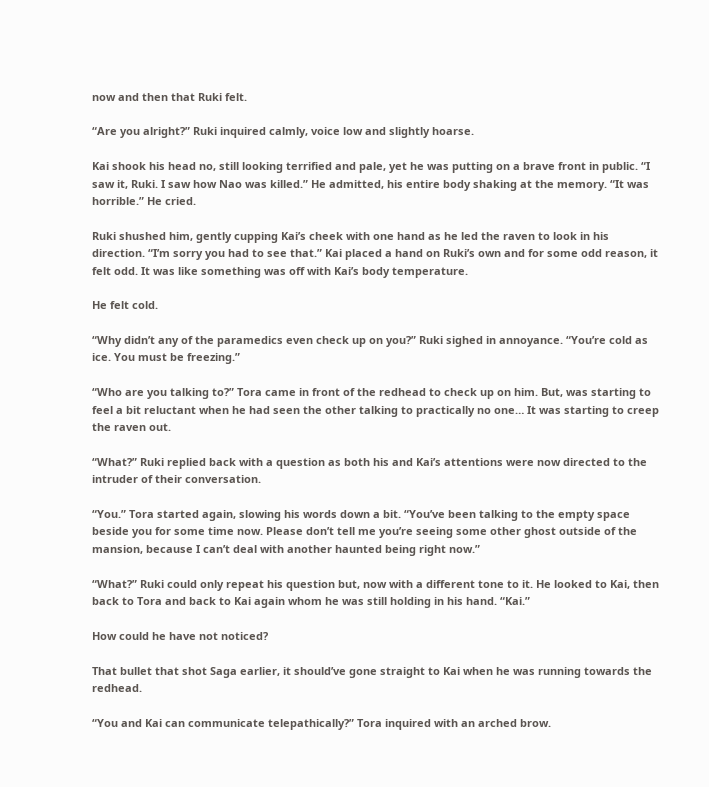now and then that Ruki felt.

“Are you alright?” Ruki inquired calmly, voice low and slightly hoarse.

Kai shook his head no, still looking terrified and pale, yet he was putting on a brave front in public. “I saw it, Ruki. I saw how Nao was killed.” He admitted, his entire body shaking at the memory. “It was horrible.” He cried.

Ruki shushed him, gently cupping Kai’s cheek with one hand as he led the raven to look in his direction. “I’m sorry you had to see that.” Kai placed a hand on Ruki’s own and for some odd reason, it felt odd. It was like something was off with Kai’s body temperature.

He felt cold.

“Why didn’t any of the paramedics even check up on you?” Ruki sighed in annoyance. “You’re cold as ice. You must be freezing.”

“Who are you talking to?” Tora came in front of the redhead to check up on him. But, was starting to feel a bit reluctant when he had seen the other talking to practically no one… It was starting to creep the raven out.

“What?” Ruki replied back with a question as both his and Kai’s attentions were now directed to the intruder of their conversation.

“You.” Tora started again, slowing his words down a bit. “You’ve been talking to the empty space beside you for some time now. Please don’t tell me you’re seeing some other ghost outside of the mansion, because I can’t deal with another haunted being right now.”

“What?” Ruki could only repeat his question but, now with a different tone to it. He looked to Kai, then back to Tora and back to Kai again whom he was still holding in his hand. “Kai.”

How could he have not noticed?

That bullet that shot Saga earlier, it should’ve gone straight to Kai when he was running towards the redhead.

“You and Kai can communicate telepathically?” Tora inquired with an arched brow.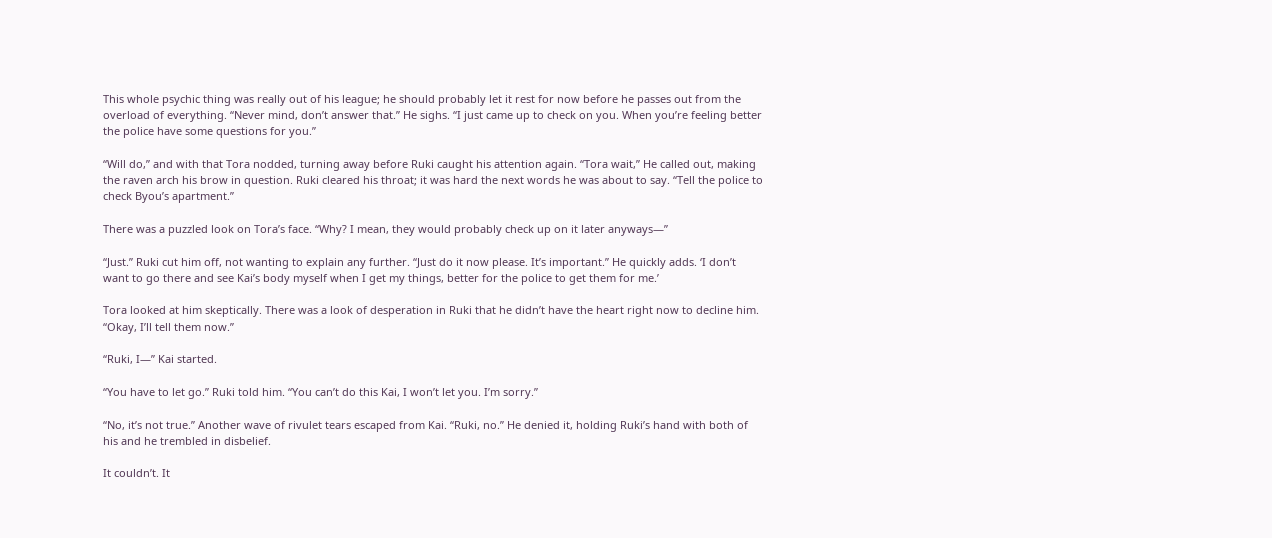This whole psychic thing was really out of his league; he should probably let it rest for now before he passes out from the overload of everything. “Never mind, don’t answer that.” He sighs. “I just came up to check on you. When you’re feeling better the police have some questions for you.”

“Will do,” and with that Tora nodded, turning away before Ruki caught his attention again. “Tora wait,” He called out, making the raven arch his brow in question. Ruki cleared his throat; it was hard the next words he was about to say. “Tell the police to check Byou’s apartment.”

There was a puzzled look on Tora’s face. “Why? I mean, they would probably check up on it later anyways—”

“Just.” Ruki cut him off, not wanting to explain any further. “Just do it now please. It’s important.” He quickly adds. ‘I don’t want to go there and see Kai’s body myself when I get my things, better for the police to get them for me.’

Tora looked at him skeptically. There was a look of desperation in Ruki that he didn’t have the heart right now to decline him. “Okay, I’ll tell them now.”

“Ruki, I—” Kai started.

“You have to let go.” Ruki told him. “You can’t do this Kai, I won’t let you. I’m sorry.”

“No, it’s not true.” Another wave of rivulet tears escaped from Kai. “Ruki, no.” He denied it, holding Ruki’s hand with both of his and he trembled in disbelief.

It couldn’t. It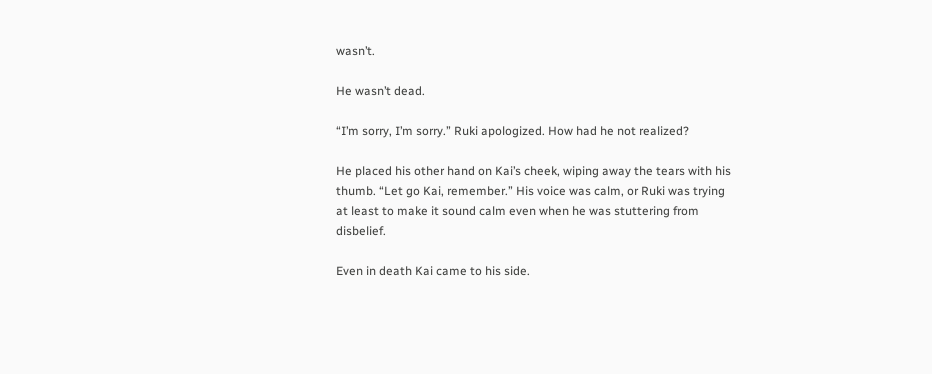wasn’t.

He wasn’t dead.

“I’m sorry, I’m sorry.” Ruki apologized. How had he not realized?

He placed his other hand on Kai’s cheek, wiping away the tears with his thumb. “Let go Kai, remember.” His voice was calm, or Ruki was trying at least to make it sound calm even when he was stuttering from disbelief.

Even in death Kai came to his side.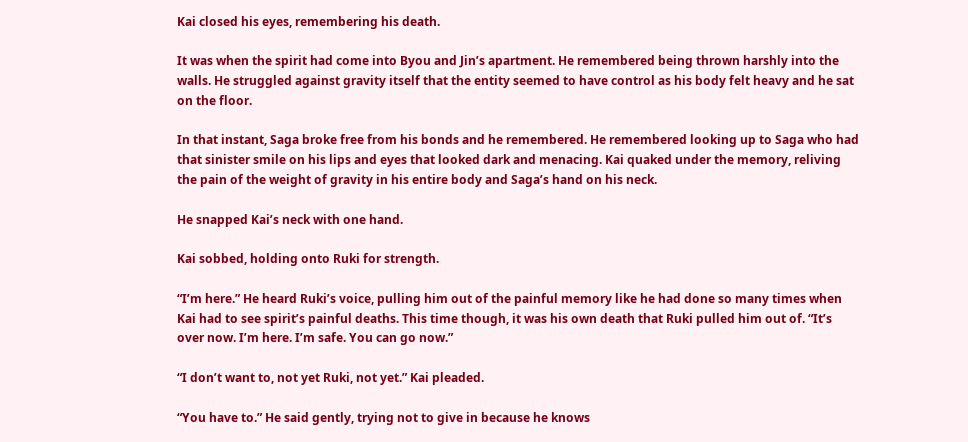Kai closed his eyes, remembering his death.

It was when the spirit had come into Byou and Jin’s apartment. He remembered being thrown harshly into the walls. He struggled against gravity itself that the entity seemed to have control as his body felt heavy and he sat on the floor.

In that instant, Saga broke free from his bonds and he remembered. He remembered looking up to Saga who had that sinister smile on his lips and eyes that looked dark and menacing. Kai quaked under the memory, reliving the pain of the weight of gravity in his entire body and Saga’s hand on his neck.

He snapped Kai’s neck with one hand.

Kai sobbed, holding onto Ruki for strength.

“I’m here.” He heard Ruki’s voice, pulling him out of the painful memory like he had done so many times when Kai had to see spirit’s painful deaths. This time though, it was his own death that Ruki pulled him out of. “It’s over now. I’m here. I’m safe. You can go now.”

“I don’t want to, not yet Ruki, not yet.” Kai pleaded.

“You have to.” He said gently, trying not to give in because he knows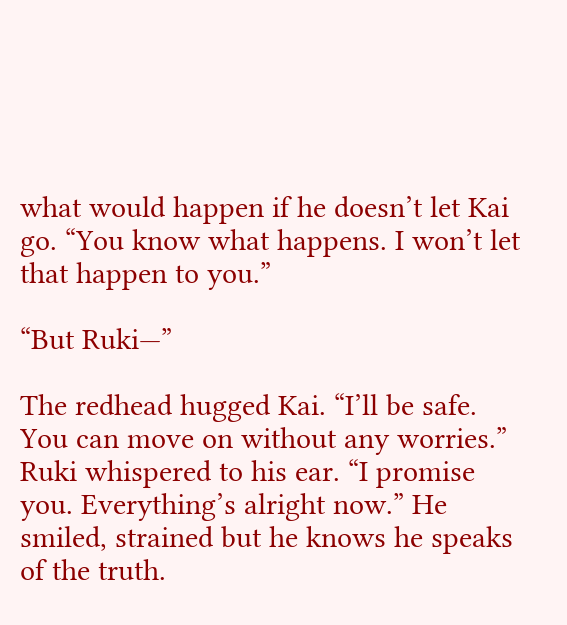what would happen if he doesn’t let Kai go. “You know what happens. I won’t let that happen to you.”

“But Ruki—”

The redhead hugged Kai. “I’ll be safe. You can move on without any worries.” Ruki whispered to his ear. “I promise you. Everything’s alright now.” He smiled, strained but he knows he speaks of the truth.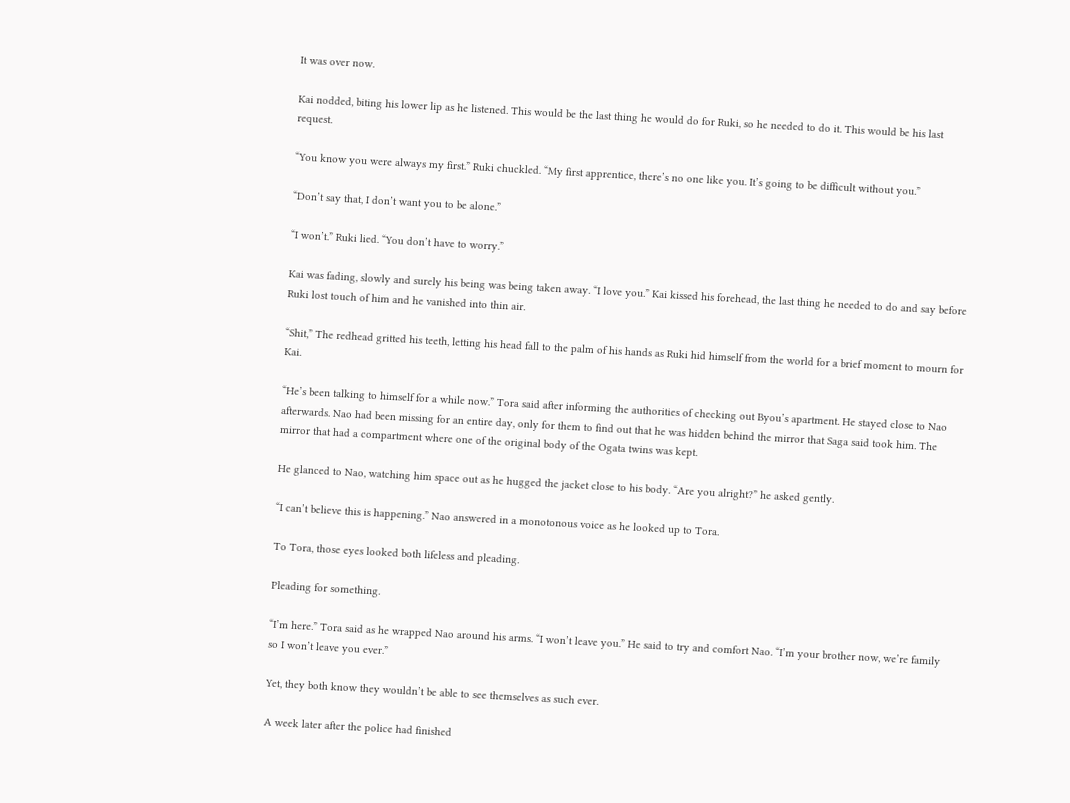It was over now.

Kai nodded, biting his lower lip as he listened. This would be the last thing he would do for Ruki, so he needed to do it. This would be his last request.

“You know you were always my first.” Ruki chuckled. “My first apprentice, there’s no one like you. It’s going to be difficult without you.”

“Don’t say that, I don’t want you to be alone.”

“I won’t.” Ruki lied. “You don’t have to worry.”

Kai was fading, slowly and surely his being was being taken away. “I love you.” Kai kissed his forehead, the last thing he needed to do and say before Ruki lost touch of him and he vanished into thin air.

“Shit,” The redhead gritted his teeth, letting his head fall to the palm of his hands as Ruki hid himself from the world for a brief moment to mourn for Kai.

“He’s been talking to himself for a while now.” Tora said after informing the authorities of checking out Byou’s apartment. He stayed close to Nao afterwards. Nao had been missing for an entire day, only for them to find out that he was hidden behind the mirror that Saga said took him. The mirror that had a compartment where one of the original body of the Ogata twins was kept.

He glanced to Nao, watching him space out as he hugged the jacket close to his body. “Are you alright?” he asked gently.

“I can’t believe this is happening.” Nao answered in a monotonous voice as he looked up to Tora.

To Tora, those eyes looked both lifeless and pleading.

Pleading for something.

“I’m here.” Tora said as he wrapped Nao around his arms. “I won’t leave you.” He said to try and comfort Nao. “I’m your brother now, we’re family so I won’t leave you ever.”

Yet, they both know they wouldn’t be able to see themselves as such ever.

A week later after the police had finished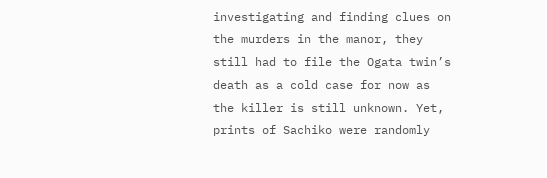investigating and finding clues on the murders in the manor, they still had to file the Ogata twin’s death as a cold case for now as the killer is still unknown. Yet, prints of Sachiko were randomly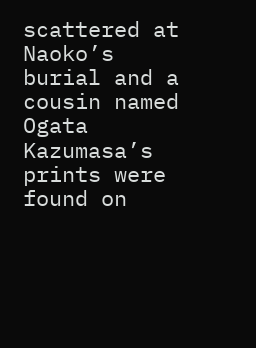scattered at Naoko’s burial and a cousin named Ogata Kazumasa’s prints were found on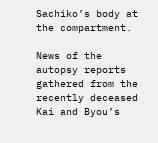Sachiko’s body at the compartment.

News of the autopsy reports gathered from the recently deceased Kai and Byou’s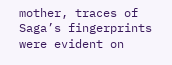mother, traces of Saga’s fingerprints were evident on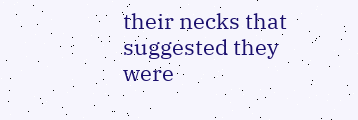their necks that suggested they were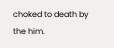choked to death by the him.